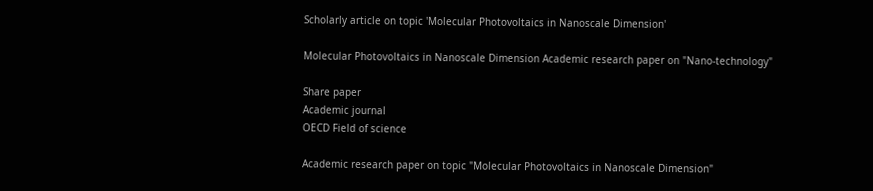Scholarly article on topic 'Molecular Photovoltaics in Nanoscale Dimension'

Molecular Photovoltaics in Nanoscale Dimension Academic research paper on "Nano-technology"

Share paper
Academic journal
OECD Field of science

Academic research paper on topic "Molecular Photovoltaics in Nanoscale Dimension"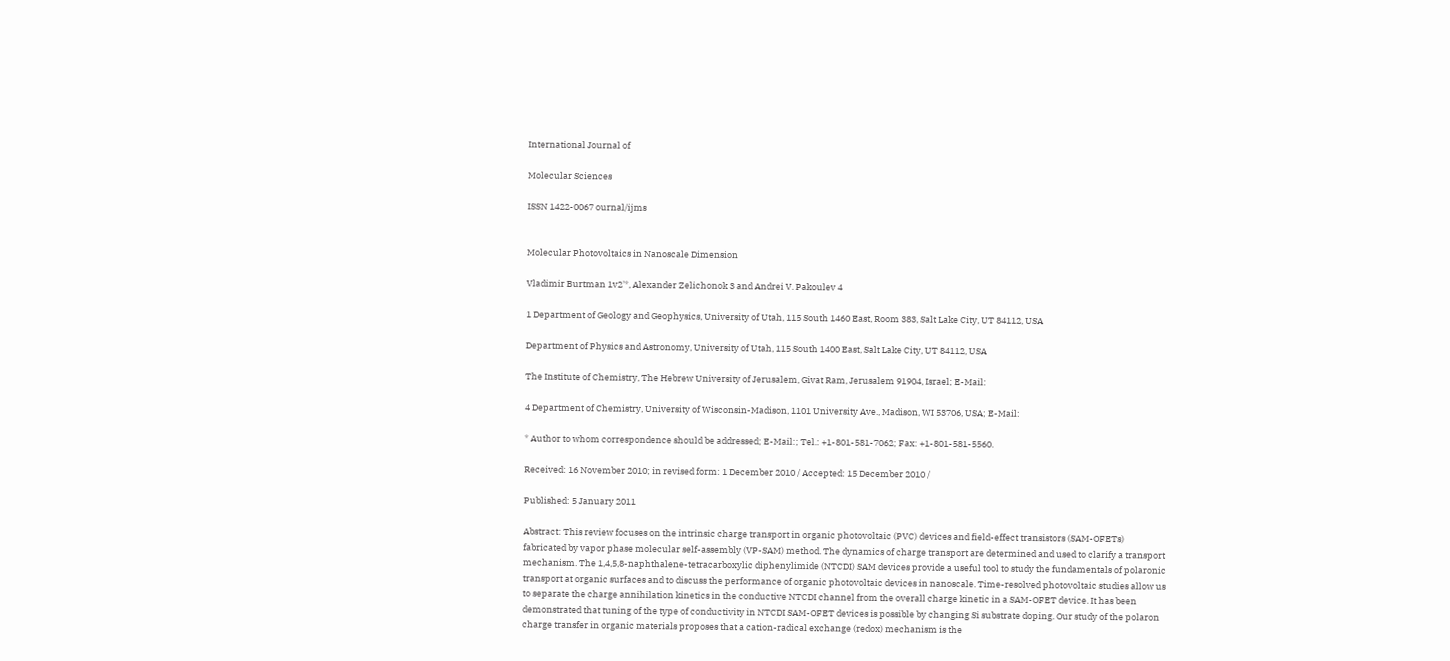International Journal of

Molecular Sciences

ISSN 1422-0067 ournal/ijms


Molecular Photovoltaics in Nanoscale Dimension

Vladimir Burtman 1v2'*, Alexander Zelichonok 3 and Andrei V. Pakoulev 4

1 Department of Geology and Geophysics, University of Utah, 115 South 1460 East, Room 383, Salt Lake City, UT 84112, USA

Department of Physics and Astronomy, University of Utah, 115 South 1400 East, Salt Lake City, UT 84112, USA

The Institute of Chemistry, The Hebrew University of Jerusalem, Givat Ram, Jerusalem 91904, Israel; E-Mail:

4 Department of Chemistry, University of Wisconsin-Madison, 1101 University Ave., Madison, WI 53706, USA; E-Mail:

* Author to whom correspondence should be addressed; E-Mail:; Tel.: +1-801-581-7062; Fax: +1-801-581-5560.

Received: 16 November 2010; in revised form: 1 December 2010 / Accepted: 15 December 2010 /

Published: 5 January 2011

Abstract: This review focuses on the intrinsic charge transport in organic photovoltaic (PVC) devices and field-effect transistors (SAM-OFETs) fabricated by vapor phase molecular self-assembly (VP-SAM) method. The dynamics of charge transport are determined and used to clarify a transport mechanism. The 1,4,5,8-naphthalene-tetracarboxylic diphenylimide (NTCDI) SAM devices provide a useful tool to study the fundamentals of polaronic transport at organic surfaces and to discuss the performance of organic photovoltaic devices in nanoscale. Time-resolved photovoltaic studies allow us to separate the charge annihilation kinetics in the conductive NTCDI channel from the overall charge kinetic in a SAM-OFET device. It has been demonstrated that tuning of the type of conductivity in NTCDI SAM-OFET devices is possible by changing Si substrate doping. Our study of the polaron charge transfer in organic materials proposes that a cation-radical exchange (redox) mechanism is the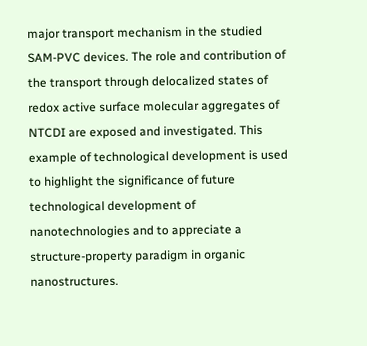major transport mechanism in the studied SAM-PVC devices. The role and contribution of the transport through delocalized states of redox active surface molecular aggregates of NTCDI are exposed and investigated. This example of technological development is used to highlight the significance of future technological development of nanotechnologies and to appreciate a structure-property paradigm in organic nanostructures.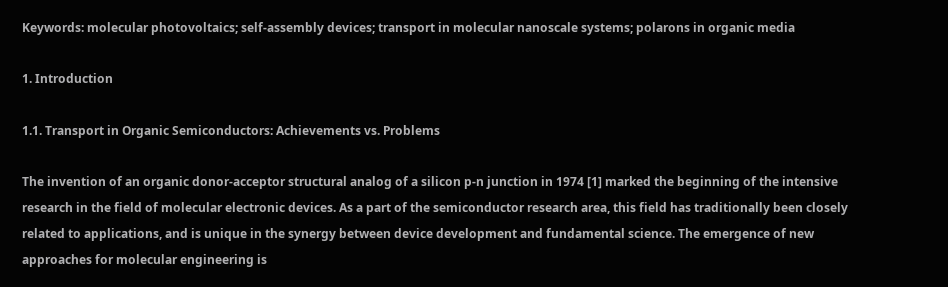Keywords: molecular photovoltaics; self-assembly devices; transport in molecular nanoscale systems; polarons in organic media

1. Introduction

1.1. Transport in Organic Semiconductors: Achievements vs. Problems

The invention of an organic donor-acceptor structural analog of a silicon p-n junction in 1974 [1] marked the beginning of the intensive research in the field of molecular electronic devices. As a part of the semiconductor research area, this field has traditionally been closely related to applications, and is unique in the synergy between device development and fundamental science. The emergence of new approaches for molecular engineering is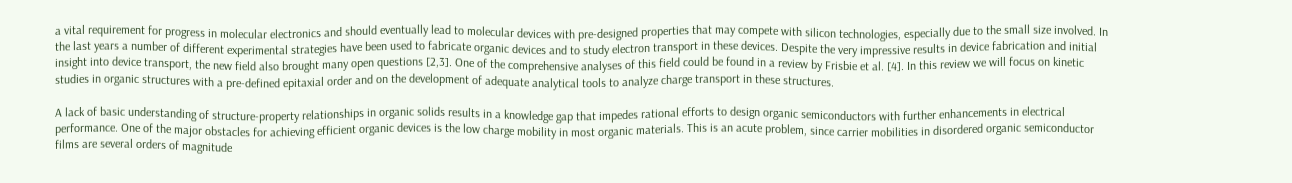a vital requirement for progress in molecular electronics and should eventually lead to molecular devices with pre-designed properties that may compete with silicon technologies, especially due to the small size involved. In the last years a number of different experimental strategies have been used to fabricate organic devices and to study electron transport in these devices. Despite the very impressive results in device fabrication and initial insight into device transport, the new field also brought many open questions [2,3]. One of the comprehensive analyses of this field could be found in a review by Frisbie et al. [4]. In this review we will focus on kinetic studies in organic structures with a pre-defined epitaxial order and on the development of adequate analytical tools to analyze charge transport in these structures.

A lack of basic understanding of structure-property relationships in organic solids results in a knowledge gap that impedes rational efforts to design organic semiconductors with further enhancements in electrical performance. One of the major obstacles for achieving efficient organic devices is the low charge mobility in most organic materials. This is an acute problem, since carrier mobilities in disordered organic semiconductor films are several orders of magnitude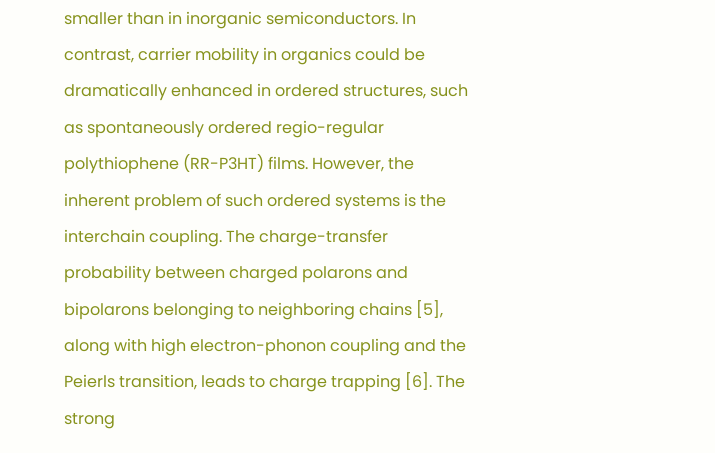smaller than in inorganic semiconductors. In contrast, carrier mobility in organics could be dramatically enhanced in ordered structures, such as spontaneously ordered regio-regular polythiophene (RR-P3HT) films. However, the inherent problem of such ordered systems is the interchain coupling. The charge-transfer probability between charged polarons and bipolarons belonging to neighboring chains [5], along with high electron-phonon coupling and the Peierls transition, leads to charge trapping [6]. The strong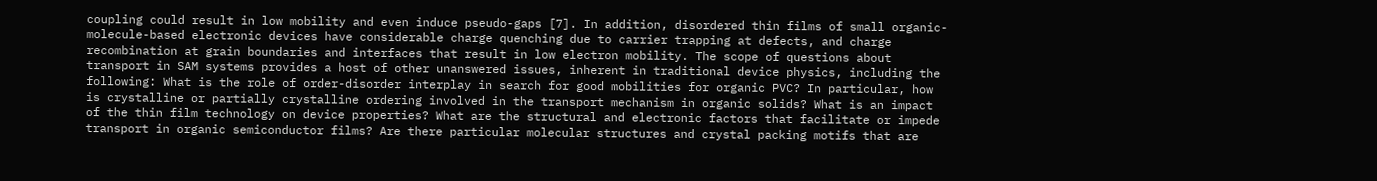coupling could result in low mobility and even induce pseudo-gaps [7]. In addition, disordered thin films of small organic-molecule-based electronic devices have considerable charge quenching due to carrier trapping at defects, and charge recombination at grain boundaries and interfaces that result in low electron mobility. The scope of questions about transport in SAM systems provides a host of other unanswered issues, inherent in traditional device physics, including the following: What is the role of order-disorder interplay in search for good mobilities for organic PVC? In particular, how is crystalline or partially crystalline ordering involved in the transport mechanism in organic solids? What is an impact of the thin film technology on device properties? What are the structural and electronic factors that facilitate or impede transport in organic semiconductor films? Are there particular molecular structures and crystal packing motifs that are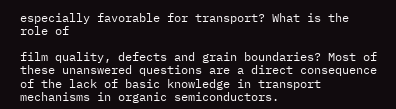especially favorable for transport? What is the role of

film quality, defects and grain boundaries? Most of these unanswered questions are a direct consequence of the lack of basic knowledge in transport mechanisms in organic semiconductors.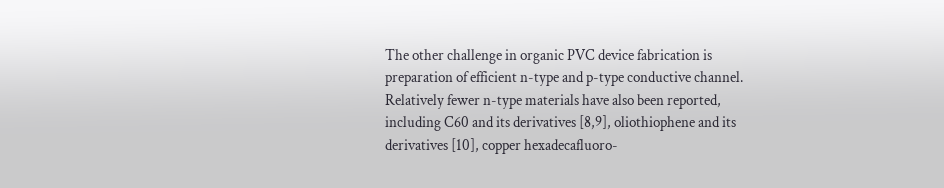The other challenge in organic PVC device fabrication is preparation of efficient n-type and p-type conductive channel. Relatively fewer n-type materials have also been reported, including C60 and its derivatives [8,9], oliothiophene and its derivatives [10], copper hexadecafluoro-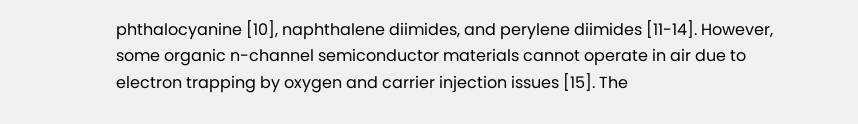phthalocyanine [10], naphthalene diimides, and perylene diimides [11-14]. However, some organic n-channel semiconductor materials cannot operate in air due to electron trapping by oxygen and carrier injection issues [15]. The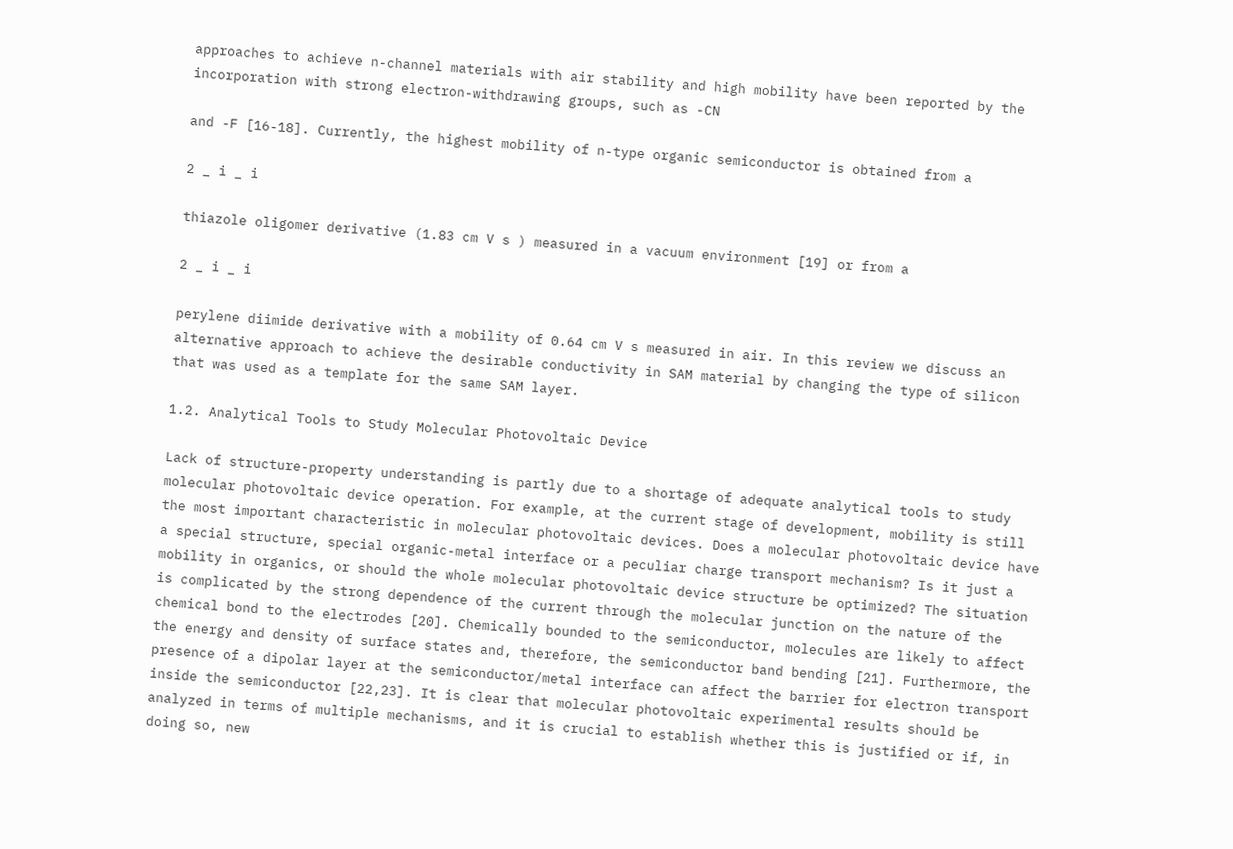approaches to achieve n-channel materials with air stability and high mobility have been reported by the incorporation with strong electron-withdrawing groups, such as -CN

and -F [16-18]. Currently, the highest mobility of n-type organic semiconductor is obtained from a

2 _ i _ i

thiazole oligomer derivative (1.83 cm V s ) measured in a vacuum environment [19] or from a

2 _ i _ i

perylene diimide derivative with a mobility of 0.64 cm V s measured in air. In this review we discuss an alternative approach to achieve the desirable conductivity in SAM material by changing the type of silicon that was used as a template for the same SAM layer.

1.2. Analytical Tools to Study Molecular Photovoltaic Device

Lack of structure-property understanding is partly due to a shortage of adequate analytical tools to study molecular photovoltaic device operation. For example, at the current stage of development, mobility is still the most important characteristic in molecular photovoltaic devices. Does a molecular photovoltaic device have a special structure, special organic-metal interface or a peculiar charge transport mechanism? Is it just a mobility in organics, or should the whole molecular photovoltaic device structure be optimized? The situation is complicated by the strong dependence of the current through the molecular junction on the nature of the chemical bond to the electrodes [20]. Chemically bounded to the semiconductor, molecules are likely to affect the energy and density of surface states and, therefore, the semiconductor band bending [21]. Furthermore, the presence of a dipolar layer at the semiconductor/metal interface can affect the barrier for electron transport inside the semiconductor [22,23]. It is clear that molecular photovoltaic experimental results should be analyzed in terms of multiple mechanisms, and it is crucial to establish whether this is justified or if, in doing so, new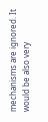mechanisms are ignored. It would be also very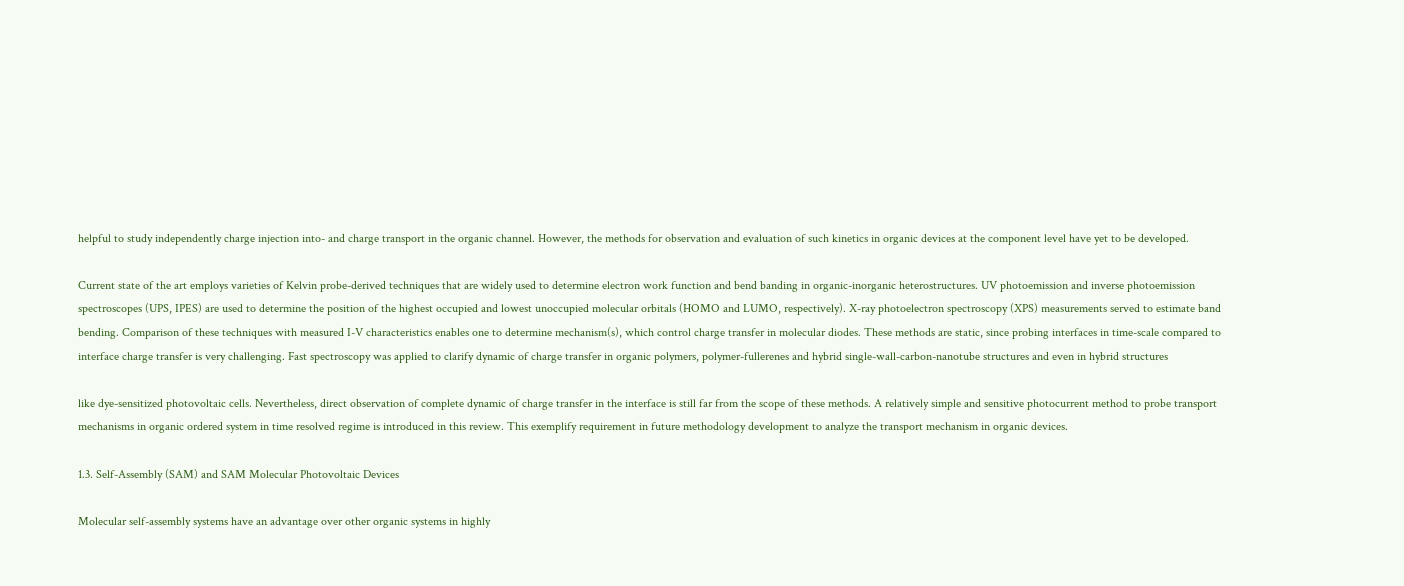helpful to study independently charge injection into- and charge transport in the organic channel. However, the methods for observation and evaluation of such kinetics in organic devices at the component level have yet to be developed.

Current state of the art employs varieties of Kelvin probe-derived techniques that are widely used to determine electron work function and bend banding in organic-inorganic heterostructures. UV photoemission and inverse photoemission spectroscopes (UPS, IPES) are used to determine the position of the highest occupied and lowest unoccupied molecular orbitals (HOMO and LUMO, respectively). X-ray photoelectron spectroscopy (XPS) measurements served to estimate band bending. Comparison of these techniques with measured I-V characteristics enables one to determine mechanism(s), which control charge transfer in molecular diodes. These methods are static, since probing interfaces in time-scale compared to interface charge transfer is very challenging. Fast spectroscopy was applied to clarify dynamic of charge transfer in organic polymers, polymer-fullerenes and hybrid single-wall-carbon-nanotube structures and even in hybrid structures

like dye-sensitized photovoltaic cells. Nevertheless, direct observation of complete dynamic of charge transfer in the interface is still far from the scope of these methods. A relatively simple and sensitive photocurrent method to probe transport mechanisms in organic ordered system in time resolved regime is introduced in this review. This exemplify requirement in future methodology development to analyze the transport mechanism in organic devices.

1.3. Self-Assembly (SAM) and SAM Molecular Photovoltaic Devices

Molecular self-assembly systems have an advantage over other organic systems in highly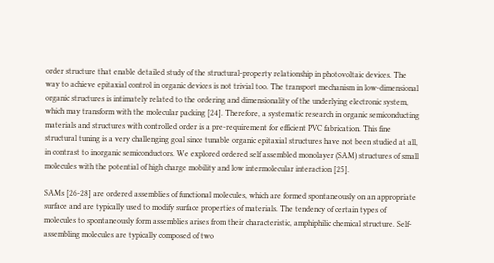order structure that enable detailed study of the structural-property relationship in photovoltaic devices. The way to achieve epitaxial control in organic devices is not trivial too. The transport mechanism in low-dimensional organic structures is intimately related to the ordering and dimensionality of the underlying electronic system, which may transform with the molecular packing [24]. Therefore, a systematic research in organic semiconducting materials and structures with controlled order is a pre-requirement for efficient PVC fabrication. This fine structural tuning is a very challenging goal since tunable organic epitaxial structures have not been studied at all, in contrast to inorganic semiconductors. We explored ordered self assembled monolayer (SAM) structures of small molecules with the potential of high charge mobility and low intermolecular interaction [25].

SAMs [26-28] are ordered assemblies of functional molecules, which are formed spontaneously on an appropriate surface and are typically used to modify surface properties of materials. The tendency of certain types of molecules to spontaneously form assemblies arises from their characteristic, amphiphilic chemical structure. Self-assembling molecules are typically composed of two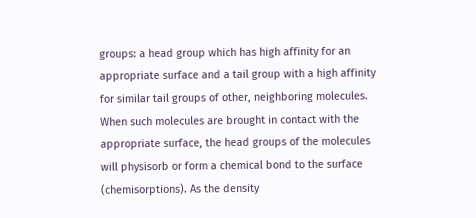groups: a head group which has high affinity for an appropriate surface and a tail group with a high affinity for similar tail groups of other, neighboring molecules. When such molecules are brought in contact with the appropriate surface, the head groups of the molecules will physisorb or form a chemical bond to the surface (chemisorptions). As the density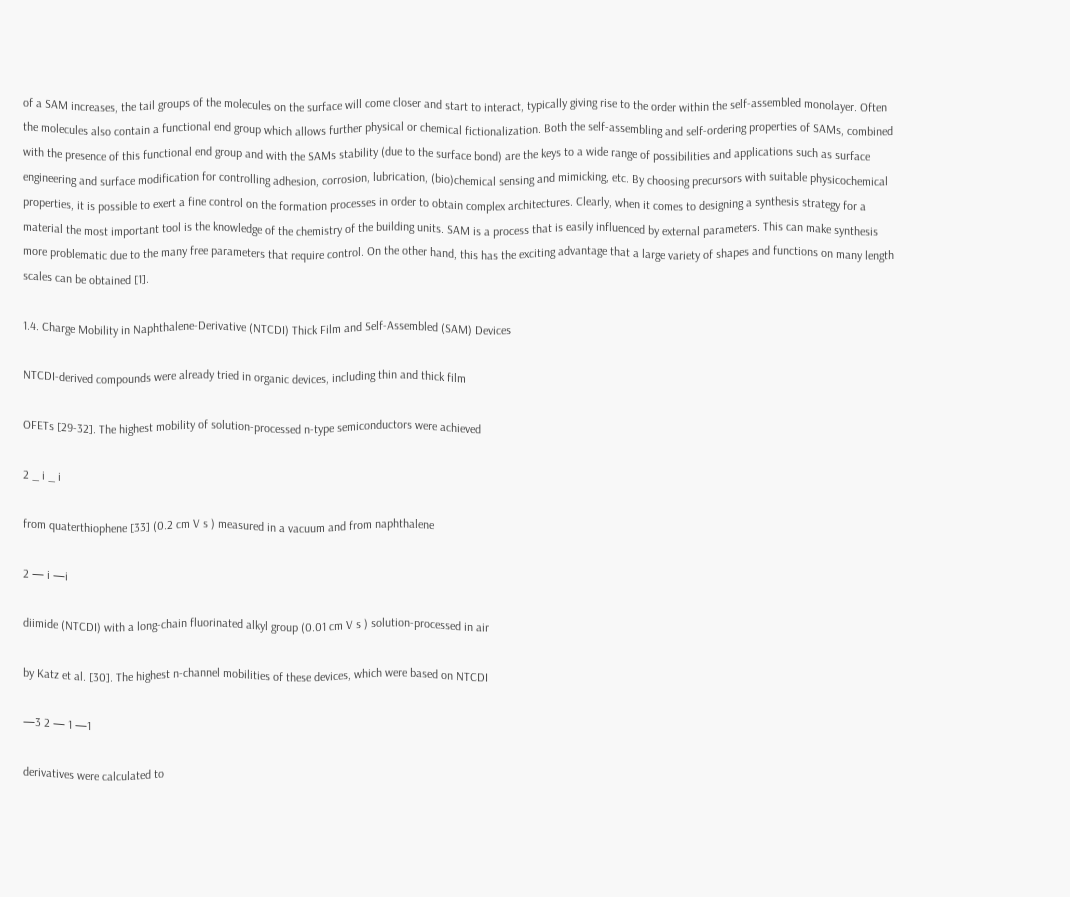of a SAM increases, the tail groups of the molecules on the surface will come closer and start to interact, typically giving rise to the order within the self-assembled monolayer. Often the molecules also contain a functional end group which allows further physical or chemical fictionalization. Both the self-assembling and self-ordering properties of SAMs, combined with the presence of this functional end group and with the SAMs stability (due to the surface bond) are the keys to a wide range of possibilities and applications such as surface engineering and surface modification for controlling adhesion, corrosion, lubrication, (bio)chemical sensing and mimicking, etc. By choosing precursors with suitable physicochemical properties, it is possible to exert a fine control on the formation processes in order to obtain complex architectures. Clearly, when it comes to designing a synthesis strategy for a material the most important tool is the knowledge of the chemistry of the building units. SAM is a process that is easily influenced by external parameters. This can make synthesis more problematic due to the many free parameters that require control. On the other hand, this has the exciting advantage that a large variety of shapes and functions on many length scales can be obtained [1].

1.4. Charge Mobility in Naphthalene-Derivative (NTCDI) Thick Film and Self-Assembled (SAM) Devices

NTCDI-derived compounds were already tried in organic devices, including thin and thick film

OFETs [29-32]. The highest mobility of solution-processed n-type semiconductors were achieved

2 _ i _ i

from quaterthiophene [33] (0.2 cm V s ) measured in a vacuum and from naphthalene

2 — i —i

diimide (NTCDI) with a long-chain fluorinated alkyl group (0.01 cm V s ) solution-processed in air

by Katz et al. [30]. The highest n-channel mobilities of these devices, which were based on NTCDI

—3 2 — 1 —1

derivatives were calculated to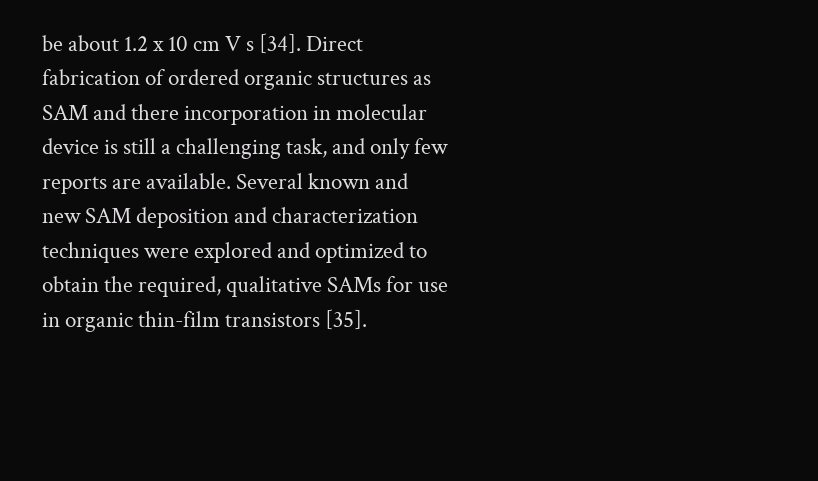be about 1.2 x 10 cm V s [34]. Direct fabrication of ordered organic structures as SAM and there incorporation in molecular device is still a challenging task, and only few reports are available. Several known and new SAM deposition and characterization techniques were explored and optimized to obtain the required, qualitative SAMs for use in organic thin-film transistors [35].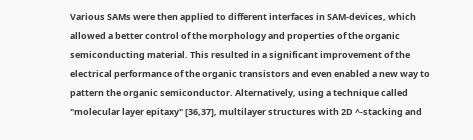Various SAMs were then applied to different interfaces in SAM-devices, which allowed a better control of the morphology and properties of the organic semiconducting material. This resulted in a significant improvement of the electrical performance of the organic transistors and even enabled a new way to pattern the organic semiconductor. Alternatively, using a technique called "molecular layer epitaxy" [36,37], multilayer structures with 2D ^-stacking and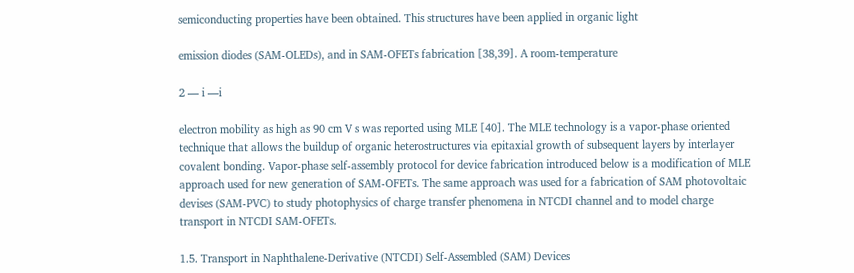semiconducting properties have been obtained. This structures have been applied in organic light

emission diodes (SAM-OLEDs), and in SAM-OFETs fabrication [38,39]. A room-temperature

2 — i —i

electron mobility as high as 90 cm V s was reported using MLE [40]. The MLE technology is a vapor-phase oriented technique that allows the buildup of organic heterostructures via epitaxial growth of subsequent layers by interlayer covalent bonding. Vapor-phase self-assembly protocol for device fabrication introduced below is a modification of MLE approach used for new generation of SAM-OFETs. The same approach was used for a fabrication of SAM photovoltaic devises (SAM-PVC) to study photophysics of charge transfer phenomena in NTCDI channel and to model charge transport in NTCDI SAM-OFETs.

1.5. Transport in Naphthalene-Derivative (NTCDI) Self-Assembled (SAM) Devices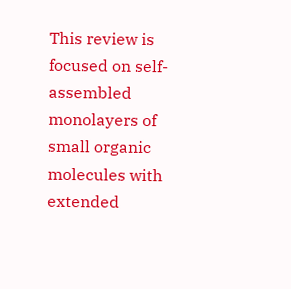This review is focused on self-assembled monolayers of small organic molecules with extended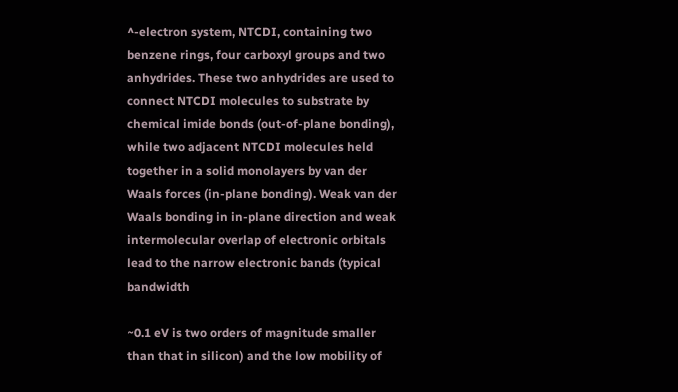^-electron system, NTCDI, containing two benzene rings, four carboxyl groups and two anhydrides. These two anhydrides are used to connect NTCDI molecules to substrate by chemical imide bonds (out-of-plane bonding), while two adjacent NTCDI molecules held together in a solid monolayers by van der Waals forces (in-plane bonding). Weak van der Waals bonding in in-plane direction and weak intermolecular overlap of electronic orbitals lead to the narrow electronic bands (typical bandwidth

~0.1 eV is two orders of magnitude smaller than that in silicon) and the low mobility of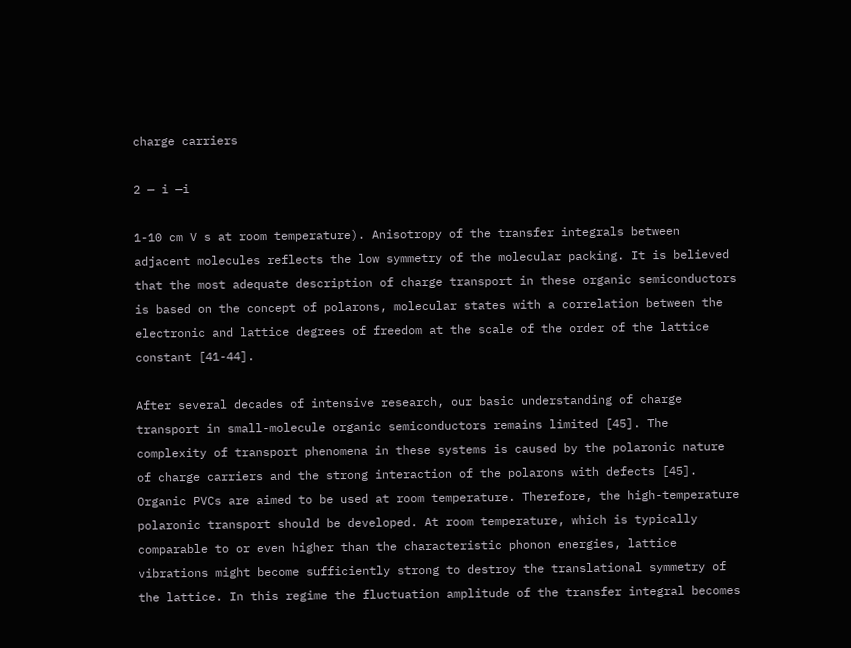charge carriers

2 — i —i

1-10 cm V s at room temperature). Anisotropy of the transfer integrals between adjacent molecules reflects the low symmetry of the molecular packing. It is believed that the most adequate description of charge transport in these organic semiconductors is based on the concept of polarons, molecular states with a correlation between the electronic and lattice degrees of freedom at the scale of the order of the lattice constant [41-44].

After several decades of intensive research, our basic understanding of charge transport in small-molecule organic semiconductors remains limited [45]. The complexity of transport phenomena in these systems is caused by the polaronic nature of charge carriers and the strong interaction of the polarons with defects [45]. Organic PVCs are aimed to be used at room temperature. Therefore, the high-temperature polaronic transport should be developed. At room temperature, which is typically comparable to or even higher than the characteristic phonon energies, lattice vibrations might become sufficiently strong to destroy the translational symmetry of the lattice. In this regime the fluctuation amplitude of the transfer integral becomes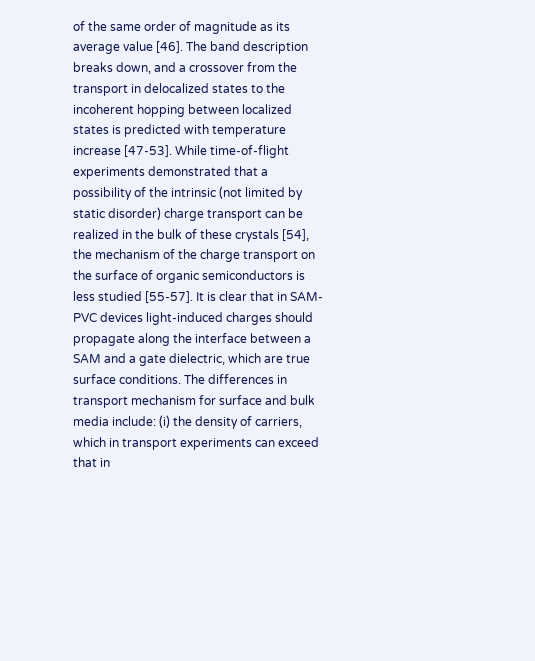of the same order of magnitude as its average value [46]. The band description breaks down, and a crossover from the transport in delocalized states to the incoherent hopping between localized states is predicted with temperature increase [47-53]. While time-of-flight experiments demonstrated that a possibility of the intrinsic (not limited by static disorder) charge transport can be realized in the bulk of these crystals [54], the mechanism of the charge transport on the surface of organic semiconductors is less studied [55-57]. It is clear that in SAM-PVC devices light-induced charges should propagate along the interface between a SAM and a gate dielectric, which are true surface conditions. The differences in transport mechanism for surface and bulk media include: (i) the density of carriers, which in transport experiments can exceed that in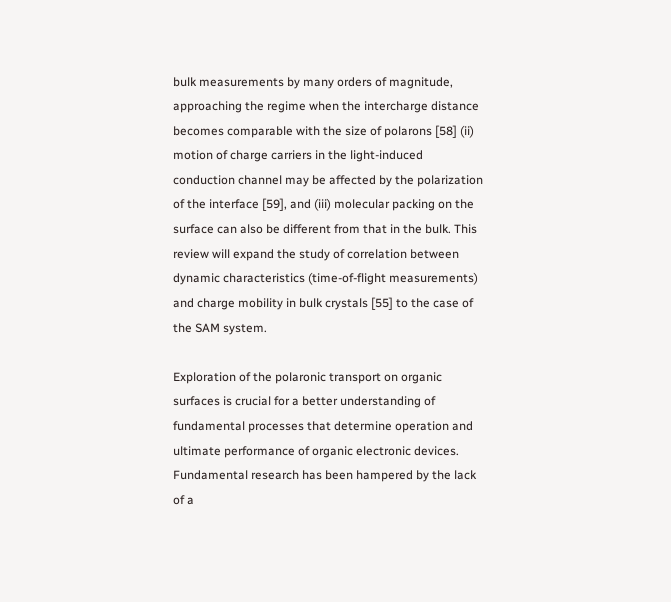bulk measurements by many orders of magnitude, approaching the regime when the intercharge distance becomes comparable with the size of polarons [58] (ii) motion of charge carriers in the light-induced conduction channel may be affected by the polarization of the interface [59], and (iii) molecular packing on the surface can also be different from that in the bulk. This review will expand the study of correlation between dynamic characteristics (time-of-flight measurements) and charge mobility in bulk crystals [55] to the case of the SAM system.

Exploration of the polaronic transport on organic surfaces is crucial for a better understanding of fundamental processes that determine operation and ultimate performance of organic electronic devices. Fundamental research has been hampered by the lack of a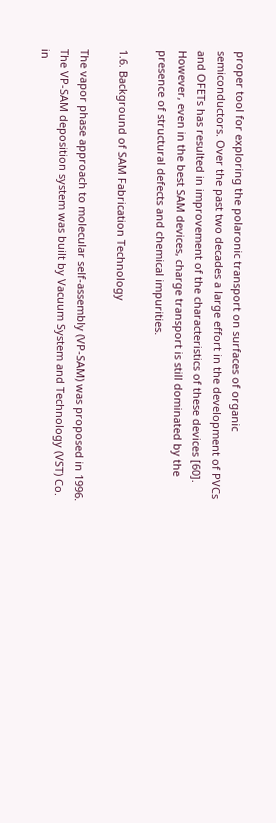proper tool for exploring the polaronic transport on surfaces of organic semiconductors. Over the past two decades a large effort in the development of PVCs and OFETs has resulted in improvement of the characteristics of these devices [60]. However, even in the best SAM devices, charge transport is still dominated by the presence of structural defects and chemical impurities.

1.6. Background of SAM Fabrication Technology

The vapor phase approach to molecular self-assembly (VP-SAM) was proposed in 1996. The VP-SAM deposition system was built by Vacuum System and Technology (VST) Co. in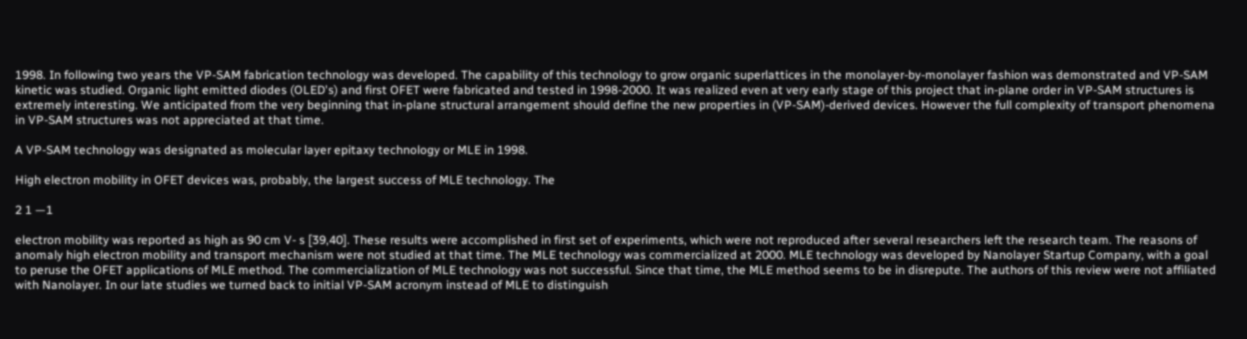1998. In following two years the VP-SAM fabrication technology was developed. The capability of this technology to grow organic superlattices in the monolayer-by-monolayer fashion was demonstrated and VP-SAM kinetic was studied. Organic light emitted diodes (OLED's) and first OFET were fabricated and tested in 1998-2000. It was realized even at very early stage of this project that in-plane order in VP-SAM structures is extremely interesting. We anticipated from the very beginning that in-plane structural arrangement should define the new properties in (VP-SAM)-derived devices. However the full complexity of transport phenomena in VP-SAM structures was not appreciated at that time.

A VP-SAM technology was designated as molecular layer epitaxy technology or MLE in 1998.

High electron mobility in OFET devices was, probably, the largest success of MLE technology. The

2 1 —1

electron mobility was reported as high as 90 cm V- s [39,40]. These results were accomplished in first set of experiments, which were not reproduced after several researchers left the research team. The reasons of anomaly high electron mobility and transport mechanism were not studied at that time. The MLE technology was commercialized at 2000. MLE technology was developed by Nanolayer Startup Company, with a goal to peruse the OFET applications of MLE method. The commercialization of MLE technology was not successful. Since that time, the MLE method seems to be in disrepute. The authors of this review were not affiliated with Nanolayer. In our late studies we turned back to initial VP-SAM acronym instead of MLE to distinguish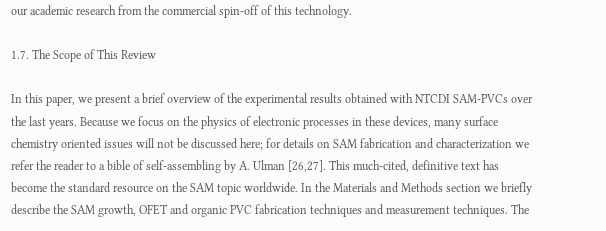our academic research from the commercial spin-off of this technology.

1.7. The Scope of This Review

In this paper, we present a brief overview of the experimental results obtained with NTCDI SAM-PVCs over the last years. Because we focus on the physics of electronic processes in these devices, many surface chemistry oriented issues will not be discussed here; for details on SAM fabrication and characterization we refer the reader to a bible of self-assembling by A. Ulman [26,27]. This much-cited, definitive text has become the standard resource on the SAM topic worldwide. In the Materials and Methods section we briefly describe the SAM growth, OFET and organic PVC fabrication techniques and measurement techniques. The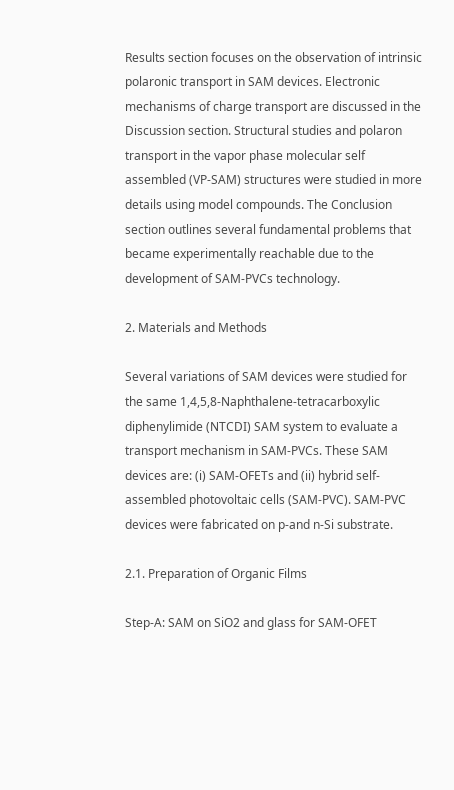Results section focuses on the observation of intrinsic polaronic transport in SAM devices. Electronic mechanisms of charge transport are discussed in the Discussion section. Structural studies and polaron transport in the vapor phase molecular self assembled (VP-SAM) structures were studied in more details using model compounds. The Conclusion section outlines several fundamental problems that became experimentally reachable due to the development of SAM-PVCs technology.

2. Materials and Methods

Several variations of SAM devices were studied for the same 1,4,5,8-Naphthalene-tetracarboxylic diphenylimide (NTCDI) SAM system to evaluate a transport mechanism in SAM-PVCs. These SAM devices are: (i) SAM-OFETs and (ii) hybrid self-assembled photovoltaic cells (SAM-PVC). SAM-PVC devices were fabricated on p-and n-Si substrate.

2.1. Preparation of Organic Films

Step-A: SAM on SiO2 and glass for SAM-OFET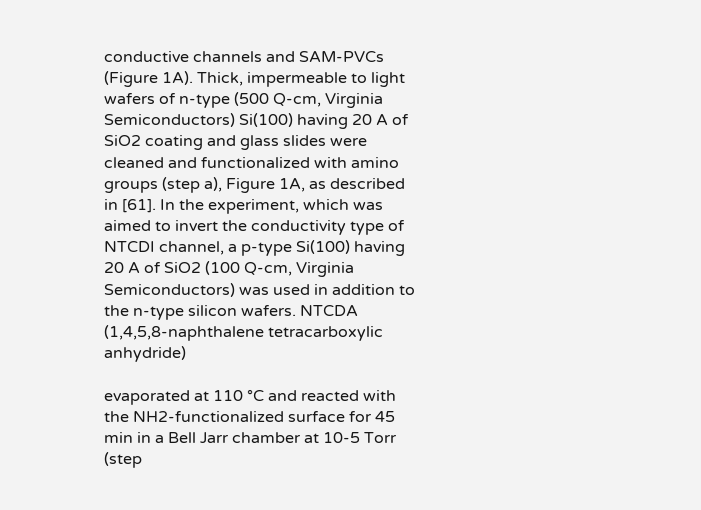conductive channels and SAM-PVCs (Figure 1A). Thick, impermeable to light wafers of n-type (500 Q-cm, Virginia Semiconductors) Si(100) having 20 A of SiO2 coating and glass slides were cleaned and functionalized with amino groups (step a), Figure 1A, as described in [61]. In the experiment, which was aimed to invert the conductivity type of NTCDI channel, a p-type Si(100) having 20 A of SiO2 (100 Q-cm, Virginia Semiconductors) was used in addition to the n-type silicon wafers. NTCDA (1,4,5,8-naphthalene tetracarboxylic anhydride)

evaporated at 110 °C and reacted with the NH2-functionalized surface for 45 min in a Bell Jarr chamber at 10-5 Torr (step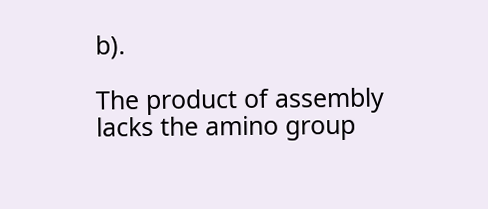b).

The product of assembly lacks the amino group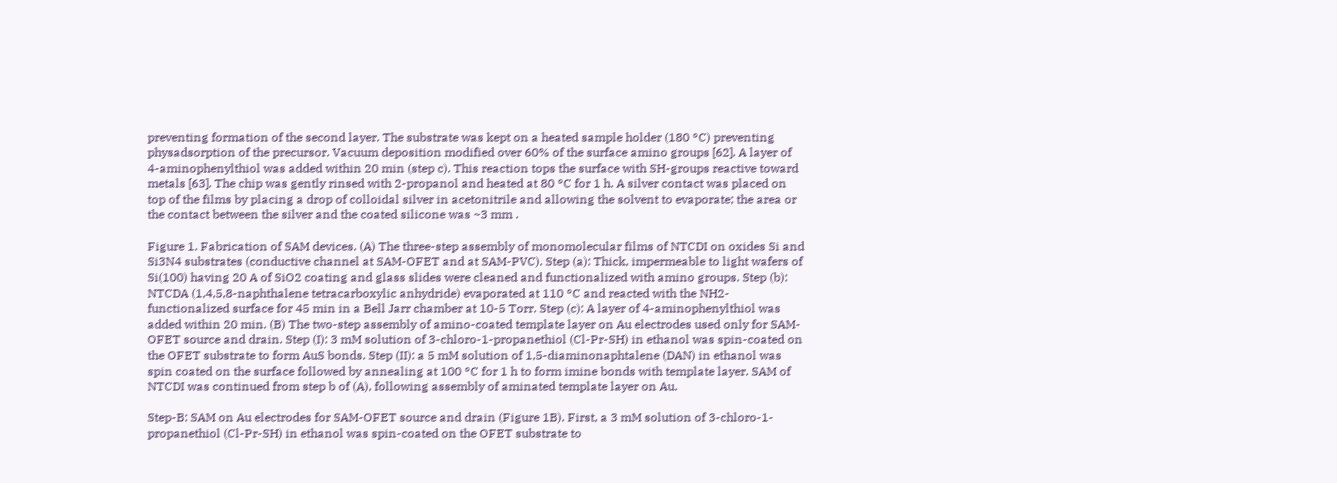preventing formation of the second layer. The substrate was kept on a heated sample holder (180 °C) preventing physadsorption of the precursor. Vacuum deposition modified over 60% of the surface amino groups [62]. A layer of 4-aminophenylthiol was added within 20 min (step c). This reaction tops the surface with SH-groups reactive toward metals [63]. The chip was gently rinsed with 2-propanol and heated at 80 °C for 1 h. A silver contact was placed on top of the films by placing a drop of colloidal silver in acetonitrile and allowing the solvent to evaporate; the area or the contact between the silver and the coated silicone was ~3 mm .

Figure 1. Fabrication of SAM devices. (A) The three-step assembly of monomolecular films of NTCDI on oxides Si and Si3N4 substrates (conductive channel at SAM-OFET and at SAM-PVC). Step (a): Thick, impermeable to light wafers of Si(100) having 20 A of SiO2 coating and glass slides were cleaned and functionalized with amino groups. Step (b): NTCDA (1,4,5,8-naphthalene tetracarboxylic anhydride) evaporated at 110 °C and reacted with the NH2-functionalized surface for 45 min in a Bell Jarr chamber at 10-5 Torr. Step (c): A layer of 4-aminophenylthiol was added within 20 min. (B) The two-step assembly of amino-coated template layer on Au electrodes used only for SAM-OFET source and drain. Step (I): 3 mM solution of 3-chloro-1-propanethiol (Cl-Pr-SH) in ethanol was spin-coated on the OFET substrate to form AuS bonds. Step (II): a 5 mM solution of 1,5-diaminonaphtalene (DAN) in ethanol was spin coated on the surface followed by annealing at 100 °C for 1 h to form imine bonds with template layer. SAM of NTCDI was continued from step b of (A), following assembly of aminated template layer on Au.

Step-B: SAM on Au electrodes for SAM-OFET source and drain (Figure 1B). First, a 3 mM solution of 3-chloro-1-propanethiol (Cl-Pr-SH) in ethanol was spin-coated on the OFET substrate to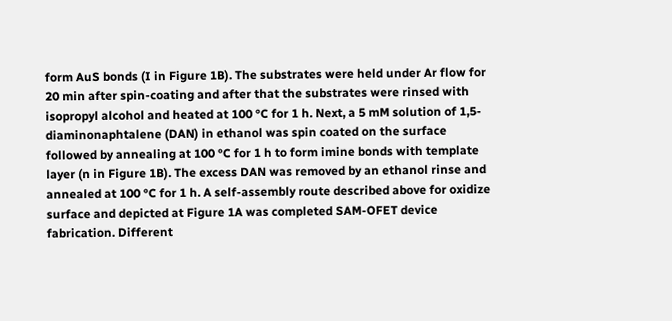form AuS bonds (I in Figure 1B). The substrates were held under Ar flow for 20 min after spin-coating and after that the substrates were rinsed with isopropyl alcohol and heated at 100 °C for 1 h. Next, a 5 mM solution of 1,5-diaminonaphtalene (DAN) in ethanol was spin coated on the surface followed by annealing at 100 °C for 1 h to form imine bonds with template layer (n in Figure 1B). The excess DAN was removed by an ethanol rinse and annealed at 100 °C for 1 h. A self-assembly route described above for oxidize surface and depicted at Figure 1A was completed SAM-OFET device fabrication. Different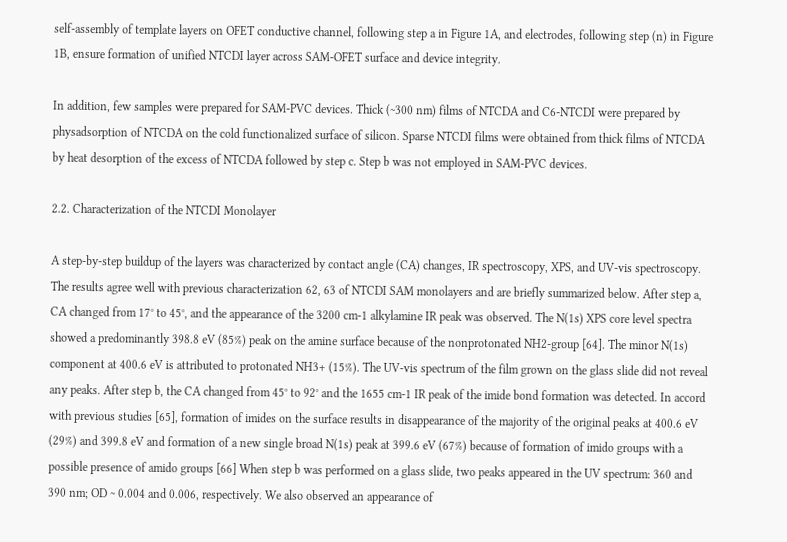self-assembly of template layers on OFET conductive channel, following step a in Figure 1A, and electrodes, following step (n) in Figure 1B, ensure formation of unified NTCDI layer across SAM-OFET surface and device integrity.

In addition, few samples were prepared for SAM-PVC devices. Thick (~300 nm) films of NTCDA and C6-NTCDI were prepared by physadsorption of NTCDA on the cold functionalized surface of silicon. Sparse NTCDI films were obtained from thick films of NTCDA by heat desorption of the excess of NTCDA followed by step c. Step b was not employed in SAM-PVC devices.

2.2. Characterization of the NTCDI Monolayer

A step-by-step buildup of the layers was characterized by contact angle (CA) changes, IR spectroscopy, XPS, and UV-vis spectroscopy. The results agree well with previous characterization 62, 63 of NTCDI SAM monolayers and are briefly summarized below. After step a, CA changed from 17° to 45°, and the appearance of the 3200 cm-1 alkylamine IR peak was observed. The N(1s) XPS core level spectra showed a predominantly 398.8 eV (85%) peak on the amine surface because of the nonprotonated NH2-group [64]. The minor N(1s) component at 400.6 eV is attributed to protonated NH3+ (15%). The UV-vis spectrum of the film grown on the glass slide did not reveal any peaks. After step b, the CA changed from 45° to 92° and the 1655 cm-1 IR peak of the imide bond formation was detected. In accord with previous studies [65], formation of imides on the surface results in disappearance of the majority of the original peaks at 400.6 eV (29%) and 399.8 eV and formation of a new single broad N(1s) peak at 399.6 eV (67%) because of formation of imido groups with a possible presence of amido groups [66] When step b was performed on a glass slide, two peaks appeared in the UV spectrum: 360 and 390 nm; OD ~ 0.004 and 0.006, respectively. We also observed an appearance of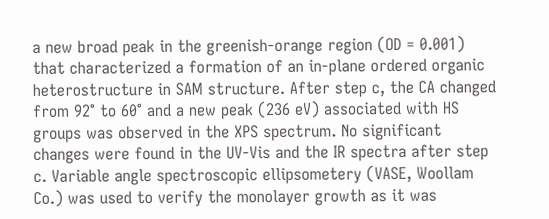a new broad peak in the greenish-orange region (OD = 0.001) that characterized a formation of an in-plane ordered organic heterostructure in SAM structure. After step c, the CA changed from 92° to 60° and a new peak (236 eV) associated with HS groups was observed in the XPS spectrum. No significant changes were found in the UV-Vis and the IR spectra after step c. Variable angle spectroscopic ellipsometery (VASE, Woollam Co.) was used to verify the monolayer growth as it was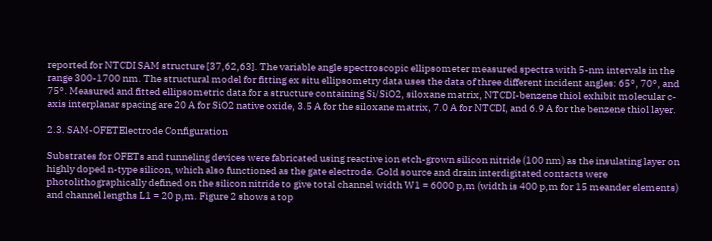reported for NTCDI SAM structure [37,62,63]. The variable angle spectroscopic ellipsometer measured spectra with 5-nm intervals in the range 300-1700 nm. The structural model for fitting ex situ ellipsometry data uses the data of three different incident angles: 65°, 70°, and 75°. Measured and fitted ellipsometric data for a structure containing Si/SiO2, siloxane matrix, NTCDI-benzene thiol exhibit molecular c-axis interplanar spacing are 20 A for SiO2 native oxide, 3.5 A for the siloxane matrix, 7.0 A for NTCDI, and 6.9 A for the benzene thiol layer.

2.3. SAM-OFETElectrode Configuration

Substrates for OFETs and tunneling devices were fabricated using reactive ion etch-grown silicon nitride (100 nm) as the insulating layer on highly doped n-type silicon, which also functioned as the gate electrode. Gold source and drain interdigitated contacts were photolithographically defined on the silicon nitride to give total channel width W1 = 6000 p,m (width is 400 p,m for 15 meander elements) and channel lengths L1 = 20 p,m. Figure 2 shows a top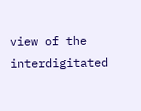view of the interdigitated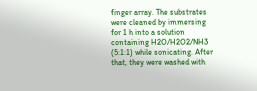finger array. The substrates were cleaned by immersing for 1 h into a solution containing H2O/H2O2/NH3 (5:1:1) while sonicating. After that, they were washed with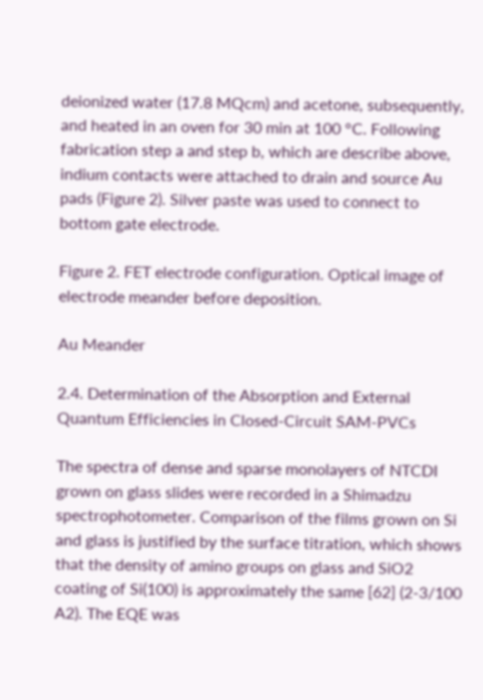deionized water (17.8 MQcm) and acetone, subsequently, and heated in an oven for 30 min at 100 °C. Following fabrication step a and step b, which are describe above, indium contacts were attached to drain and source Au pads (Figure 2). Silver paste was used to connect to bottom gate electrode.

Figure 2. FET electrode configuration. Optical image of electrode meander before deposition.

Au Meander

2.4. Determination of the Absorption and External Quantum Efficiencies in Closed-Circuit SAM-PVCs

The spectra of dense and sparse monolayers of NTCDI grown on glass slides were recorded in a Shimadzu spectrophotometer. Comparison of the films grown on Si and glass is justified by the surface titration, which shows that the density of amino groups on glass and SiO2 coating of Si(100) is approximately the same [62] (2-3/100 A2). The EQE was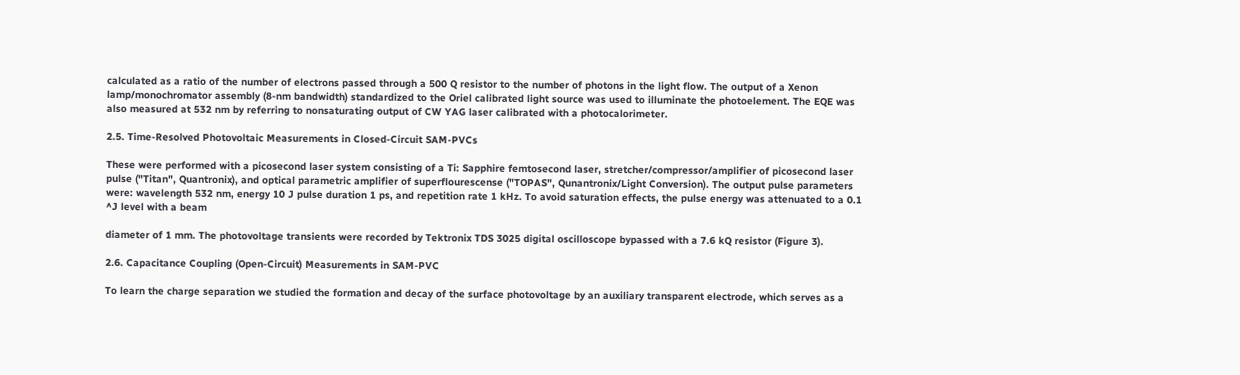calculated as a ratio of the number of electrons passed through a 500 Q resistor to the number of photons in the light flow. The output of a Xenon lamp/monochromator assembly (8-nm bandwidth) standardized to the Oriel calibrated light source was used to illuminate the photoelement. The EQE was also measured at 532 nm by referring to nonsaturating output of CW YAG laser calibrated with a photocalorimeter.

2.5. Time-Resolved Photovoltaic Measurements in Closed-Circuit SAM-PVCs

These were performed with a picosecond laser system consisting of a Ti: Sapphire femtosecond laser, stretcher/compressor/amplifier of picosecond laser pulse ("Titan", Quantronix), and optical parametric amplifier of superflourescense ("TOPAS", Qunantronix/Light Conversion). The output pulse parameters were: wavelength 532 nm, energy 10 J pulse duration 1 ps, and repetition rate 1 kHz. To avoid saturation effects, the pulse energy was attenuated to a 0.1 ^J level with a beam

diameter of 1 mm. The photovoltage transients were recorded by Tektronix TDS 3025 digital oscilloscope bypassed with a 7.6 kQ resistor (Figure 3).

2.6. Capacitance Coupling (Open-Circuit) Measurements in SAM-PVC

To learn the charge separation we studied the formation and decay of the surface photovoltage by an auxiliary transparent electrode, which serves as a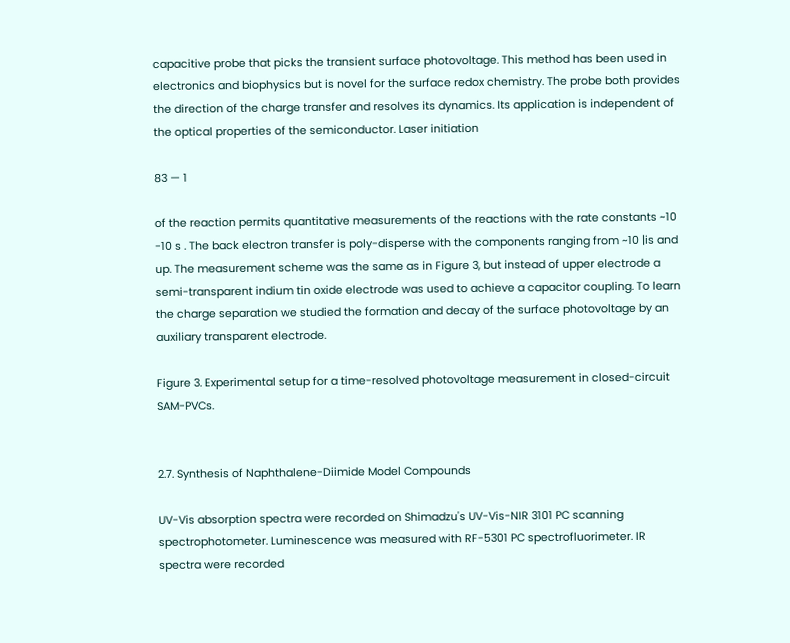capacitive probe that picks the transient surface photovoltage. This method has been used in electronics and biophysics but is novel for the surface redox chemistry. The probe both provides the direction of the charge transfer and resolves its dynamics. Its application is independent of the optical properties of the semiconductor. Laser initiation

83 — 1

of the reaction permits quantitative measurements of the reactions with the rate constants ~10 -10 s . The back electron transfer is poly-disperse with the components ranging from ~10 |is and up. The measurement scheme was the same as in Figure 3, but instead of upper electrode a semi-transparent indium tin oxide electrode was used to achieve a capacitor coupling. To learn the charge separation we studied the formation and decay of the surface photovoltage by an auxiliary transparent electrode.

Figure 3. Experimental setup for a time-resolved photovoltage measurement in closed-circuit SAM-PVCs.


2.7. Synthesis of Naphthalene-Diimide Model Compounds

UV-Vis absorption spectra were recorded on Shimadzu's UV-Vis-NIR 3101 PC scanning spectrophotometer. Luminescence was measured with RF-5301 PC spectrofluorimeter. IR spectra were recorded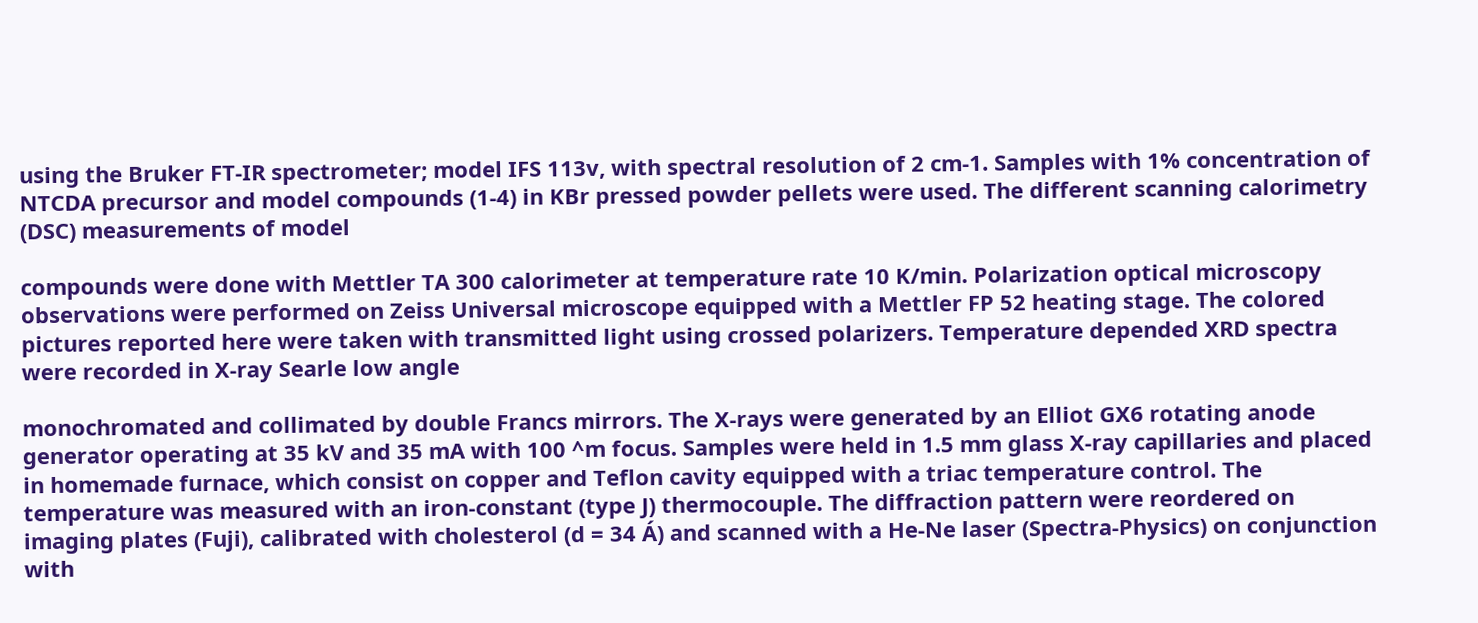using the Bruker FT-IR spectrometer; model IFS 113v, with spectral resolution of 2 cm-1. Samples with 1% concentration of NTCDA precursor and model compounds (1-4) in KBr pressed powder pellets were used. The different scanning calorimetry (DSC) measurements of model

compounds were done with Mettler TA 300 calorimeter at temperature rate 10 K/min. Polarization optical microscopy observations were performed on Zeiss Universal microscope equipped with a Mettler FP 52 heating stage. The colored pictures reported here were taken with transmitted light using crossed polarizers. Temperature depended XRD spectra were recorded in X-ray Searle low angle

monochromated and collimated by double Francs mirrors. The X-rays were generated by an Elliot GX6 rotating anode generator operating at 35 kV and 35 mA with 100 ^m focus. Samples were held in 1.5 mm glass X-ray capillaries and placed in homemade furnace, which consist on copper and Teflon cavity equipped with a triac temperature control. The temperature was measured with an iron-constant (type J) thermocouple. The diffraction pattern were reordered on imaging plates (Fuji), calibrated with cholesterol (d = 34 Á) and scanned with a He-Ne laser (Spectra-Physics) on conjunction with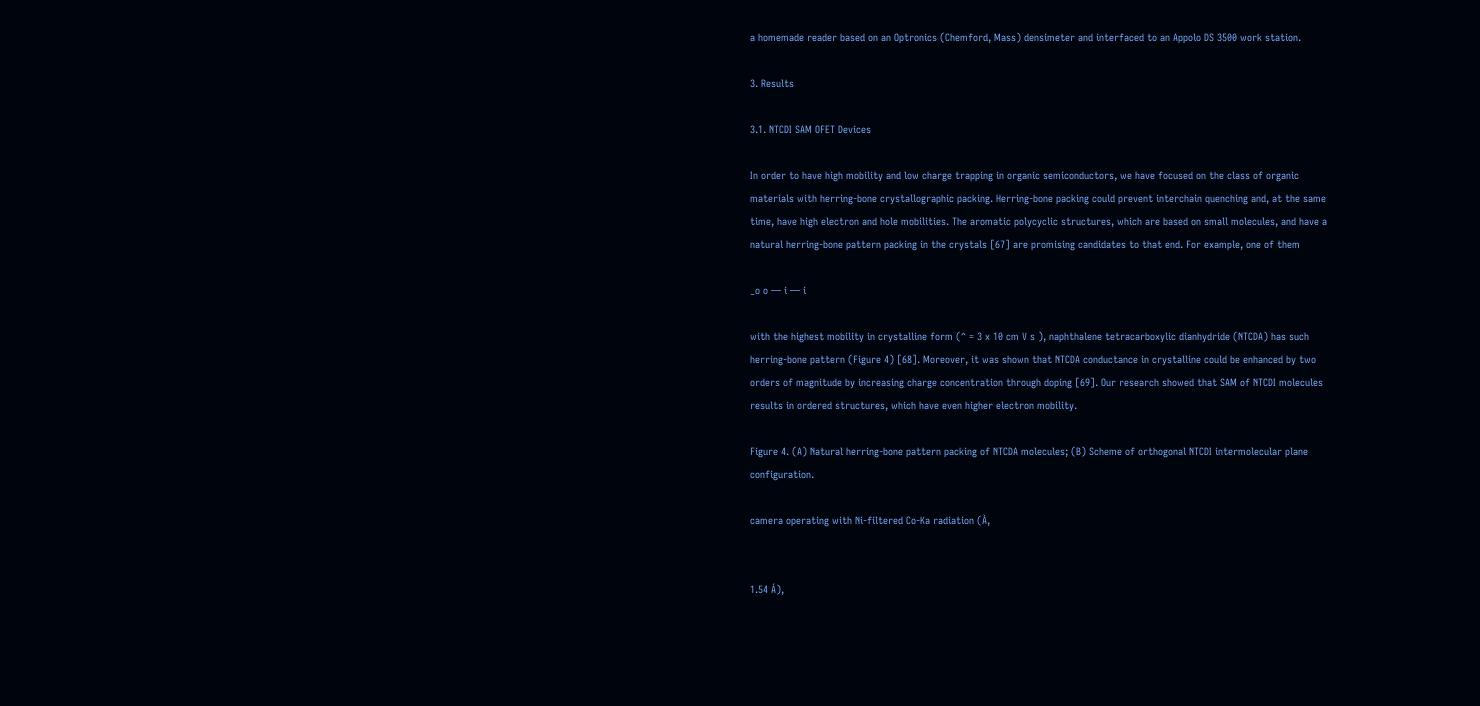a homemade reader based on an Optronics (Chemford, Mass) densimeter and interfaced to an Appolo DS 3500 work station.

3. Results

3.1. NTCDI SAM OFET Devices

In order to have high mobility and low charge trapping in organic semiconductors, we have focused on the class of organic materials with herring-bone crystallographic packing. Herring-bone packing could prevent interchain quenching and, at the same time, have high electron and hole mobilities. The aromatic polycyclic structures, which are based on small molecules, and have a natural herring-bone pattern packing in the crystals [67] are promising candidates to that end. For example, one of them

_o o — i — i

with the highest mobility in crystalline form (^ = 3 x 10 cm V s ), naphthalene tetracarboxylic dianhydride (NTCDA) has such herring-bone pattern (Figure 4) [68]. Moreover, it was shown that NTCDA conductance in crystalline could be enhanced by two orders of magnitude by increasing charge concentration through doping [69]. Our research showed that SAM of NTCDI molecules results in ordered structures, which have even higher electron mobility.

Figure 4. (A) Natural herring-bone pattern packing of NTCDA molecules; (B) Scheme of orthogonal NTCDI intermolecular plane configuration.

camera operating with Ni-filtered Co-Ka radiation (À,


1.54 Á),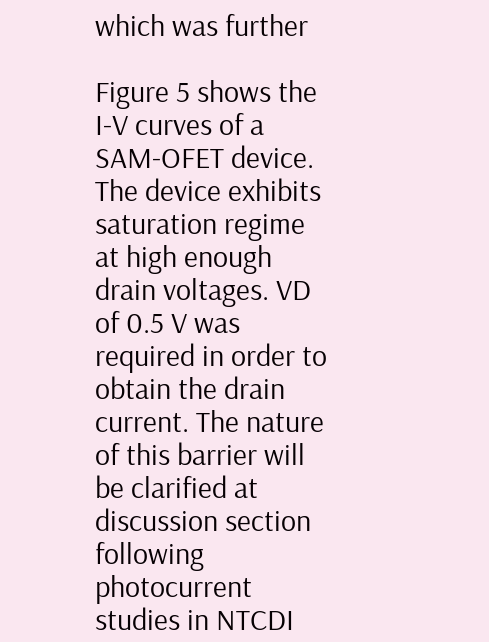which was further

Figure 5 shows the I-V curves of a SAM-OFET device. The device exhibits saturation regime at high enough drain voltages. VD of 0.5 V was required in order to obtain the drain current. The nature of this barrier will be clarified at discussion section following photocurrent studies in NTCDI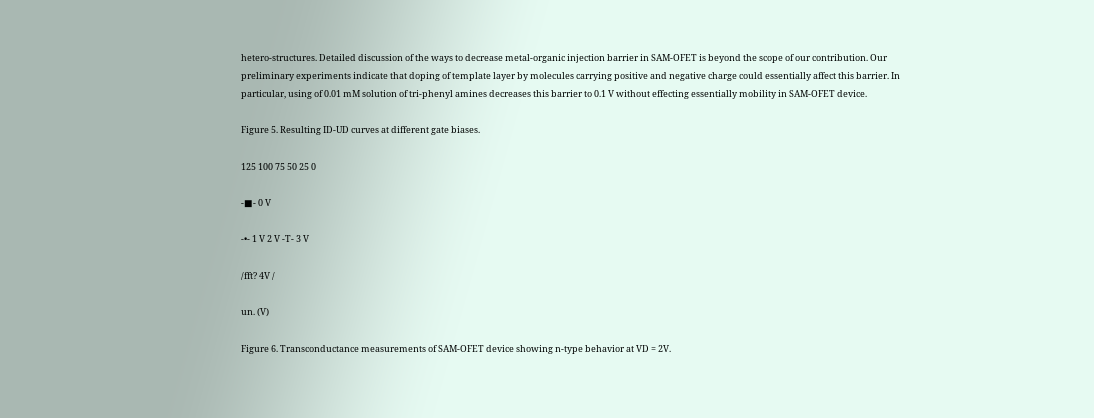hetero-structures. Detailed discussion of the ways to decrease metal-organic injection barrier in SAM-OFET is beyond the scope of our contribution. Our preliminary experiments indicate that doping of template layer by molecules carrying positive and negative charge could essentially affect this barrier. In particular, using of 0.01 mM solution of tri-phenyl amines decreases this barrier to 0.1 V without effecting essentially mobility in SAM-OFET device.

Figure 5. Resulting ID-UD curves at different gate biases.

125 100 75 50 25 0

-■- 0 V

-•- 1 V 2 V -T- 3 V

/fft? 4V /

un. (V)

Figure 6. Transconductance measurements of SAM-OFET device showing n-type behavior at VD = 2V.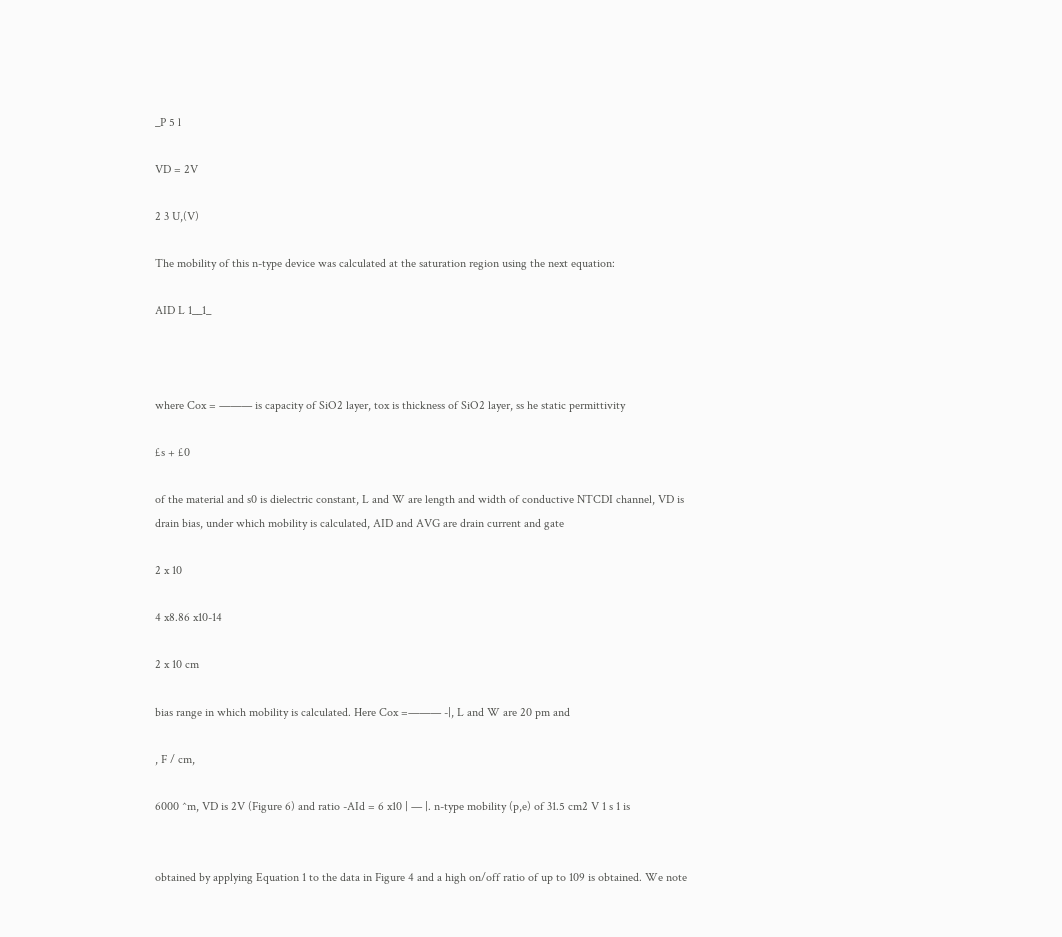_P 5 l

VD = 2V

2 3 U,(V)

The mobility of this n-type device was calculated at the saturation region using the next equation:

AID L 1__1_



where Cox = ——— is capacity of SiO2 layer, tox is thickness of SiO2 layer, ss he static permittivity

£s + £0

of the material and s0 is dielectric constant, L and W are length and width of conductive NTCDI channel, VD is drain bias, under which mobility is calculated, AID and AVG are drain current and gate

2 x 10

4 x8.86 x10-14

2 x 10 cm

bias range in which mobility is calculated. Here Cox =——— -|, L and W are 20 pm and

, F / cm,

6000 ^m, VD is 2V (Figure 6) and ratio -AId = 6 x10 | — |. n-type mobility (p,e) of 31.5 cm2 V 1 s 1 is


obtained by applying Equation 1 to the data in Figure 4 and a high on/off ratio of up to 109 is obtained. We note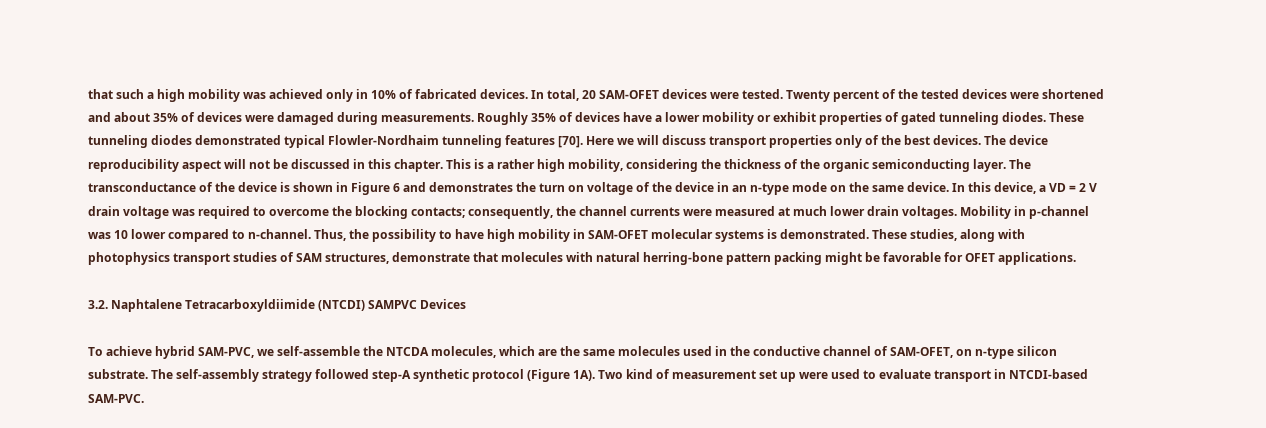that such a high mobility was achieved only in 10% of fabricated devices. In total, 20 SAM-OFET devices were tested. Twenty percent of the tested devices were shortened and about 35% of devices were damaged during measurements. Roughly 35% of devices have a lower mobility or exhibit properties of gated tunneling diodes. These tunneling diodes demonstrated typical Flowler-Nordhaim tunneling features [70]. Here we will discuss transport properties only of the best devices. The device reproducibility aspect will not be discussed in this chapter. This is a rather high mobility, considering the thickness of the organic semiconducting layer. The transconductance of the device is shown in Figure 6 and demonstrates the turn on voltage of the device in an n-type mode on the same device. In this device, a VD = 2 V drain voltage was required to overcome the blocking contacts; consequently, the channel currents were measured at much lower drain voltages. Mobility in p-channel was 10 lower compared to n-channel. Thus, the possibility to have high mobility in SAM-OFET molecular systems is demonstrated. These studies, along with photophysics transport studies of SAM structures, demonstrate that molecules with natural herring-bone pattern packing might be favorable for OFET applications.

3.2. Naphtalene Tetracarboxyldiimide (NTCDI) SAMPVC Devices

To achieve hybrid SAM-PVC, we self-assemble the NTCDA molecules, which are the same molecules used in the conductive channel of SAM-OFET, on n-type silicon substrate. The self-assembly strategy followed step-A synthetic protocol (Figure 1A). Two kind of measurement set up were used to evaluate transport in NTCDI-based SAM-PVC.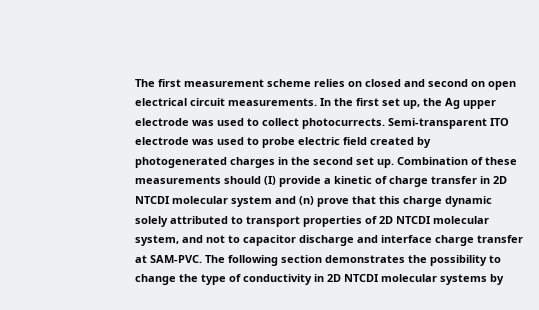The first measurement scheme relies on closed and second on open electrical circuit measurements. In the first set up, the Ag upper electrode was used to collect photocurrects. Semi-transparent ITO electrode was used to probe electric field created by photogenerated charges in the second set up. Combination of these measurements should (I) provide a kinetic of charge transfer in 2D NTCDI molecular system and (n) prove that this charge dynamic solely attributed to transport properties of 2D NTCDI molecular system, and not to capacitor discharge and interface charge transfer at SAM-PVC. The following section demonstrates the possibility to change the type of conductivity in 2D NTCDI molecular systems by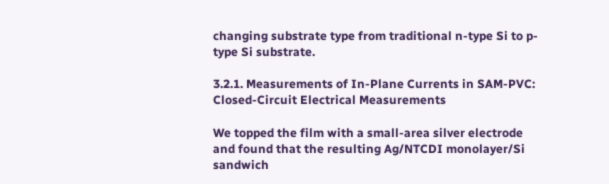changing substrate type from traditional n-type Si to p-type Si substrate.

3.2.1. Measurements of In-Plane Currents in SAM-PVC: Closed-Circuit Electrical Measurements

We topped the film with a small-area silver electrode and found that the resulting Ag/NTCDI monolayer/Si sandwich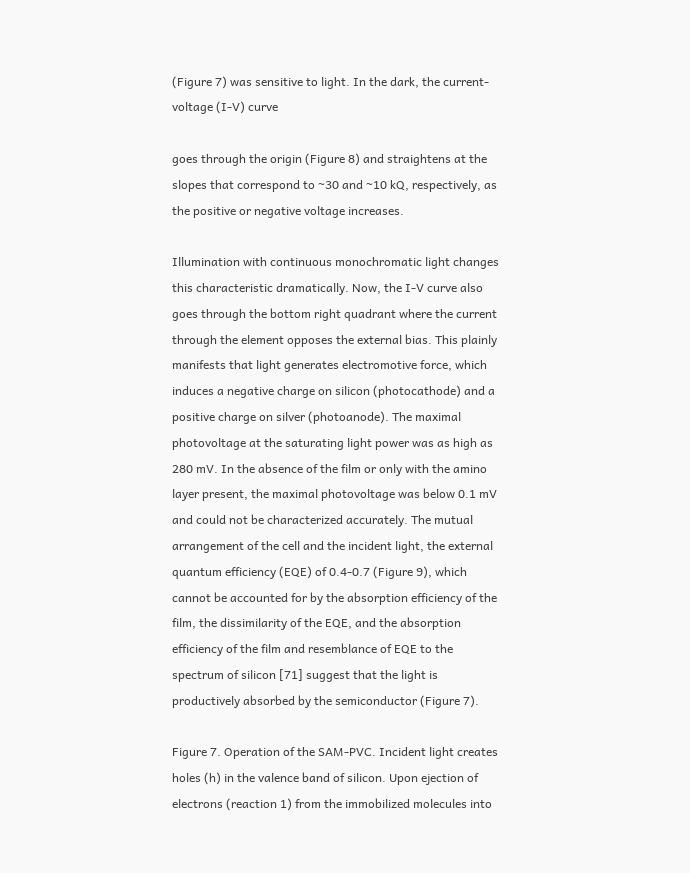(Figure 7) was sensitive to light. In the dark, the current-voltage (I-V) curve

goes through the origin (Figure 8) and straightens at the slopes that correspond to ~30 and ~10 kQ, respectively, as the positive or negative voltage increases.

Illumination with continuous monochromatic light changes this characteristic dramatically. Now, the I-V curve also goes through the bottom right quadrant where the current through the element opposes the external bias. This plainly manifests that light generates electromotive force, which induces a negative charge on silicon (photocathode) and a positive charge on silver (photoanode). The maximal photovoltage at the saturating light power was as high as 280 mV. In the absence of the film or only with the amino layer present, the maximal photovoltage was below 0.1 mV and could not be characterized accurately. The mutual arrangement of the cell and the incident light, the external quantum efficiency (EQE) of 0.4-0.7 (Figure 9), which cannot be accounted for by the absorption efficiency of the film, the dissimilarity of the EQE, and the absorption efficiency of the film and resemblance of EQE to the spectrum of silicon [71] suggest that the light is productively absorbed by the semiconductor (Figure 7).

Figure 7. Operation of the SAM-PVC. Incident light creates holes (h) in the valence band of silicon. Upon ejection of electrons (reaction 1) from the immobilized molecules into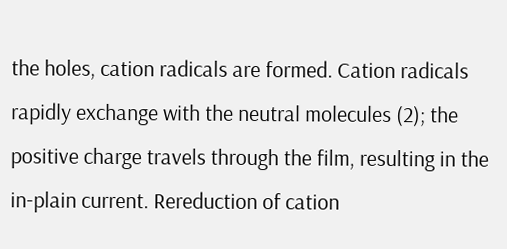the holes, cation radicals are formed. Cation radicals rapidly exchange with the neutral molecules (2); the positive charge travels through the film, resulting in the in-plain current. Rereduction of cation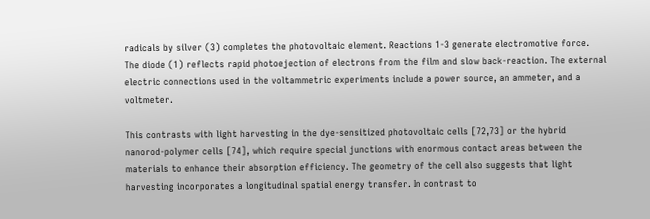radicals by silver (3) completes the photovoltaic element. Reactions 1-3 generate electromotive force. The diode (1) reflects rapid photoejection of electrons from the film and slow back-reaction. The external electric connections used in the voltammetric experiments include a power source, an ammeter, and a voltmeter.

This contrasts with light harvesting in the dye-sensitized photovoltaic cells [72,73] or the hybrid nanorod-polymer cells [74], which require special junctions with enormous contact areas between the materials to enhance their absorption efficiency. The geometry of the cell also suggests that light harvesting incorporates a longitudinal spatial energy transfer. In contrast to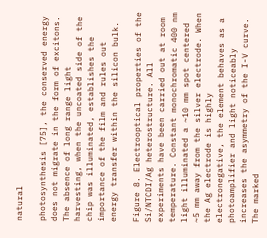natural

photosynthesis [75], the conserved energy does not migrate in the form of excitons. The absence of long range light harvesting, when the uncoated side of the chip was illuminated, establishes the importance of the film and rules out energy transfer within the silicon bulk.

Figure 8. Electrooptical properties of the Si/NTCDI/Ag heterostructure. All experiments have been carried out at room temperature. Constant monochromatic 400 nm light illuminated a ~10 mm spot centered ~5 mm away from the silver electrode. When the Ag electrode is highly electronegative, the element behaves as a photoamplifier and light noticeably increases the asymmetry of the I-V curve. The marked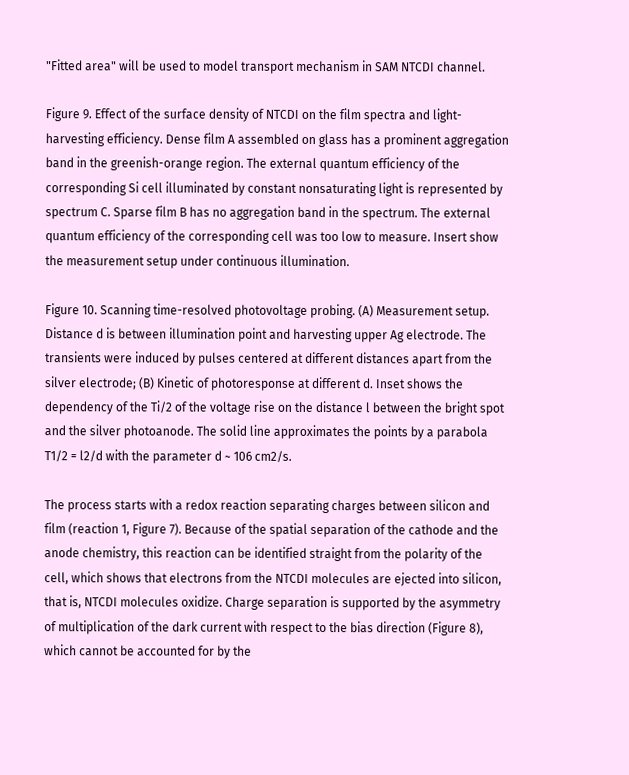"Fitted area" will be used to model transport mechanism in SAM NTCDI channel.

Figure 9. Effect of the surface density of NTCDI on the film spectra and light-harvesting efficiency. Dense film A assembled on glass has a prominent aggregation band in the greenish-orange region. The external quantum efficiency of the corresponding Si cell illuminated by constant nonsaturating light is represented by spectrum C. Sparse film B has no aggregation band in the spectrum. The external quantum efficiency of the corresponding cell was too low to measure. Insert show the measurement setup under continuous illumination.

Figure 10. Scanning time-resolved photovoltage probing. (A) Measurement setup. Distance d is between illumination point and harvesting upper Ag electrode. The transients were induced by pulses centered at different distances apart from the silver electrode; (B) Kinetic of photoresponse at different d. Inset shows the dependency of the Ti/2 of the voltage rise on the distance l between the bright spot and the silver photoanode. The solid line approximates the points by a parabola T1/2 = l2/d with the parameter d ~ 106 cm2/s.

The process starts with a redox reaction separating charges between silicon and film (reaction 1, Figure 7). Because of the spatial separation of the cathode and the anode chemistry, this reaction can be identified straight from the polarity of the cell, which shows that electrons from the NTCDI molecules are ejected into silicon, that is, NTCDI molecules oxidize. Charge separation is supported by the asymmetry of multiplication of the dark current with respect to the bias direction (Figure 8), which cannot be accounted for by the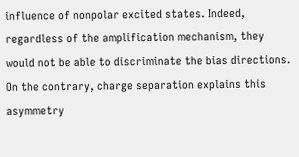influence of nonpolar excited states. Indeed, regardless of the amplification mechanism, they would not be able to discriminate the bias directions. On the contrary, charge separation explains this asymmetry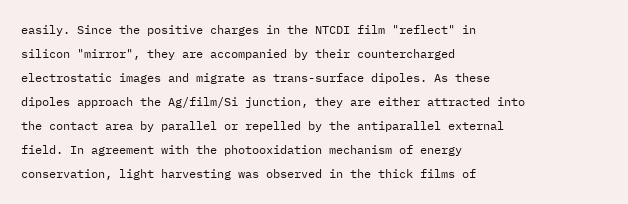easily. Since the positive charges in the NTCDI film "reflect" in silicon "mirror", they are accompanied by their countercharged electrostatic images and migrate as trans-surface dipoles. As these dipoles approach the Ag/film/Si junction, they are either attracted into the contact area by parallel or repelled by the antiparallel external field. In agreement with the photooxidation mechanism of energy conservation, light harvesting was observed in the thick films of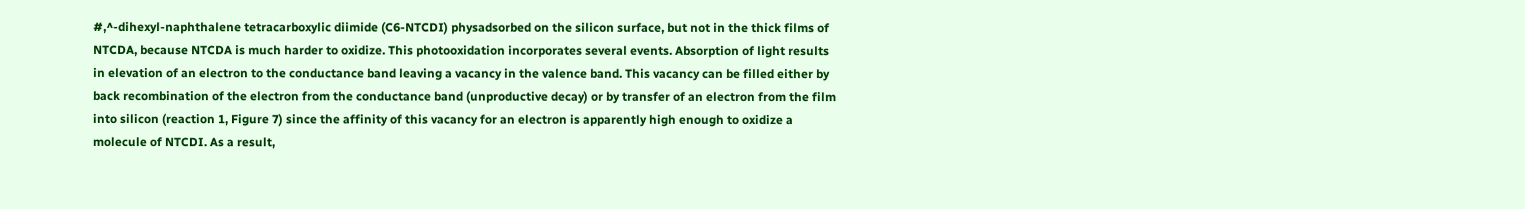#,^-dihexyl-naphthalene tetracarboxylic diimide (C6-NTCDI) physadsorbed on the silicon surface, but not in the thick films of NTCDA, because NTCDA is much harder to oxidize. This photooxidation incorporates several events. Absorption of light results in elevation of an electron to the conductance band leaving a vacancy in the valence band. This vacancy can be filled either by back recombination of the electron from the conductance band (unproductive decay) or by transfer of an electron from the film into silicon (reaction 1, Figure 7) since the affinity of this vacancy for an electron is apparently high enough to oxidize a molecule of NTCDI. As a result,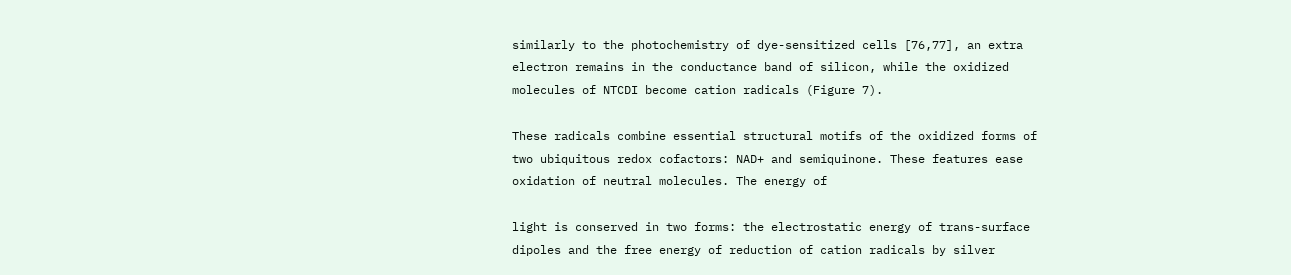similarly to the photochemistry of dye-sensitized cells [76,77], an extra electron remains in the conductance band of silicon, while the oxidized molecules of NTCDI become cation radicals (Figure 7).

These radicals combine essential structural motifs of the oxidized forms of two ubiquitous redox cofactors: NAD+ and semiquinone. These features ease oxidation of neutral molecules. The energy of

light is conserved in two forms: the electrostatic energy of trans-surface dipoles and the free energy of reduction of cation radicals by silver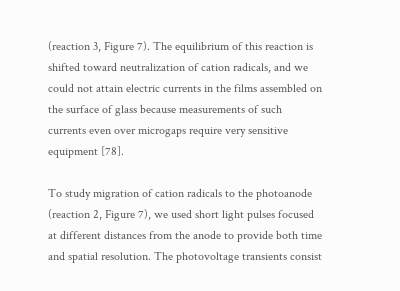(reaction 3, Figure 7). The equilibrium of this reaction is shifted toward neutralization of cation radicals, and we could not attain electric currents in the films assembled on the surface of glass because measurements of such currents even over microgaps require very sensitive equipment [78].

To study migration of cation radicals to the photoanode (reaction 2, Figure 7), we used short light pulses focused at different distances from the anode to provide both time and spatial resolution. The photovoltage transients consist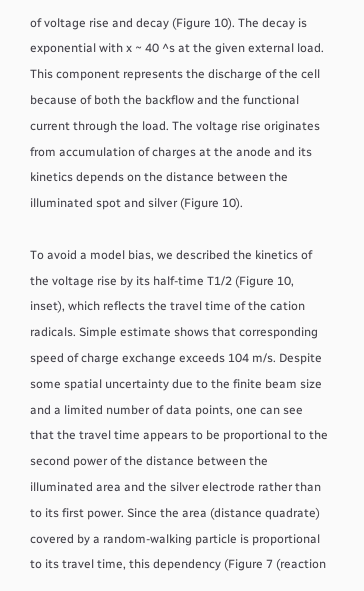of voltage rise and decay (Figure 10). The decay is exponential with x ~ 40 ^s at the given external load. This component represents the discharge of the cell because of both the backflow and the functional current through the load. The voltage rise originates from accumulation of charges at the anode and its kinetics depends on the distance between the illuminated spot and silver (Figure 10).

To avoid a model bias, we described the kinetics of the voltage rise by its half-time T1/2 (Figure 10, inset), which reflects the travel time of the cation radicals. Simple estimate shows that corresponding speed of charge exchange exceeds 104 m/s. Despite some spatial uncertainty due to the finite beam size and a limited number of data points, one can see that the travel time appears to be proportional to the second power of the distance between the illuminated area and the silver electrode rather than to its first power. Since the area (distance quadrate) covered by a random-walking particle is proportional to its travel time, this dependency (Figure 7 (reaction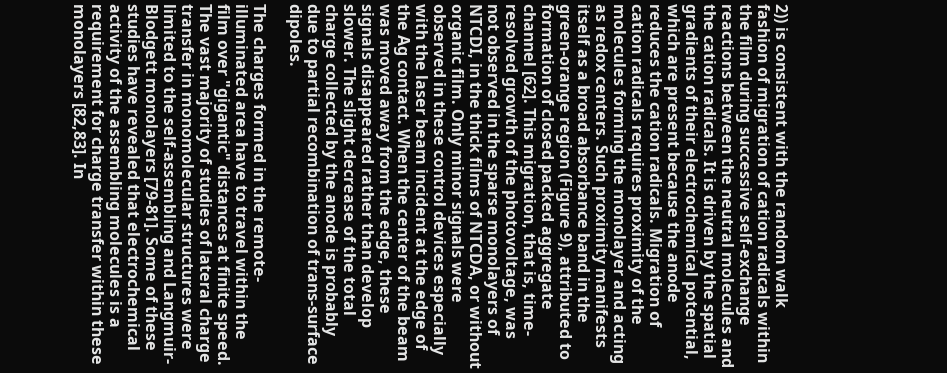2)) is consistent with the random walk fashion of migration of cation radicals within the film during successive self-exchange reactions between the neutral molecules and the cation radicals. It is driven by the spatial gradients of their electrochemical potential, which are present because the anode reduces the cation radicals. Migration of cation radicals requires proximity of the molecules forming the monolayer and acting as redox centers. Such proximity manifests itself as a broad absorbance band in the green-orange region (Figure 9), attributed to formation of closed packed aggregate channel [62]. This migration, that is, time-resolved growth of the photovoltage, was not observed in the sparse monolayers of NTCDI, in the thick films of NTCDA, or without organic film. Only minor signals were observed in these control devices especially with the laser beam incident at the edge of the Ag contact. When the center of the beam was moved away from the edge, these signals disappeared rather than develop slower. The slight decrease of the total charge collected by the anode is probably due to partial recombination of trans-surface dipoles.

The charges formed in the remote-illuminated area have to travel within the film over "gigantic" distances at finite speed. The vast majority of studies of lateral charge transfer in monomolecular structures were limited to the self-assembling and Langmuir-Blodgett monolayers [79-81]. Some of these studies have revealed that electrochemical activity of the assembling molecules is a requirement for charge transfer within these monolayers [82,83]. In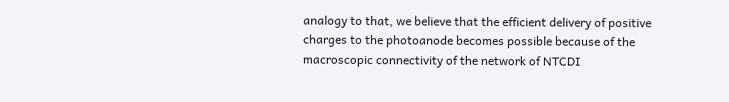analogy to that, we believe that the efficient delivery of positive charges to the photoanode becomes possible because of the macroscopic connectivity of the network of NTCDI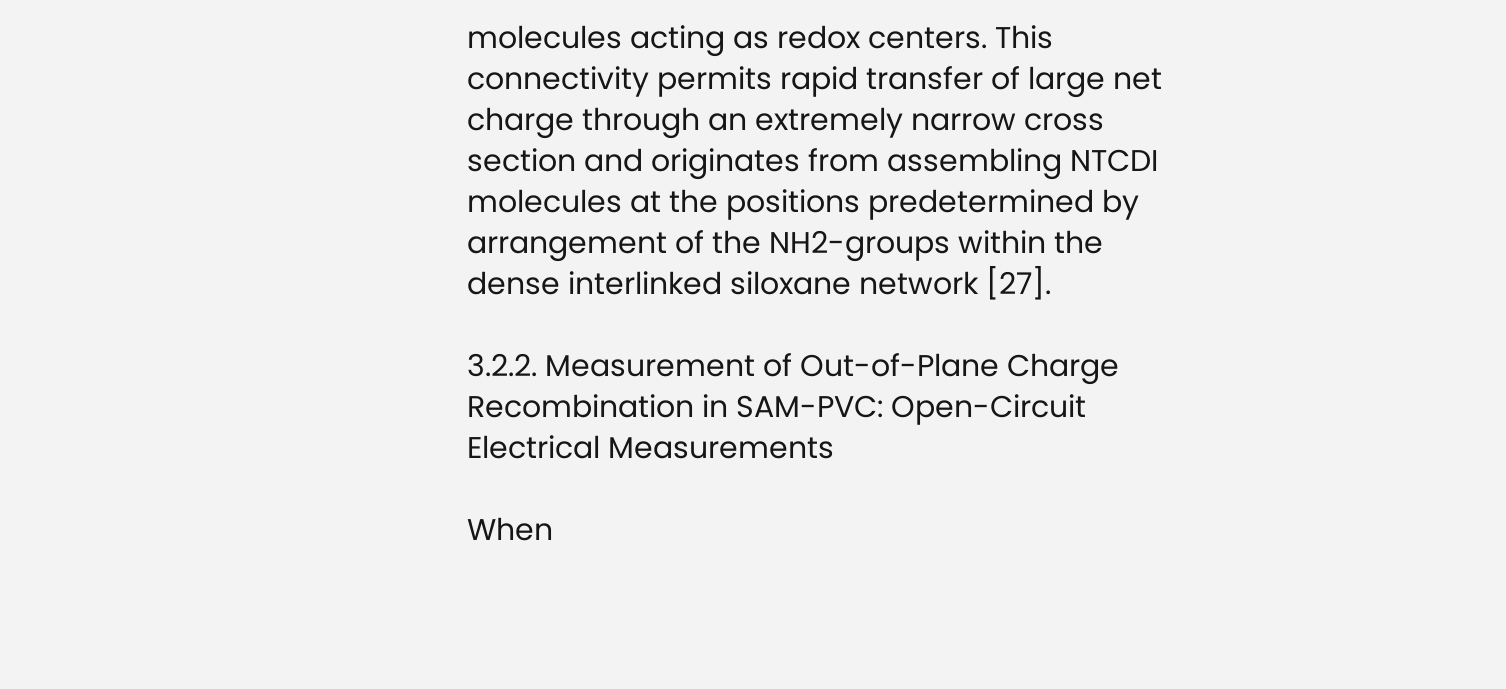molecules acting as redox centers. This connectivity permits rapid transfer of large net charge through an extremely narrow cross section and originates from assembling NTCDI molecules at the positions predetermined by arrangement of the NH2-groups within the dense interlinked siloxane network [27].

3.2.2. Measurement of Out-of-Plane Charge Recombination in SAM-PVC: Open-Circuit Electrical Measurements

When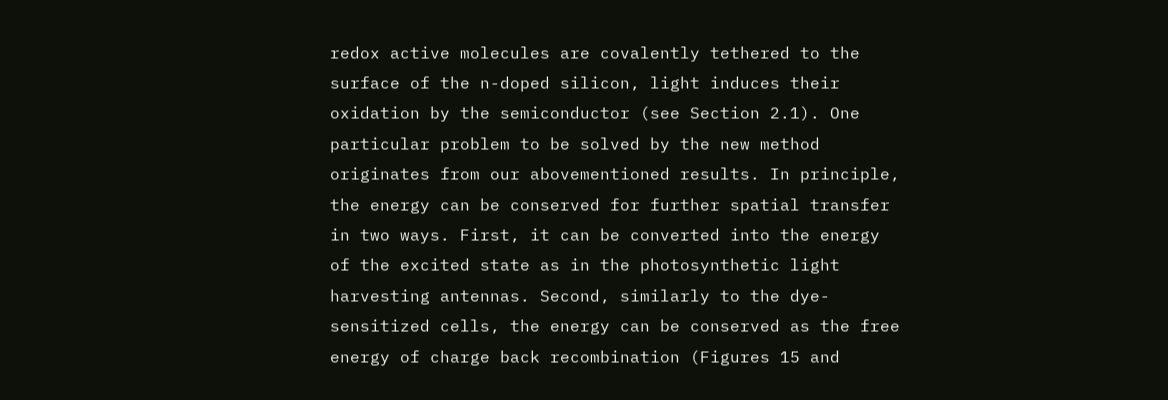redox active molecules are covalently tethered to the surface of the n-doped silicon, light induces their oxidation by the semiconductor (see Section 2.1). One particular problem to be solved by the new method originates from our abovementioned results. In principle, the energy can be conserved for further spatial transfer in two ways. First, it can be converted into the energy of the excited state as in the photosynthetic light harvesting antennas. Second, similarly to the dye-sensitized cells, the energy can be conserved as the free energy of charge back recombination (Figures 15 and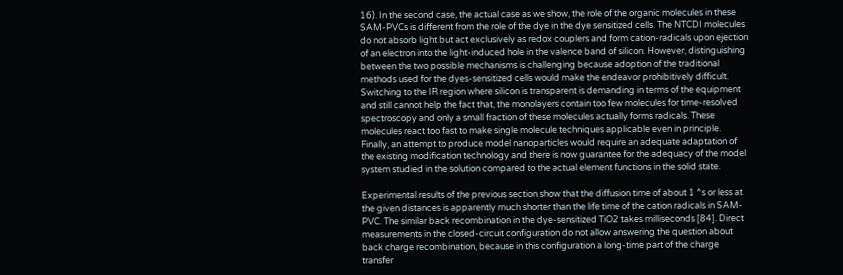16). In the second case, the actual case as we show, the role of the organic molecules in these SAM-PVCs is different from the role of the dye in the dye sensitized cells. The NTCDI molecules do not absorb light but act exclusively as redox couplers and form cation-radicals upon ejection of an electron into the light-induced hole in the valence band of silicon. However, distinguishing between the two possible mechanisms is challenging because adoption of the traditional methods used for the dyes-sensitized cells would make the endeavor prohibitively difficult. Switching to the IR region where silicon is transparent is demanding in terms of the equipment and still cannot help the fact that, the monolayers contain too few molecules for time-resolved spectroscopy and only a small fraction of these molecules actually forms radicals. These molecules react too fast to make single molecule techniques applicable even in principle. Finally, an attempt to produce model nanoparticles would require an adequate adaptation of the existing modification technology and there is now guarantee for the adequacy of the model system studied in the solution compared to the actual element functions in the solid state.

Experimental results of the previous section show that the diffusion time of about 1 ^s or less at the given distances is apparently much shorter than the life time of the cation radicals in SAM-PVC. The similar back recombination in the dye-sensitized TiO2 takes milliseconds [84]. Direct measurements in the closed-circuit configuration do not allow answering the question about back charge recombination, because in this configuration a long-time part of the charge transfer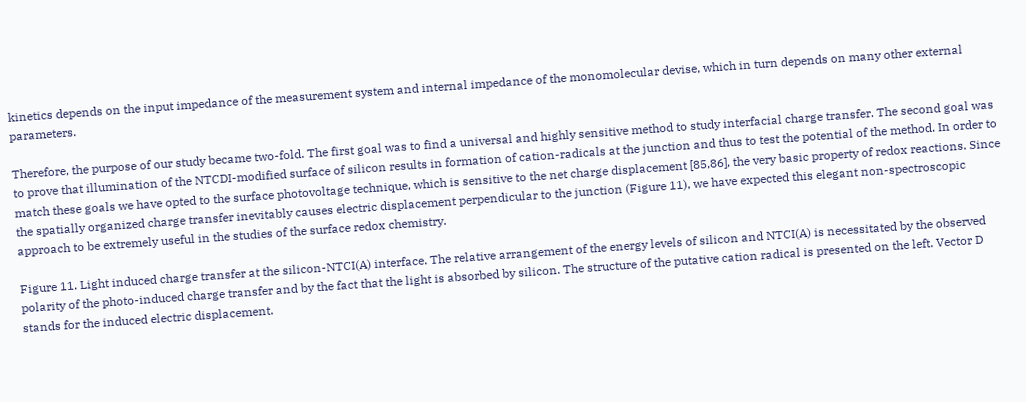kinetics depends on the input impedance of the measurement system and internal impedance of the monomolecular devise, which in turn depends on many other external parameters.

Therefore, the purpose of our study became two-fold. The first goal was to find a universal and highly sensitive method to study interfacial charge transfer. The second goal was to prove that illumination of the NTCDI-modified surface of silicon results in formation of cation-radicals at the junction and thus to test the potential of the method. In order to match these goals we have opted to the surface photovoltage technique, which is sensitive to the net charge displacement [85,86], the very basic property of redox reactions. Since the spatially organized charge transfer inevitably causes electric displacement perpendicular to the junction (Figure 11), we have expected this elegant non-spectroscopic approach to be extremely useful in the studies of the surface redox chemistry.

Figure 11. Light induced charge transfer at the silicon-NTCI(A) interface. The relative arrangement of the energy levels of silicon and NTCI(A) is necessitated by the observed polarity of the photo-induced charge transfer and by the fact that the light is absorbed by silicon. The structure of the putative cation radical is presented on the left. Vector D stands for the induced electric displacement.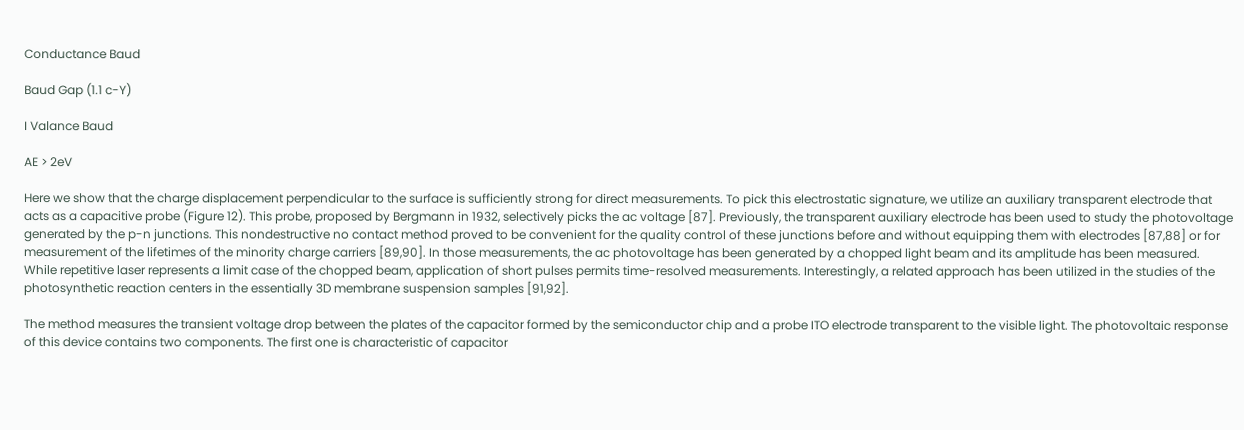Conductance Baud

Baud Gap (1.1 c-Y)

I Valance Baud

AE > 2eV

Here we show that the charge displacement perpendicular to the surface is sufficiently strong for direct measurements. To pick this electrostatic signature, we utilize an auxiliary transparent electrode that acts as a capacitive probe (Figure 12). This probe, proposed by Bergmann in 1932, selectively picks the ac voltage [87]. Previously, the transparent auxiliary electrode has been used to study the photovoltage generated by the p-n junctions. This nondestructive no contact method proved to be convenient for the quality control of these junctions before and without equipping them with electrodes [87,88] or for measurement of the lifetimes of the minority charge carriers [89,90]. In those measurements, the ac photovoltage has been generated by a chopped light beam and its amplitude has been measured. While repetitive laser represents a limit case of the chopped beam, application of short pulses permits time-resolved measurements. Interestingly, a related approach has been utilized in the studies of the photosynthetic reaction centers in the essentially 3D membrane suspension samples [91,92].

The method measures the transient voltage drop between the plates of the capacitor formed by the semiconductor chip and a probe ITO electrode transparent to the visible light. The photovoltaic response of this device contains two components. The first one is characteristic of capacitor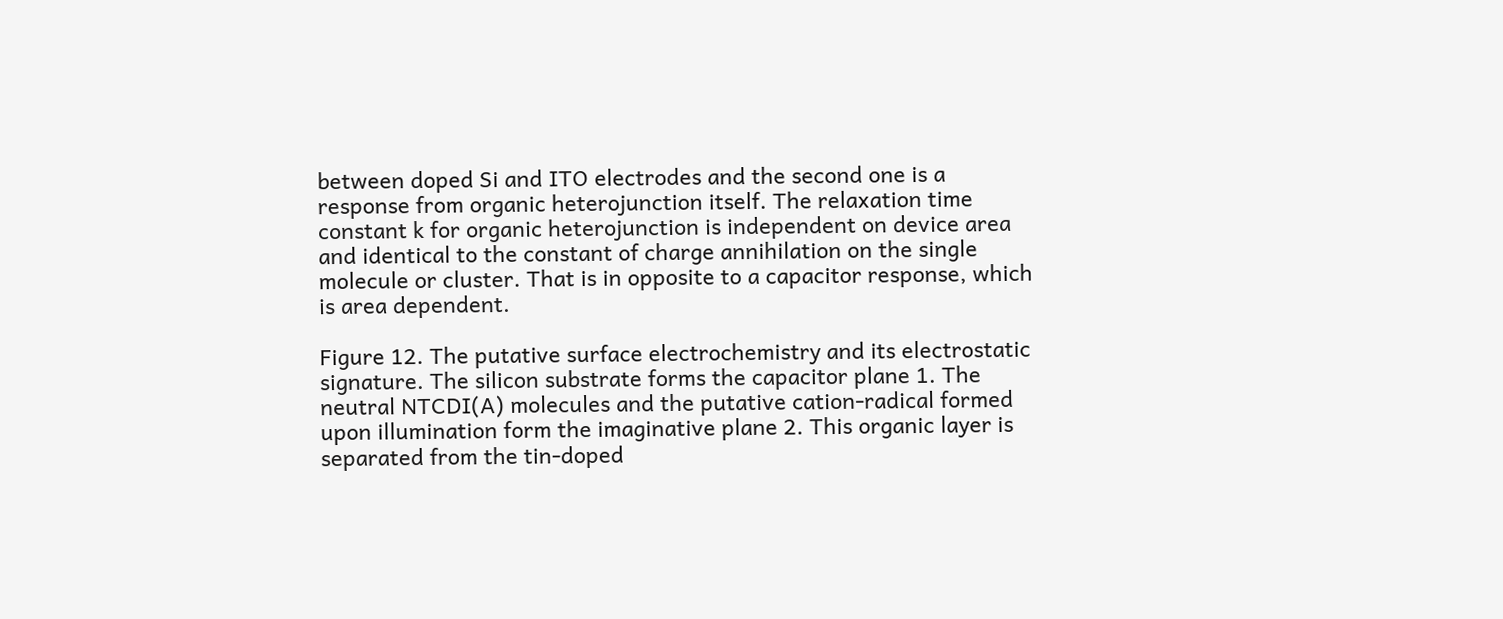between doped Si and ITO electrodes and the second one is a response from organic heterojunction itself. The relaxation time constant k for organic heterojunction is independent on device area and identical to the constant of charge annihilation on the single molecule or cluster. That is in opposite to a capacitor response, which is area dependent.

Figure 12. The putative surface electrochemistry and its electrostatic signature. The silicon substrate forms the capacitor plane 1. The neutral NTCDI(A) molecules and the putative cation-radical formed upon illumination form the imaginative plane 2. This organic layer is separated from the tin-doped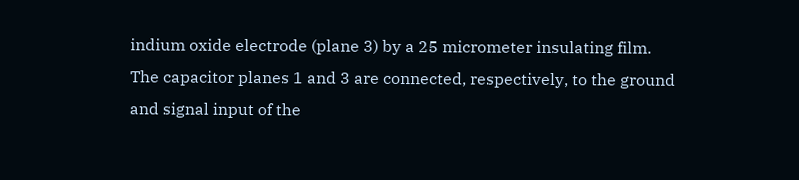indium oxide electrode (plane 3) by a 25 micrometer insulating film. The capacitor planes 1 and 3 are connected, respectively, to the ground and signal input of the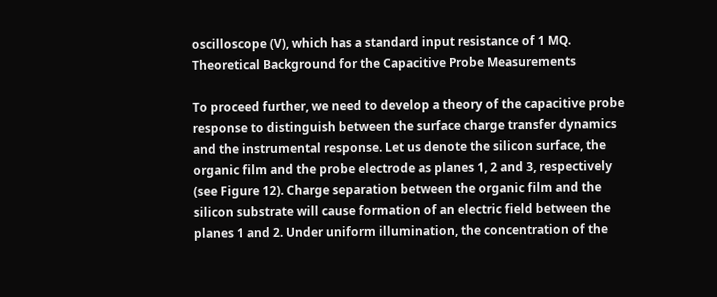oscilloscope (V), which has a standard input resistance of 1 MQ. Theoretical Background for the Capacitive Probe Measurements

To proceed further, we need to develop a theory of the capacitive probe response to distinguish between the surface charge transfer dynamics and the instrumental response. Let us denote the silicon surface, the organic film and the probe electrode as planes 1, 2 and 3, respectively (see Figure 12). Charge separation between the organic film and the silicon substrate will cause formation of an electric field between the planes 1 and 2. Under uniform illumination, the concentration of the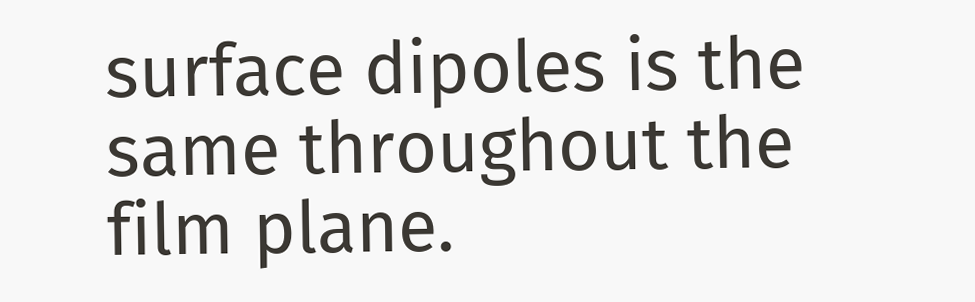surface dipoles is the same throughout the film plane.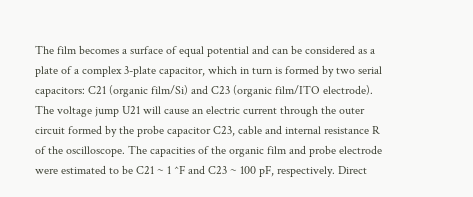The film becomes a surface of equal potential and can be considered as a plate of a complex 3-plate capacitor, which in turn is formed by two serial capacitors: C21 (organic film/Si) and C23 (organic film/ITO electrode). The voltage jump U21 will cause an electric current through the outer circuit formed by the probe capacitor C23, cable and internal resistance R of the oscilloscope. The capacities of the organic film and probe electrode were estimated to be C21 ~ 1 ^F and C23 ~ 100 pF, respectively. Direct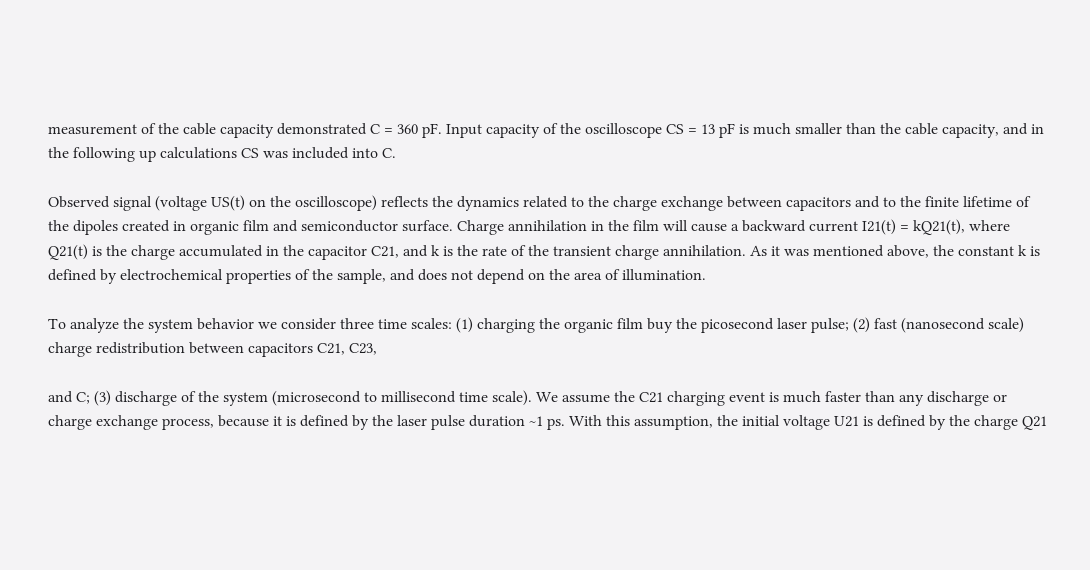measurement of the cable capacity demonstrated C = 360 pF. Input capacity of the oscilloscope CS = 13 pF is much smaller than the cable capacity, and in the following up calculations CS was included into C.

Observed signal (voltage US(t) on the oscilloscope) reflects the dynamics related to the charge exchange between capacitors and to the finite lifetime of the dipoles created in organic film and semiconductor surface. Charge annihilation in the film will cause a backward current I21(t) = kQ21(t), where Q21(t) is the charge accumulated in the capacitor C21, and k is the rate of the transient charge annihilation. As it was mentioned above, the constant k is defined by electrochemical properties of the sample, and does not depend on the area of illumination.

To analyze the system behavior we consider three time scales: (1) charging the organic film buy the picosecond laser pulse; (2) fast (nanosecond scale) charge redistribution between capacitors C21, C23,

and C; (3) discharge of the system (microsecond to millisecond time scale). We assume the C21 charging event is much faster than any discharge or charge exchange process, because it is defined by the laser pulse duration ~1 ps. With this assumption, the initial voltage U21 is defined by the charge Q21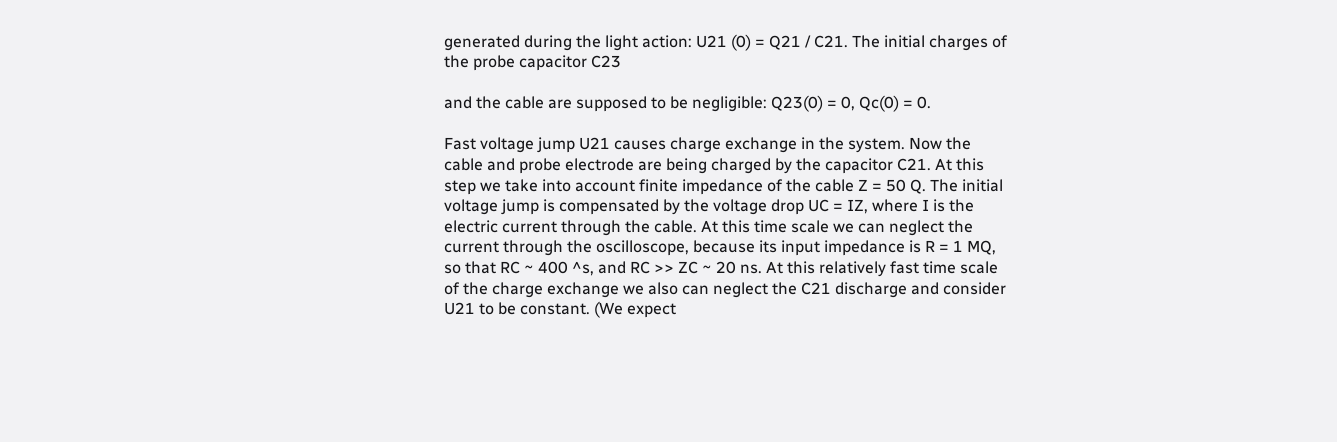generated during the light action: U21 (0) = Q21 / C21. The initial charges of the probe capacitor C23

and the cable are supposed to be negligible: Q23(0) = 0, Qc(0) = 0.

Fast voltage jump U21 causes charge exchange in the system. Now the cable and probe electrode are being charged by the capacitor C21. At this step we take into account finite impedance of the cable Z = 50 Q. The initial voltage jump is compensated by the voltage drop UC = IZ, where I is the electric current through the cable. At this time scale we can neglect the current through the oscilloscope, because its input impedance is R = 1 MQ, so that RC ~ 400 ^s, and RC >> ZC ~ 20 ns. At this relatively fast time scale of the charge exchange we also can neglect the C21 discharge and consider U21 to be constant. (We expect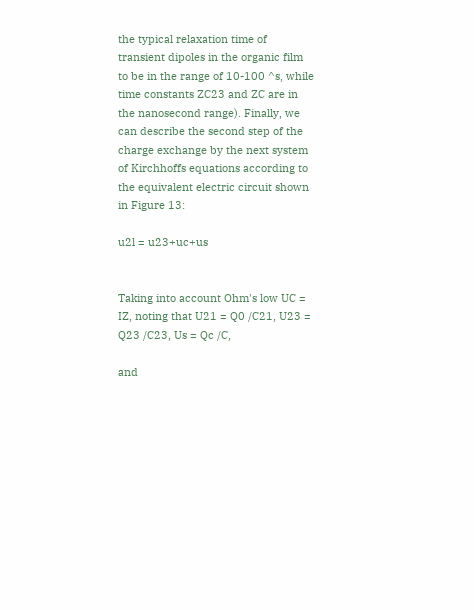the typical relaxation time of transient dipoles in the organic film to be in the range of 10-100 ^s, while time constants ZC23 and ZC are in the nanosecond range). Finally, we can describe the second step of the charge exchange by the next system of Kirchhoffs equations according to the equivalent electric circuit shown in Figure 13:

u2l = u23+uc+us


Taking into account Ohm's low UC = IZ, noting that U21 = Q0 /C21, U23 = Q23 /C23, Us = Qc /C,

and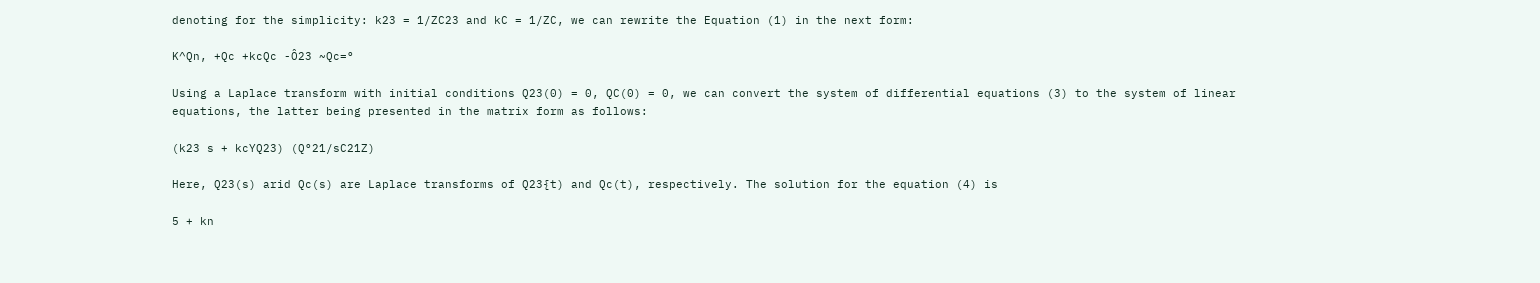denoting for the simplicity: k23 = 1/ZC23 and kC = 1/ZC, we can rewrite the Equation (1) in the next form:

K^Qn, +Qc +kcQc -Ô23 ~Qc=°

Using a Laplace transform with initial conditions Q23(0) = 0, QC(0) = 0, we can convert the system of differential equations (3) to the system of linear equations, the latter being presented in the matrix form as follows:

(k23 s + kcYQ23) (Q°21/sC21Z)

Here, Q23(s) arid Qc(s) are Laplace transforms of Q23{t) and Qc(t), respectively. The solution for the equation (4) is

5 + kn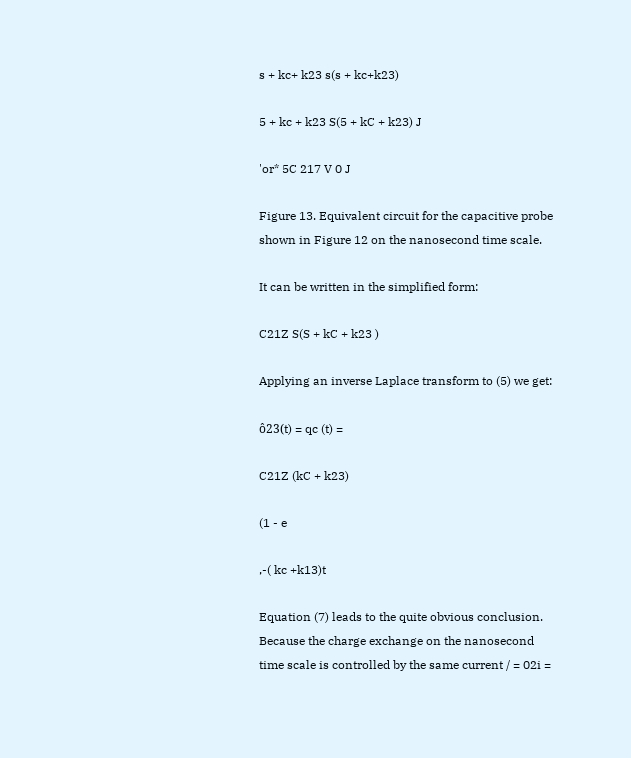s + kc+ k23 s(s + kc+k23)

5 + kc + k23 S(5 + kC + k23) J

'or* 5C 217 V 0 J

Figure 13. Equivalent circuit for the capacitive probe shown in Figure 12 on the nanosecond time scale.

It can be written in the simplified form:

C21Z S(S + kC + k23 )

Applying an inverse Laplace transform to (5) we get:

ô23(t) = qc (t) =

C21Z (kC + k23)

(1 - e

,-( kc +k13)t

Equation (7) leads to the quite obvious conclusion. Because the charge exchange on the nanosecond time scale is controlled by the same current / = 02i =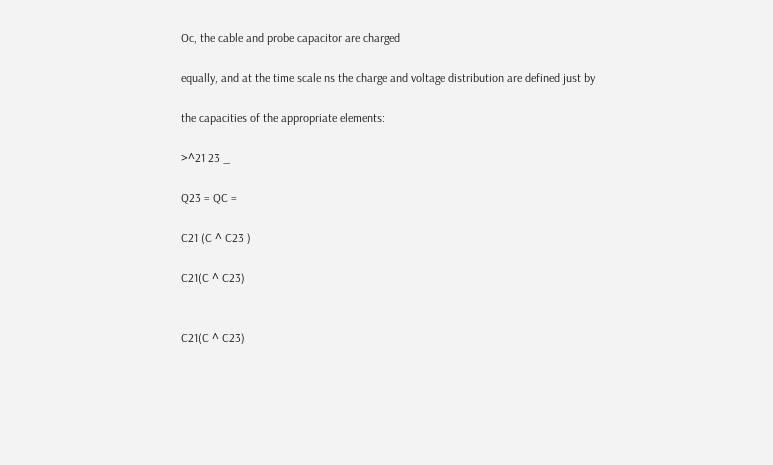Oc, the cable and probe capacitor are charged

equally, and at the time scale ns the charge and voltage distribution are defined just by

the capacities of the appropriate elements:

>^21 23 _

Q23 = QC =

C21 (C ^ C23 )

C21(C ^ C23)


C21(C ^ C23)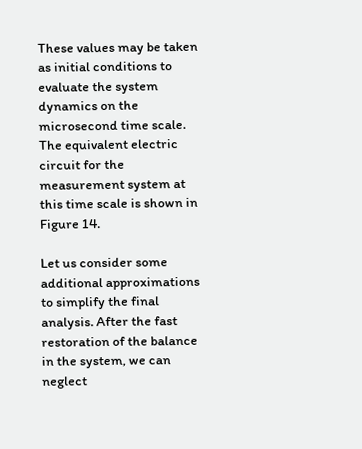These values may be taken as initial conditions to evaluate the system dynamics on the microsecond time scale. The equivalent electric circuit for the measurement system at this time scale is shown in Figure 14.

Let us consider some additional approximations to simplify the final analysis. After the fast restoration of the balance in the system, we can neglect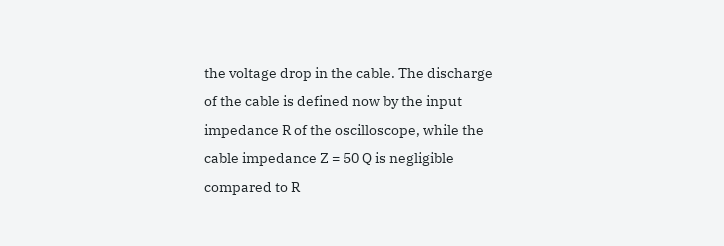the voltage drop in the cable. The discharge of the cable is defined now by the input impedance R of the oscilloscope, while the cable impedance Z = 50 Q is negligible compared to R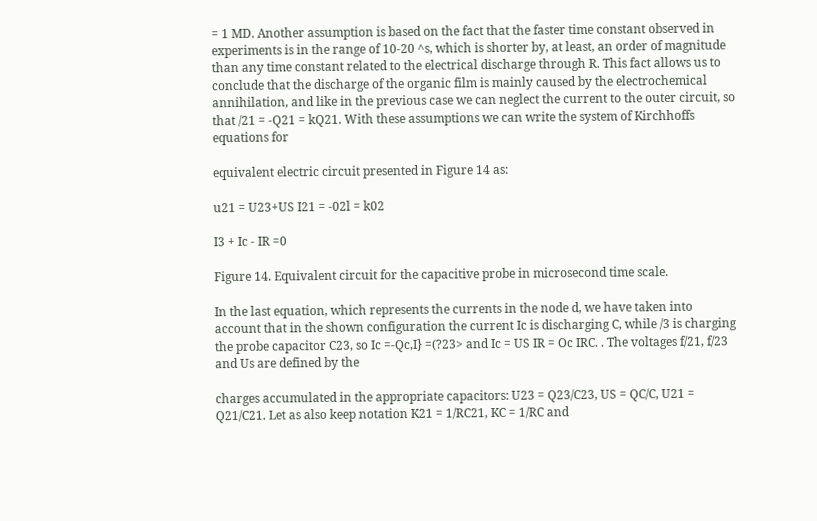= 1 MD. Another assumption is based on the fact that the faster time constant observed in experiments is in the range of 10-20 ^s, which is shorter by, at least, an order of magnitude than any time constant related to the electrical discharge through R. This fact allows us to conclude that the discharge of the organic film is mainly caused by the electrochemical annihilation, and like in the previous case we can neglect the current to the outer circuit, so that /21 = -Q21 = kQ21. With these assumptions we can write the system of Kirchhoffs equations for

equivalent electric circuit presented in Figure 14 as:

u21 = U23+US I21 = -02l = k02

I3 + Ic - IR =0

Figure 14. Equivalent circuit for the capacitive probe in microsecond time scale.

In the last equation, which represents the currents in the node d, we have taken into account that in the shown configuration the current Ic is discharging C, while /3 is charging the probe capacitor C23, so Ic =-Qc,I} =(?23> and Ic = US IR = Oc IRC. . The voltages f/21, f/23 and Us are defined by the

charges accumulated in the appropriate capacitors: U23 = Q23/C23, US = QC/C, U21 = Q21/C21. Let as also keep notation K21 = 1/RC21, KC = 1/RC and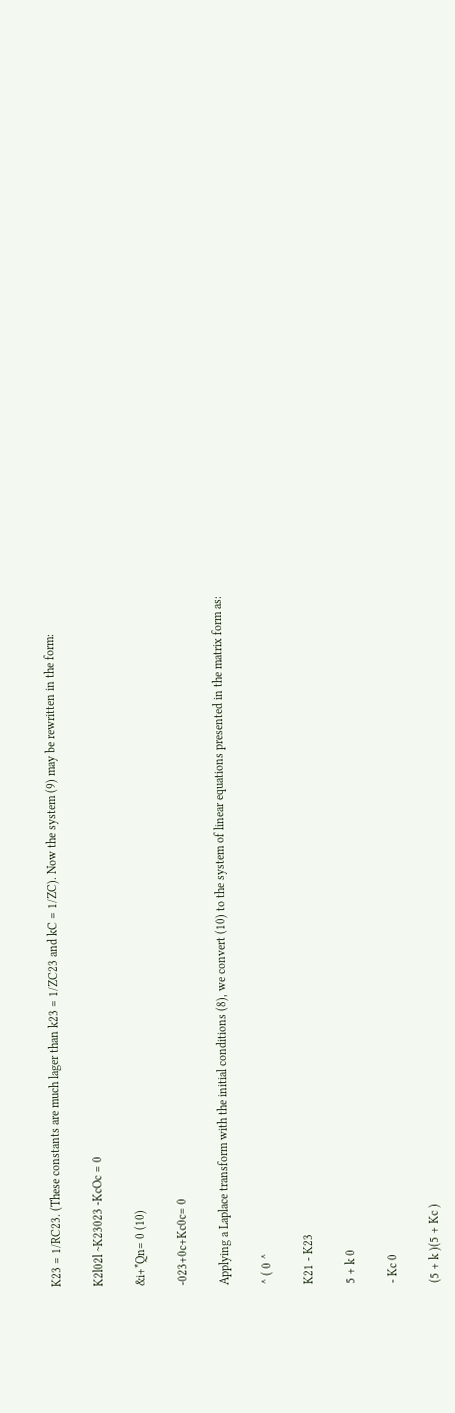K23 = 1/RC23. (These constants are much lager than k23 = 1/ZC23 and kC = 1/ZC). Now the system (9) may be rewritten in the form:

K2l02l ~K23023 -KcOc = 0

&i+*Qn= 0 (10)

-023+0c+Kc0c= 0

Applying a Laplace transform with the initial conditions (8), we convert (10) to the system of linear equations presented in the matrix form as:

^ ( 0 ^

K21 - K23

5 + k 0

- Kc 0

(5 + k )(5 + Kc )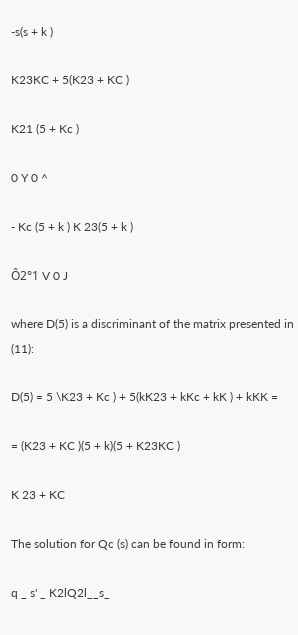-s(s + k )

K23KC + 5(K23 + KC )

K21 (5 + Kc )

0 Y 0 ^

- Kc (5 + k ) K 23(5 + k )

Ô2°1 V 0 J

where D(5) is a discriminant of the matrix presented in (11):

D(5) = 5 \K23 + Kc ) + 5(kK23 + kKc + kK ) + kKK =

= (K23 + KC )(5 + k)(5 + K23KC )

K 23 + KC

The solution for Qc (s) can be found in form:

q _ s' _ K2lQ2l__s_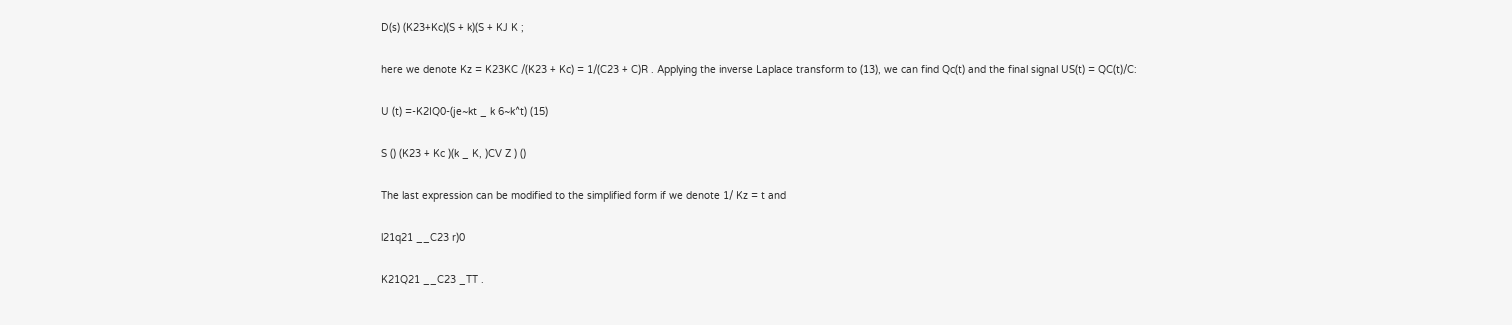D(s) (K23+Kc)(S + k)(S + KJ K ;

here we denote Kz = K23KC /(K23 + Kc) = 1/(C23 + C)R . Applying the inverse Laplace transform to (13), we can find Qc(t) and the final signal US(t) = QC(t)/C:

U (t) =-K2IQ0-(je~kt _ k 6~k^t) (15)

S () (K23 + Kc )(k _ K, )CV Z ) ()

The last expression can be modified to the simplified form if we denote 1/ Kz = t and

l21q21 __C23 r)0

K21Q21 __C23 _TT .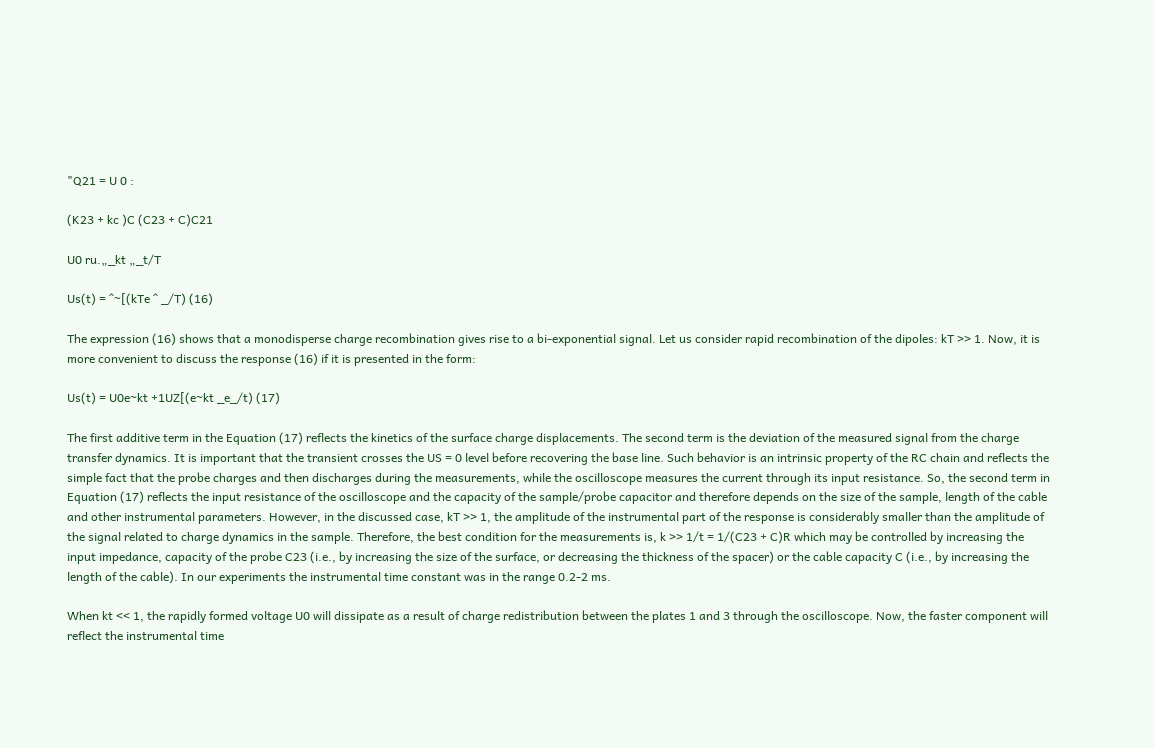"Q21 = U 0 :

(K23 + kc )C (C23 + C)C21

U0 ru.„_kt „_t/T

Us(t) = ^~[(kTe ^ _/T) (16)

The expression (16) shows that a monodisperse charge recombination gives rise to a bi-exponential signal. Let us consider rapid recombination of the dipoles: kT >> 1. Now, it is more convenient to discuss the response (16) if it is presented in the form:

Us(t) = U0e~kt +1UZ[(e~kt _e_/t) (17)

The first additive term in the Equation (17) reflects the kinetics of the surface charge displacements. The second term is the deviation of the measured signal from the charge transfer dynamics. It is important that the transient crosses the US = 0 level before recovering the base line. Such behavior is an intrinsic property of the RC chain and reflects the simple fact that the probe charges and then discharges during the measurements, while the oscilloscope measures the current through its input resistance. So, the second term in Equation (17) reflects the input resistance of the oscilloscope and the capacity of the sample/probe capacitor and therefore depends on the size of the sample, length of the cable and other instrumental parameters. However, in the discussed case, kT >> 1, the amplitude of the instrumental part of the response is considerably smaller than the amplitude of the signal related to charge dynamics in the sample. Therefore, the best condition for the measurements is, k >> 1/t = 1/(C23 + C)R which may be controlled by increasing the input impedance, capacity of the probe C23 (i.e., by increasing the size of the surface, or decreasing the thickness of the spacer) or the cable capacity C (i.e., by increasing the length of the cable). In our experiments the instrumental time constant was in the range 0.2-2 ms.

When kt << 1, the rapidly formed voltage U0 will dissipate as a result of charge redistribution between the plates 1 and 3 through the oscilloscope. Now, the faster component will reflect the instrumental time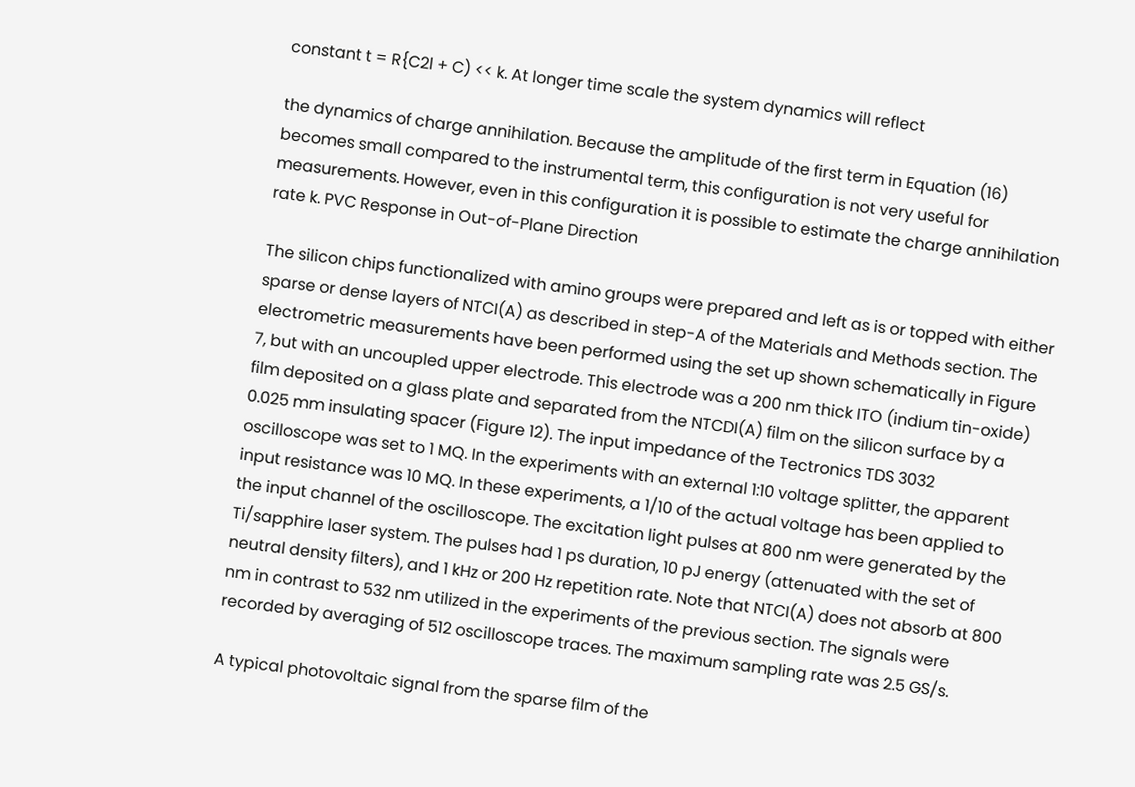constant t = R{C2l + C) << k. At longer time scale the system dynamics will reflect

the dynamics of charge annihilation. Because the amplitude of the first term in Equation (16) becomes small compared to the instrumental term, this configuration is not very useful for measurements. However, even in this configuration it is possible to estimate the charge annihilation rate k. PVC Response in Out-of-Plane Direction

The silicon chips functionalized with amino groups were prepared and left as is or topped with either sparse or dense layers of NTCI(A) as described in step-A of the Materials and Methods section. The electrometric measurements have been performed using the set up shown schematically in Figure 7, but with an uncoupled upper electrode. This electrode was a 200 nm thick ITO (indium tin-oxide) film deposited on a glass plate and separated from the NTCDI(A) film on the silicon surface by a 0.025 mm insulating spacer (Figure 12). The input impedance of the Tectronics TDS 3032 oscilloscope was set to 1 MQ. In the experiments with an external 1:10 voltage splitter, the apparent input resistance was 10 MQ. In these experiments, a 1/10 of the actual voltage has been applied to the input channel of the oscilloscope. The excitation light pulses at 800 nm were generated by the Ti/sapphire laser system. The pulses had 1 ps duration, 10 pJ energy (attenuated with the set of neutral density filters), and 1 kHz or 200 Hz repetition rate. Note that NTCI(A) does not absorb at 800 nm in contrast to 532 nm utilized in the experiments of the previous section. The signals were recorded by averaging of 512 oscilloscope traces. The maximum sampling rate was 2.5 GS/s.

A typical photovoltaic signal from the sparse film of the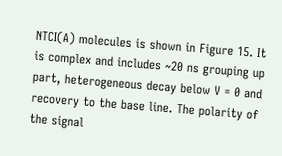NTCI(A) molecules is shown in Figure 15. It is complex and includes ~20 ns grouping up part, heterogeneous decay below V = 0 and recovery to the base line. The polarity of the signal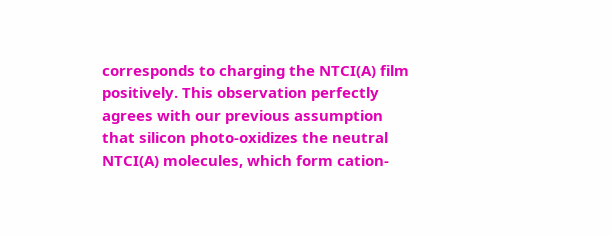corresponds to charging the NTCI(A) film positively. This observation perfectly agrees with our previous assumption that silicon photo-oxidizes the neutral NTCI(A) molecules, which form cation-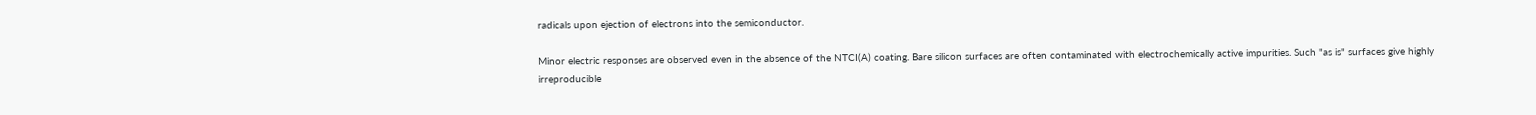radicals upon ejection of electrons into the semiconductor.

Minor electric responses are observed even in the absence of the NTCI(A) coating. Bare silicon surfaces are often contaminated with electrochemically active impurities. Such "as is" surfaces give highly irreproducible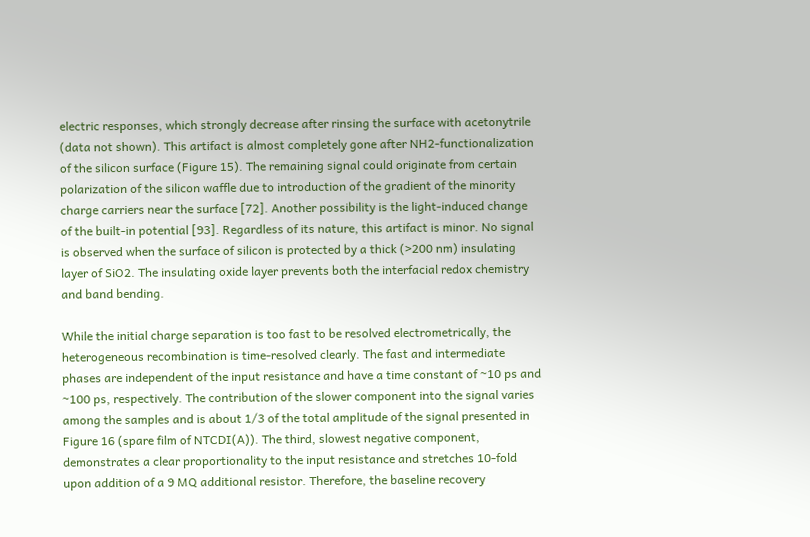electric responses, which strongly decrease after rinsing the surface with acetonytrile (data not shown). This artifact is almost completely gone after NH2-functionalization of the silicon surface (Figure 15). The remaining signal could originate from certain polarization of the silicon waffle due to introduction of the gradient of the minority charge carriers near the surface [72]. Another possibility is the light-induced change of the built-in potential [93]. Regardless of its nature, this artifact is minor. No signal is observed when the surface of silicon is protected by a thick (>200 nm) insulating layer of SiO2. The insulating oxide layer prevents both the interfacial redox chemistry and band bending.

While the initial charge separation is too fast to be resolved electrometrically, the heterogeneous recombination is time-resolved clearly. The fast and intermediate phases are independent of the input resistance and have a time constant of ~10 ps and ~100 ps, respectively. The contribution of the slower component into the signal varies among the samples and is about 1/3 of the total amplitude of the signal presented in Figure 16 (spare film of NTCDI(A)). The third, slowest negative component, demonstrates a clear proportionality to the input resistance and stretches 10-fold upon addition of a 9 MQ additional resistor. Therefore, the baseline recovery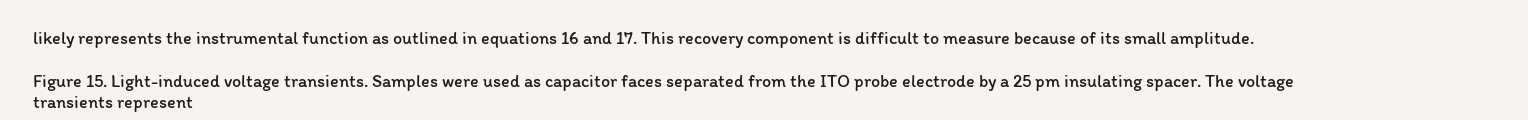likely represents the instrumental function as outlined in equations 16 and 17. This recovery component is difficult to measure because of its small amplitude.

Figure 15. Light-induced voltage transients. Samples were used as capacitor faces separated from the ITO probe electrode by a 25 pm insulating spacer. The voltage transients represent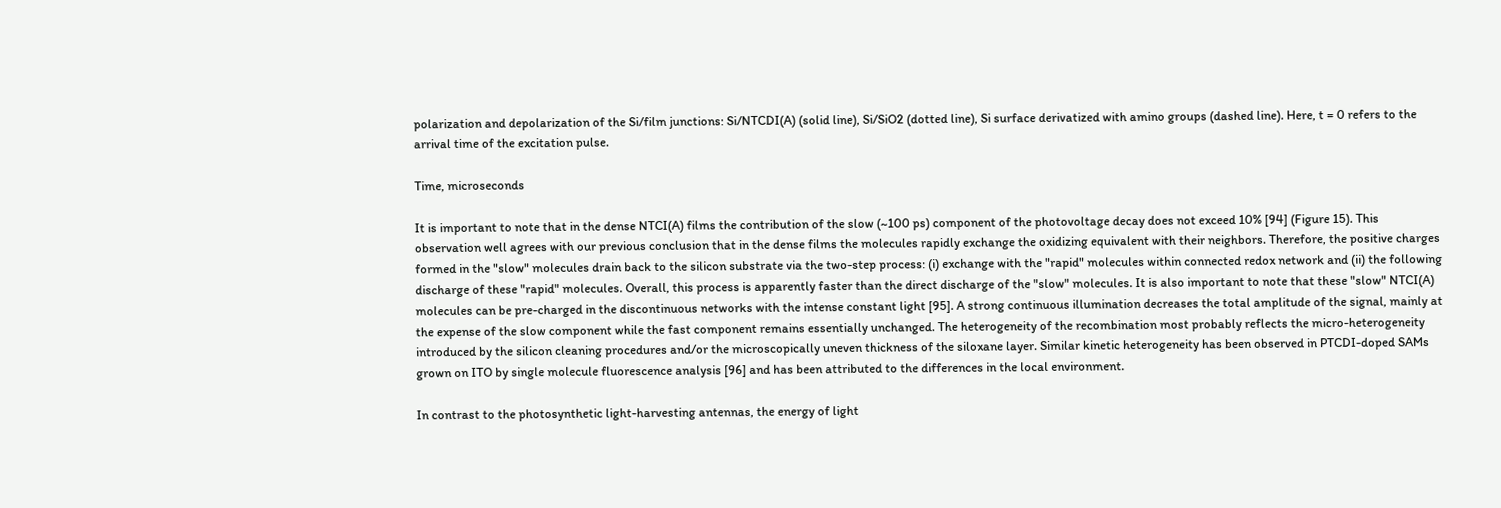polarization and depolarization of the Si/film junctions: Si/NTCDI(A) (solid line), Si/SiO2 (dotted line), Si surface derivatized with amino groups (dashed line). Here, t = 0 refers to the arrival time of the excitation pulse.

Time, microseconds

It is important to note that in the dense NTCI(A) films the contribution of the slow (~100 ps) component of the photovoltage decay does not exceed 10% [94] (Figure 15). This observation well agrees with our previous conclusion that in the dense films the molecules rapidly exchange the oxidizing equivalent with their neighbors. Therefore, the positive charges formed in the "slow" molecules drain back to the silicon substrate via the two-step process: (i) exchange with the "rapid" molecules within connected redox network and (ii) the following discharge of these "rapid" molecules. Overall, this process is apparently faster than the direct discharge of the "slow" molecules. It is also important to note that these "slow" NTCI(A) molecules can be pre-charged in the discontinuous networks with the intense constant light [95]. A strong continuous illumination decreases the total amplitude of the signal, mainly at the expense of the slow component while the fast component remains essentially unchanged. The heterogeneity of the recombination most probably reflects the micro-heterogeneity introduced by the silicon cleaning procedures and/or the microscopically uneven thickness of the siloxane layer. Similar kinetic heterogeneity has been observed in PTCDI-doped SAMs grown on ITO by single molecule fluorescence analysis [96] and has been attributed to the differences in the local environment.

In contrast to the photosynthetic light-harvesting antennas, the energy of light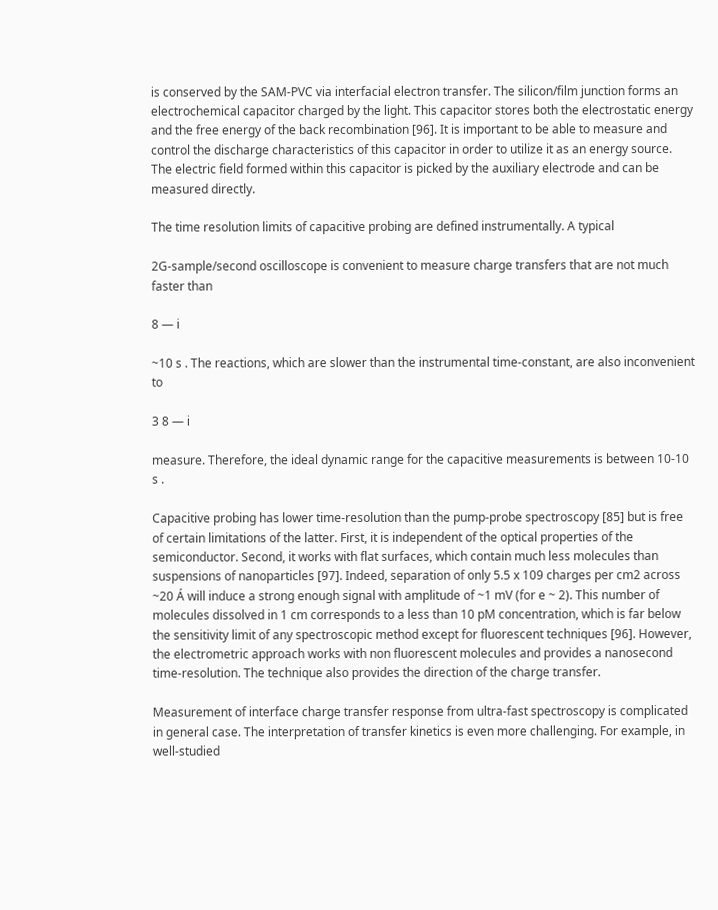is conserved by the SAM-PVC via interfacial electron transfer. The silicon/film junction forms an electrochemical capacitor charged by the light. This capacitor stores both the electrostatic energy and the free energy of the back recombination [96]. It is important to be able to measure and control the discharge characteristics of this capacitor in order to utilize it as an energy source. The electric field formed within this capacitor is picked by the auxiliary electrode and can be measured directly.

The time resolution limits of capacitive probing are defined instrumentally. A typical

2G-sample/second oscilloscope is convenient to measure charge transfers that are not much faster than

8 — i

~10 s . The reactions, which are slower than the instrumental time-constant, are also inconvenient to

3 8 — i

measure. Therefore, the ideal dynamic range for the capacitive measurements is between 10-10 s .

Capacitive probing has lower time-resolution than the pump-probe spectroscopy [85] but is free of certain limitations of the latter. First, it is independent of the optical properties of the semiconductor. Second, it works with flat surfaces, which contain much less molecules than suspensions of nanoparticles [97]. Indeed, separation of only 5.5 x 109 charges per cm2 across ~20 Á will induce a strong enough signal with amplitude of ~1 mV (for e ~ 2). This number of molecules dissolved in 1 cm corresponds to a less than 10 pM concentration, which is far below the sensitivity limit of any spectroscopic method except for fluorescent techniques [96]. However, the electrometric approach works with non fluorescent molecules and provides a nanosecond time-resolution. The technique also provides the direction of the charge transfer.

Measurement of interface charge transfer response from ultra-fast spectroscopy is complicated in general case. The interpretation of transfer kinetics is even more challenging. For example, in well-studied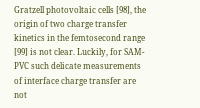Gratzell photovoltaic cells [98], the origin of two charge transfer kinetics in the femtosecond range [99] is not clear. Luckily, for SAM-PVC such delicate measurements of interface charge transfer are not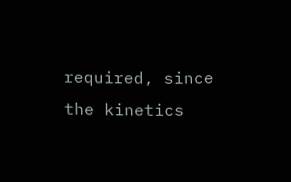required, since the kinetics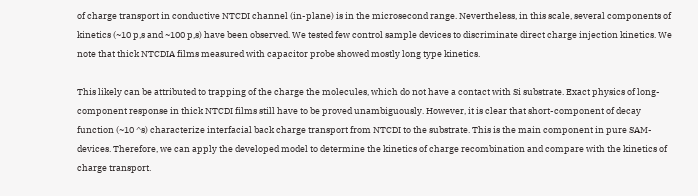of charge transport in conductive NTCDI channel (in-plane) is in the microsecond range. Nevertheless, in this scale, several components of kinetics (~10 p,s and ~100 p,s) have been observed. We tested few control sample devices to discriminate direct charge injection kinetics. We note that thick NTCDIA films measured with capacitor probe showed mostly long type kinetics.

This likely can be attributed to trapping of the charge the molecules, which do not have a contact with Si substrate. Exact physics of long-component response in thick NTCDI films still have to be proved unambiguously. However, it is clear that short-component of decay function (~10 ^s) characterize interfacial back charge transport from NTCDI to the substrate. This is the main component in pure SAM-devices. Therefore, we can apply the developed model to determine the kinetics of charge recombination and compare with the kinetics of charge transport.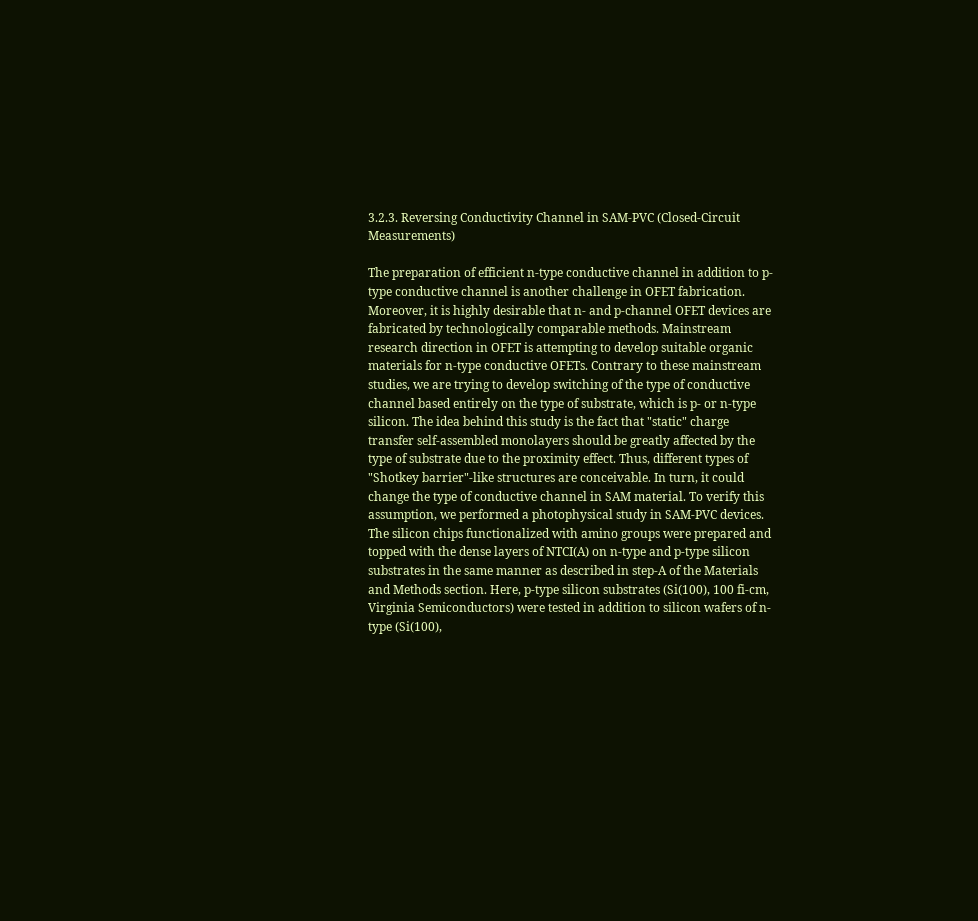3.2.3. Reversing Conductivity Channel in SAM-PVC (Closed-Circuit Measurements)

The preparation of efficient n-type conductive channel in addition to p-type conductive channel is another challenge in OFET fabrication. Moreover, it is highly desirable that n- and p-channel OFET devices are fabricated by technologically comparable methods. Mainstream research direction in OFET is attempting to develop suitable organic materials for n-type conductive OFETs. Contrary to these mainstream studies, we are trying to develop switching of the type of conductive channel based entirely on the type of substrate, which is p- or n-type silicon. The idea behind this study is the fact that "static" charge transfer self-assembled monolayers should be greatly affected by the type of substrate due to the proximity effect. Thus, different types of "Shotkey barrier"-like structures are conceivable. In turn, it could change the type of conductive channel in SAM material. To verify this assumption, we performed a photophysical study in SAM-PVC devices. The silicon chips functionalized with amino groups were prepared and topped with the dense layers of NTCI(A) on n-type and p-type silicon substrates in the same manner as described in step-A of the Materials and Methods section. Here, p-type silicon substrates (Si(100), 100 fi-cm, Virginia Semiconductors) were tested in addition to silicon wafers of n-type (Si(100),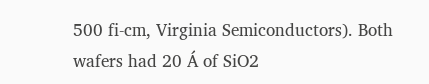500 fi-cm, Virginia Semiconductors). Both wafers had 20 Á of SiO2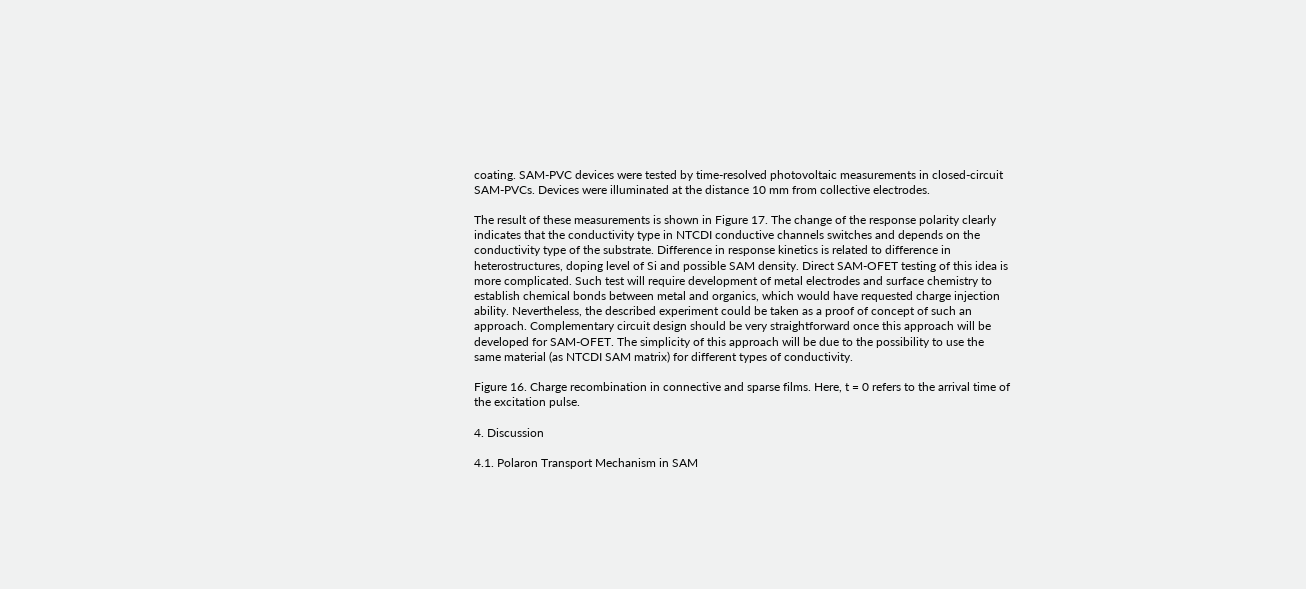coating. SAM-PVC devices were tested by time-resolved photovoltaic measurements in closed-circuit SAM-PVCs. Devices were illuminated at the distance 10 mm from collective electrodes.

The result of these measurements is shown in Figure 17. The change of the response polarity clearly indicates that the conductivity type in NTCDI conductive channels switches and depends on the conductivity type of the substrate. Difference in response kinetics is related to difference in heterostructures, doping level of Si and possible SAM density. Direct SAM-OFET testing of this idea is more complicated. Such test will require development of metal electrodes and surface chemistry to establish chemical bonds between metal and organics, which would have requested charge injection ability. Nevertheless, the described experiment could be taken as a proof of concept of such an approach. Complementary circuit design should be very straightforward once this approach will be developed for SAM-OFET. The simplicity of this approach will be due to the possibility to use the same material (as NTCDI SAM matrix) for different types of conductivity.

Figure 16. Charge recombination in connective and sparse films. Here, t = 0 refers to the arrival time of the excitation pulse.

4. Discussion

4.1. Polaron Transport Mechanism in SAM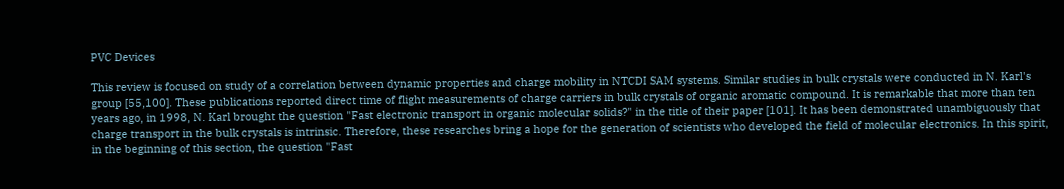PVC Devices

This review is focused on study of a correlation between dynamic properties and charge mobility in NTCDI SAM systems. Similar studies in bulk crystals were conducted in N. Karl's group [55,100]. These publications reported direct time of flight measurements of charge carriers in bulk crystals of organic aromatic compound. It is remarkable that more than ten years ago, in 1998, N. Karl brought the question "Fast electronic transport in organic molecular solids?" in the title of their paper [101]. It has been demonstrated unambiguously that charge transport in the bulk crystals is intrinsic. Therefore, these researches bring a hope for the generation of scientists who developed the field of molecular electronics. In this spirit, in the beginning of this section, the question "Fast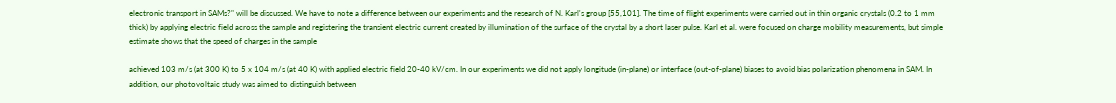electronic transport in SAMs?" will be discussed. We have to note a difference between our experiments and the research of N. Karl's group [55,101]. The time of flight experiments were carried out in thin organic crystals (0.2 to 1 mm thick) by applying electric field across the sample and registering the transient electric current created by illumination of the surface of the crystal by a short laser pulse. Karl et al. were focused on charge mobility measurements, but simple estimate shows that the speed of charges in the sample

achieved 103 m/s (at 300 K) to 5 x 104 m/s (at 40 K) with applied electric field 20-40 kV/cm. In our experiments we did not apply longitude (in-plane) or interface (out-of-plane) biases to avoid bias polarization phenomena in SAM. In addition, our photovoltaic study was aimed to distinguish between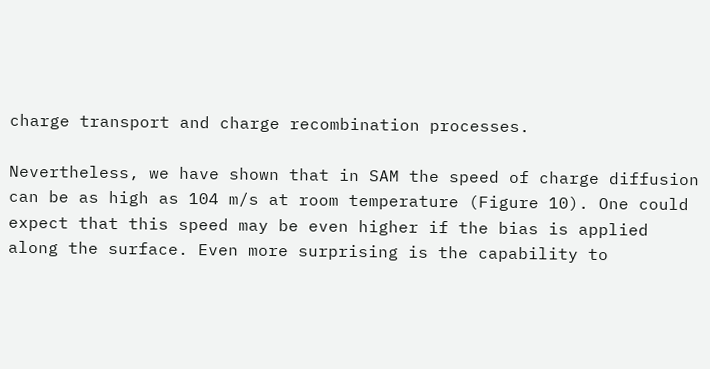charge transport and charge recombination processes.

Nevertheless, we have shown that in SAM the speed of charge diffusion can be as high as 104 m/s at room temperature (Figure 10). One could expect that this speed may be even higher if the bias is applied along the surface. Even more surprising is the capability to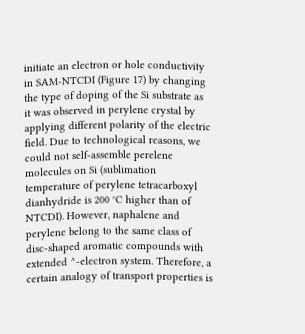initiate an electron or hole conductivity in SAM-NTCDI (Figure 17) by changing the type of doping of the Si substrate as it was observed in perylene crystal by applying different polarity of the electric field. Due to technological reasons, we could not self-assemble perelene molecules on Si (sublimation temperature of perylene tetracarboxyl dianhydride is 200 °C higher than of NTCDI). However, naphalene and perylene belong to the same class of disc-shaped aromatic compounds with extended ^-electron system. Therefore, a certain analogy of transport properties is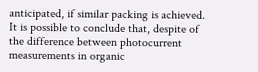anticipated, if similar packing is achieved. It is possible to conclude that, despite of the difference between photocurrent measurements in organic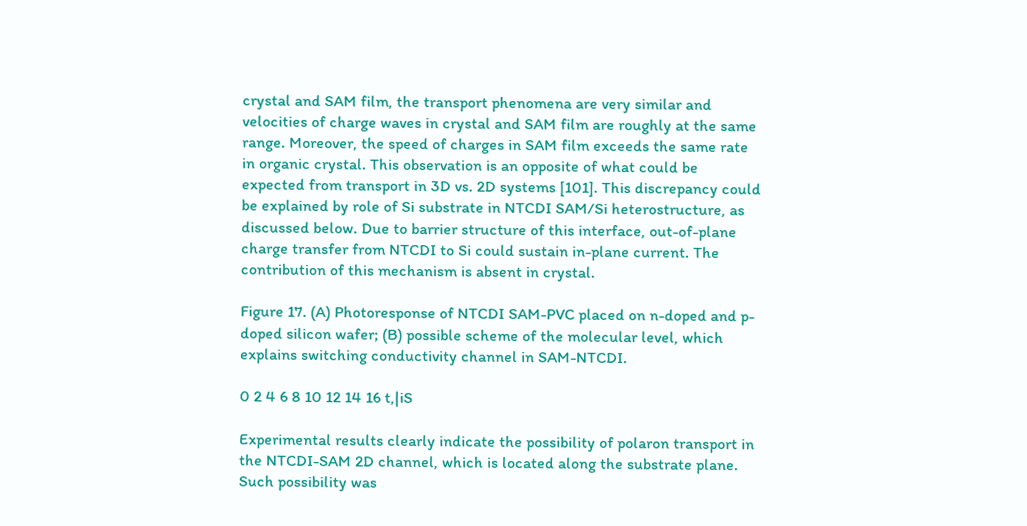crystal and SAM film, the transport phenomena are very similar and velocities of charge waves in crystal and SAM film are roughly at the same range. Moreover, the speed of charges in SAM film exceeds the same rate in organic crystal. This observation is an opposite of what could be expected from transport in 3D vs. 2D systems [101]. This discrepancy could be explained by role of Si substrate in NTCDI SAM/Si heterostructure, as discussed below. Due to barrier structure of this interface, out-of-plane charge transfer from NTCDI to Si could sustain in-plane current. The contribution of this mechanism is absent in crystal.

Figure 17. (A) Photoresponse of NTCDI SAM-PVC placed on n-doped and p-doped silicon wafer; (B) possible scheme of the molecular level, which explains switching conductivity channel in SAM-NTCDI.

0 2 4 6 8 10 12 14 16 t,|iS

Experimental results clearly indicate the possibility of polaron transport in the NTCDI-SAM 2D channel, which is located along the substrate plane. Such possibility was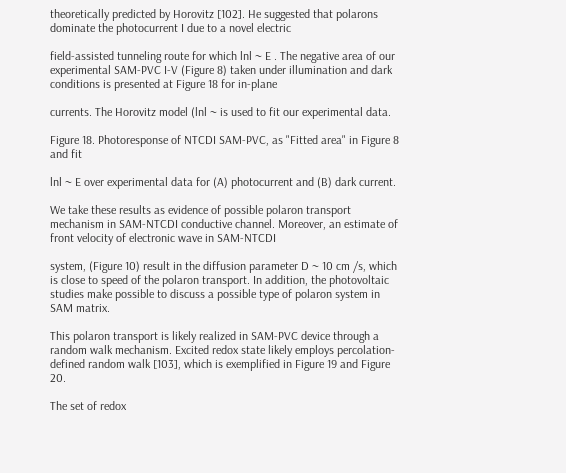theoretically predicted by Horovitz [102]. He suggested that polarons dominate the photocurrent I due to a novel electric

field-assisted tunneling route for which lnl ~ E . The negative area of our experimental SAM-PVC I-V (Figure 8) taken under illumination and dark conditions is presented at Figure 18 for in-plane

currents. The Horovitz model (lnl ~ is used to fit our experimental data.

Figure 18. Photoresponse of NTCDI SAM-PVC, as "Fitted area" in Figure 8 and fit

lnl ~ E over experimental data for (A) photocurrent and (B) dark current.

We take these results as evidence of possible polaron transport mechanism in SAM-NTCDI conductive channel. Moreover, an estimate of front velocity of electronic wave in SAM-NTCDI

system, (Figure 10) result in the diffusion parameter D ~ 10 cm /s, which is close to speed of the polaron transport. In addition, the photovoltaic studies make possible to discuss a possible type of polaron system in SAM matrix.

This polaron transport is likely realized in SAM-PVC device through a random walk mechanism. Excited redox state likely employs percolation-defined random walk [103], which is exemplified in Figure 19 and Figure 20.

The set of redox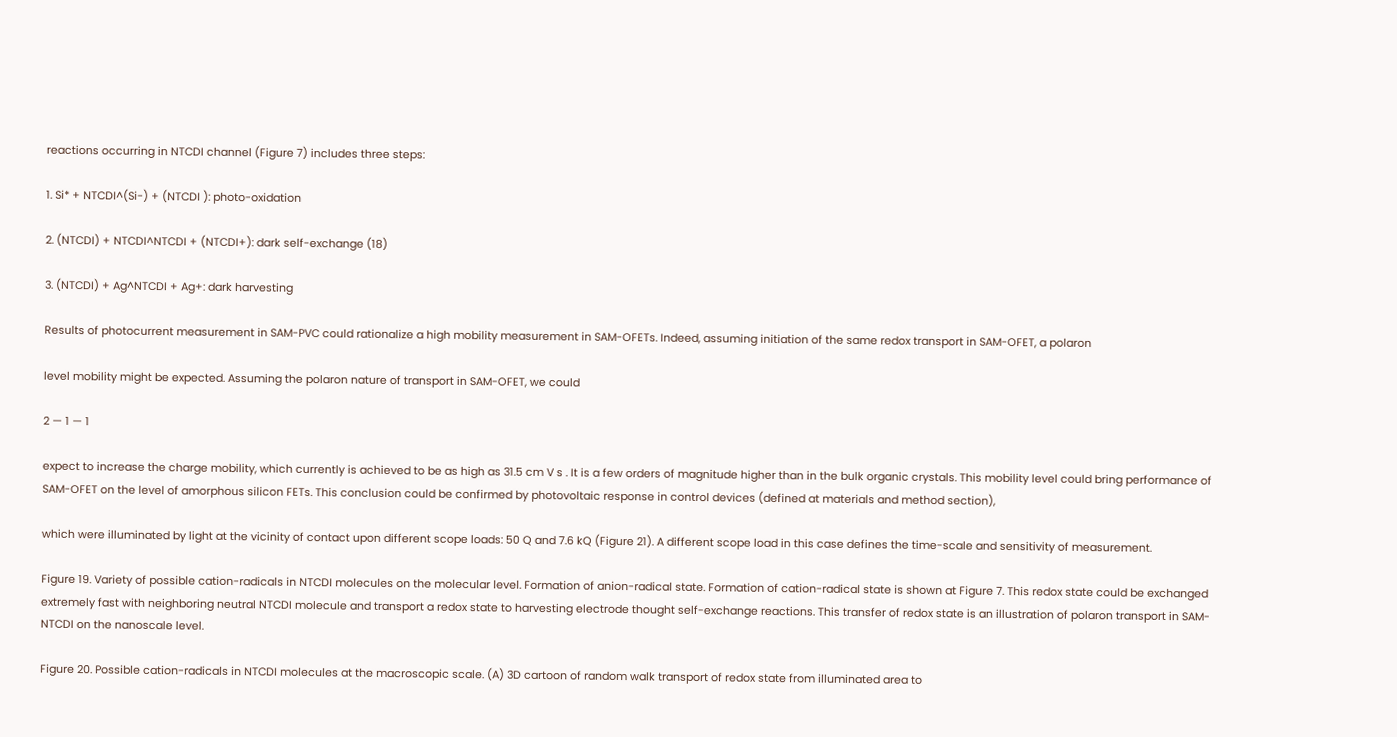reactions occurring in NTCDI channel (Figure 7) includes three steps:

1. Si* + NTCDI^(Si-) + (NTCDI ): photo-oxidation

2. (NTCDI) + NTCDI^NTCDI + (NTCDI+): dark self-exchange (18)

3. (NTCDI) + Ag^NTCDI + Ag+: dark harvesting

Results of photocurrent measurement in SAM-PVC could rationalize a high mobility measurement in SAM-OFETs. Indeed, assuming initiation of the same redox transport in SAM-OFET, a polaron

level mobility might be expected. Assuming the polaron nature of transport in SAM-OFET, we could

2 — 1 — 1

expect to increase the charge mobility, which currently is achieved to be as high as 31.5 cm V s . It is a few orders of magnitude higher than in the bulk organic crystals. This mobility level could bring performance of SAM-OFET on the level of amorphous silicon FETs. This conclusion could be confirmed by photovoltaic response in control devices (defined at materials and method section),

which were illuminated by light at the vicinity of contact upon different scope loads: 50 Q and 7.6 kQ (Figure 21). A different scope load in this case defines the time-scale and sensitivity of measurement.

Figure 19. Variety of possible cation-radicals in NTCDI molecules on the molecular level. Formation of anion-radical state. Formation of cation-radical state is shown at Figure 7. This redox state could be exchanged extremely fast with neighboring neutral NTCDI molecule and transport a redox state to harvesting electrode thought self-exchange reactions. This transfer of redox state is an illustration of polaron transport in SAM-NTCDI on the nanoscale level.

Figure 20. Possible cation-radicals in NTCDI molecules at the macroscopic scale. (A) 3D cartoon of random walk transport of redox state from illuminated area to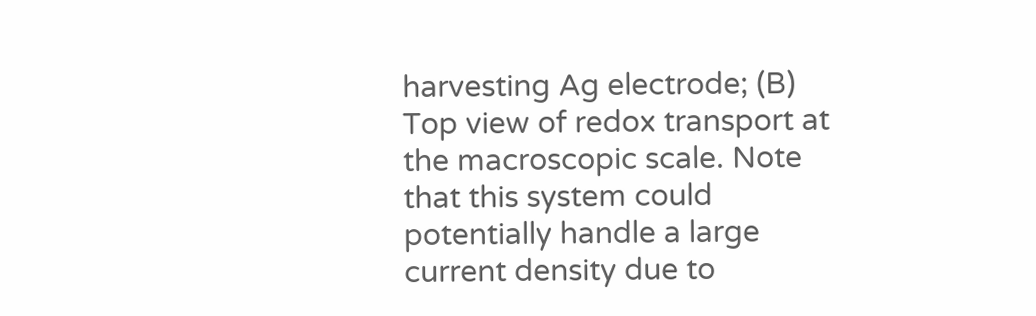harvesting Ag electrode; (B) Top view of redox transport at the macroscopic scale. Note that this system could potentially handle a large current density due to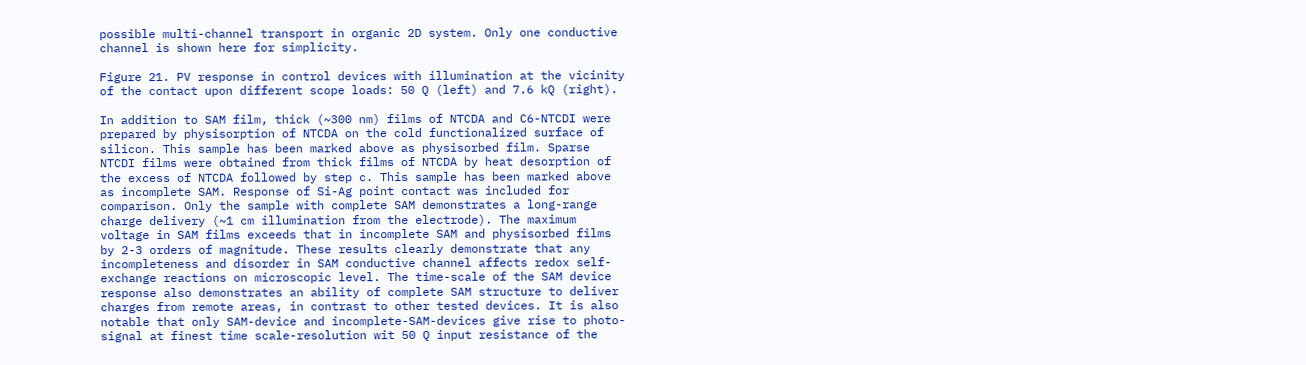possible multi-channel transport in organic 2D system. Only one conductive channel is shown here for simplicity.

Figure 21. PV response in control devices with illumination at the vicinity of the contact upon different scope loads: 50 Q (left) and 7.6 kQ (right).

In addition to SAM film, thick (~300 nm) films of NTCDA and C6-NTCDI were prepared by physisorption of NTCDA on the cold functionalized surface of silicon. This sample has been marked above as physisorbed film. Sparse NTCDI films were obtained from thick films of NTCDA by heat desorption of the excess of NTCDA followed by step c. This sample has been marked above as incomplete SAM. Response of Si-Ag point contact was included for comparison. Only the sample with complete SAM demonstrates a long-range charge delivery (~1 cm illumination from the electrode). The maximum voltage in SAM films exceeds that in incomplete SAM and physisorbed films by 2-3 orders of magnitude. These results clearly demonstrate that any incompleteness and disorder in SAM conductive channel affects redox self-exchange reactions on microscopic level. The time-scale of the SAM device response also demonstrates an ability of complete SAM structure to deliver charges from remote areas, in contrast to other tested devices. It is also notable that only SAM-device and incomplete-SAM-devices give rise to photo-signal at finest time scale-resolution wit 50 Q input resistance of the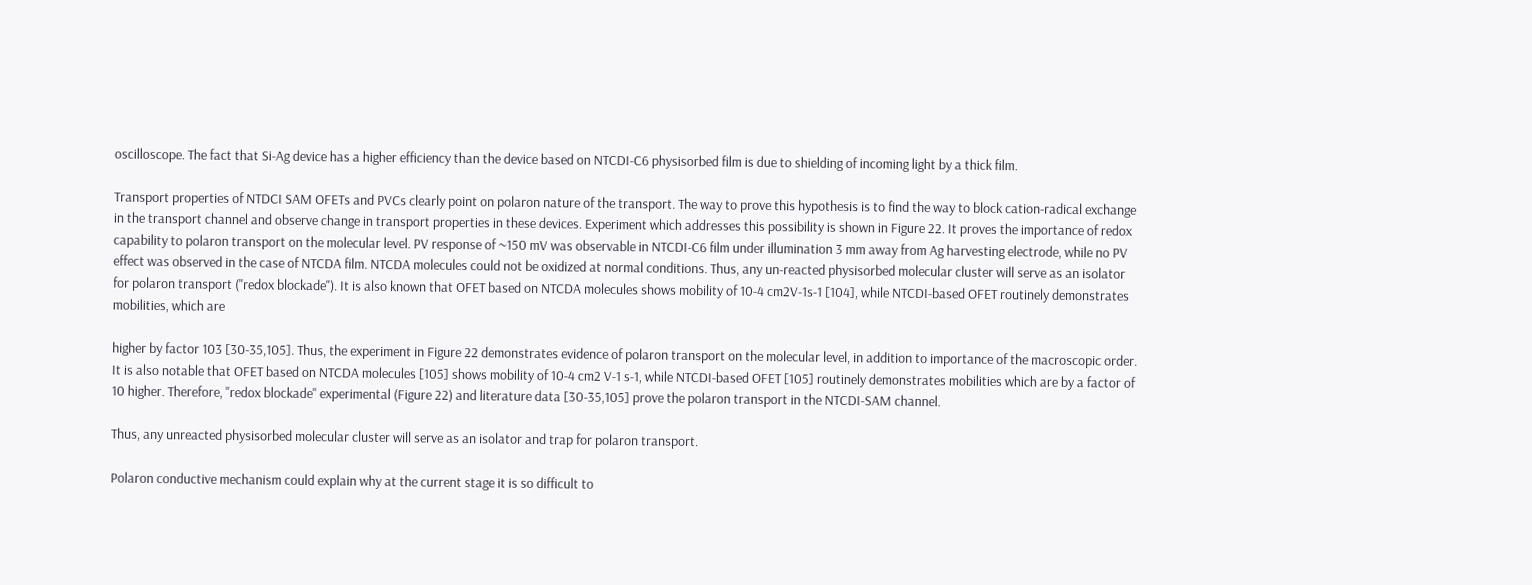oscilloscope. The fact that Si-Ag device has a higher efficiency than the device based on NTCDI-C6 physisorbed film is due to shielding of incoming light by a thick film.

Transport properties of NTDCI SAM OFETs and PVCs clearly point on polaron nature of the transport. The way to prove this hypothesis is to find the way to block cation-radical exchange in the transport channel and observe change in transport properties in these devices. Experiment which addresses this possibility is shown in Figure 22. It proves the importance of redox capability to polaron transport on the molecular level. PV response of ~150 mV was observable in NTCDI-C6 film under illumination 3 mm away from Ag harvesting electrode, while no PV effect was observed in the case of NTCDA film. NTCDA molecules could not be oxidized at normal conditions. Thus, any un-reacted physisorbed molecular cluster will serve as an isolator for polaron transport ("redox blockade"). It is also known that OFET based on NTCDA molecules shows mobility of 10-4 cm2V-1s-1 [104], while NTCDI-based OFET routinely demonstrates mobilities, which are

higher by factor 103 [30-35,105]. Thus, the experiment in Figure 22 demonstrates evidence of polaron transport on the molecular level, in addition to importance of the macroscopic order. It is also notable that OFET based on NTCDA molecules [105] shows mobility of 10-4 cm2 V-1 s-1, while NTCDI-based OFET [105] routinely demonstrates mobilities which are by a factor of 10 higher. Therefore, "redox blockade" experimental (Figure 22) and literature data [30-35,105] prove the polaron transport in the NTCDI-SAM channel.

Thus, any unreacted physisorbed molecular cluster will serve as an isolator and trap for polaron transport.

Polaron conductive mechanism could explain why at the current stage it is so difficult to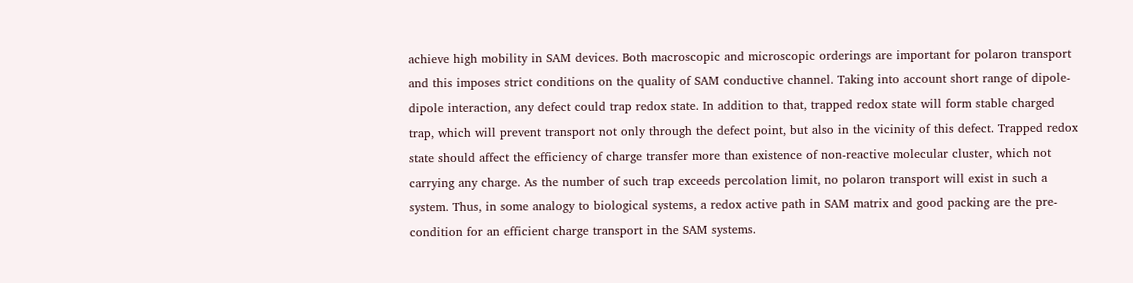achieve high mobility in SAM devices. Both macroscopic and microscopic orderings are important for polaron transport and this imposes strict conditions on the quality of SAM conductive channel. Taking into account short range of dipole-dipole interaction, any defect could trap redox state. In addition to that, trapped redox state will form stable charged trap, which will prevent transport not only through the defect point, but also in the vicinity of this defect. Trapped redox state should affect the efficiency of charge transfer more than existence of non-reactive molecular cluster, which not carrying any charge. As the number of such trap exceeds percolation limit, no polaron transport will exist in such a system. Thus, in some analogy to biological systems, a redox active path in SAM matrix and good packing are the pre-condition for an efficient charge transport in the SAM systems.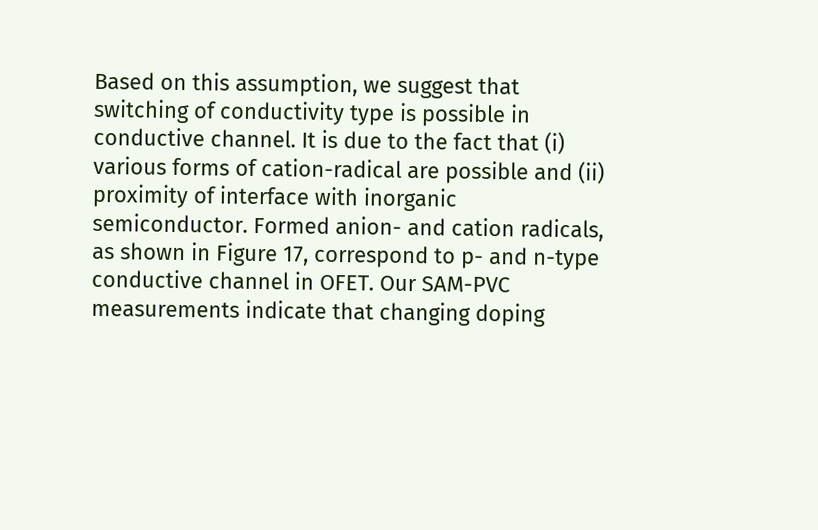Based on this assumption, we suggest that switching of conductivity type is possible in conductive channel. It is due to the fact that (i) various forms of cation-radical are possible and (ii) proximity of interface with inorganic semiconductor. Formed anion- and cation radicals, as shown in Figure 17, correspond to p- and n-type conductive channel in OFET. Our SAM-PVC measurements indicate that changing doping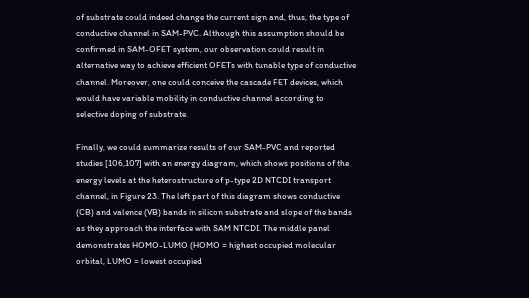of substrate could indeed change the current sign and, thus, the type of conductive channel in SAM-PVC. Although this assumption should be confirmed in SAM-OFET system, our observation could result in alternative way to achieve efficient OFETs with tunable type of conductive channel. Moreover, one could conceive the cascade FET devices, which would have variable mobility in conductive channel according to selective doping of substrate.

Finally, we could summarize results of our SAM-PVC and reported studies [106,107] with an energy diagram, which shows positions of the energy levels at the heterostructure of p-type 2D NTCDI transport channel, in Figure 23. The left part of this diagram shows conductive (CB) and valence (VB) bands in silicon substrate and slope of the bands as they approach the interface with SAM NTCDI. The middle panel demonstrates HOMO-LUMO (HOMO = highest occupied molecular orbital, LUMO = lowest occupied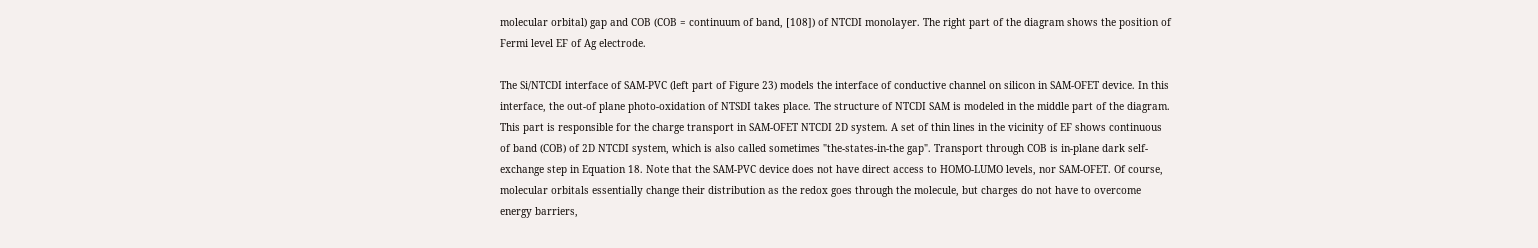molecular orbital) gap and COB (COB = continuum of band, [108]) of NTCDI monolayer. The right part of the diagram shows the position of Fermi level EF of Ag electrode.

The Si/NTCDI interface of SAM-PVC (left part of Figure 23) models the interface of conductive channel on silicon in SAM-OFET device. In this interface, the out-of plane photo-oxidation of NTSDI takes place. The structure of NTCDI SAM is modeled in the middle part of the diagram. This part is responsible for the charge transport in SAM-OFET NTCDI 2D system. A set of thin lines in the vicinity of EF shows continuous of band (COB) of 2D NTCDI system, which is also called sometimes "the-states-in-the gap". Transport through COB is in-plane dark self-exchange step in Equation 18. Note that the SAM-PVC device does not have direct access to HOMO-LUMO levels, nor SAM-OFET. Of course, molecular orbitals essentially change their distribution as the redox goes through the molecule, but charges do not have to overcome energy barriers,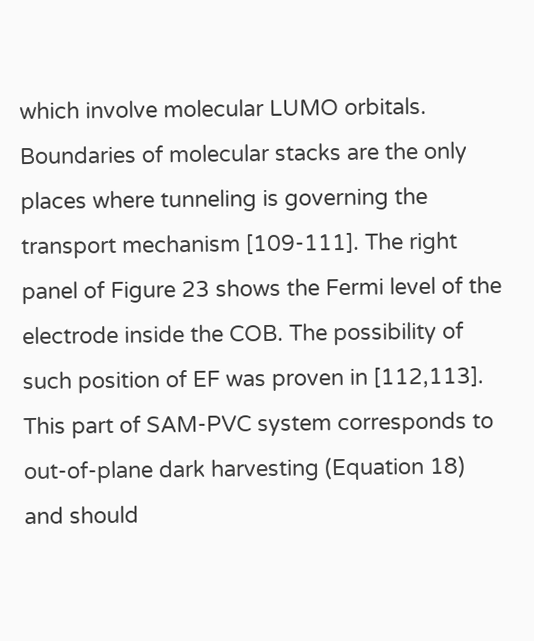which involve molecular LUMO orbitals. Boundaries of molecular stacks are the only places where tunneling is governing the transport mechanism [109-111]. The right panel of Figure 23 shows the Fermi level of the electrode inside the COB. The possibility of such position of EF was proven in [112,113]. This part of SAM-PVC system corresponds to out-of-plane dark harvesting (Equation 18) and should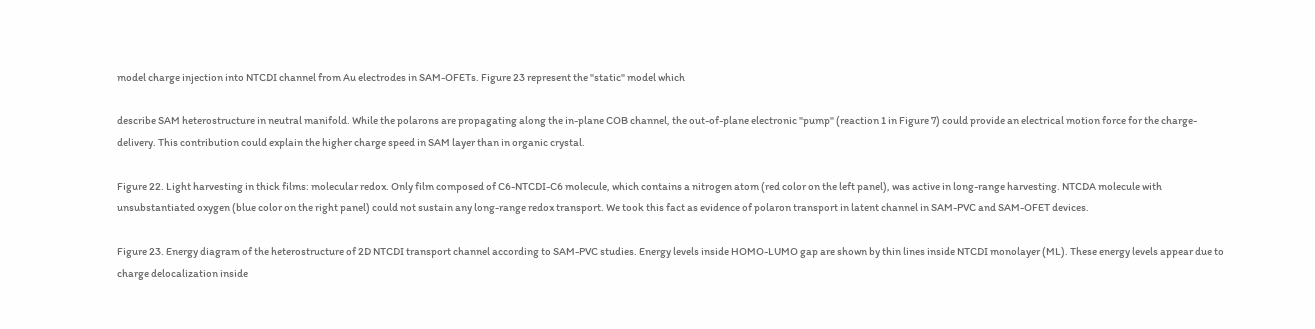model charge injection into NTCDI channel from Au electrodes in SAM-OFETs. Figure 23 represent the "static" model which

describe SAM heterostructure in neutral manifold. While the polarons are propagating along the in-plane COB channel, the out-of-plane electronic "pump" (reaction 1 in Figure 7) could provide an electrical motion force for the charge-delivery. This contribution could explain the higher charge speed in SAM layer than in organic crystal.

Figure 22. Light harvesting in thick films: molecular redox. Only film composed of C6-NTCDI-C6 molecule, which contains a nitrogen atom (red color on the left panel), was active in long-range harvesting. NTCDA molecule with unsubstantiated oxygen (blue color on the right panel) could not sustain any long-range redox transport. We took this fact as evidence of polaron transport in latent channel in SAM-PVC and SAM-OFET devices.

Figure 23. Energy diagram of the heterostructure of 2D NTCDI transport channel according to SAM-PVC studies. Energy levels inside HOMO-LUMO gap are shown by thin lines inside NTCDI monolayer (ML). These energy levels appear due to charge delocalization inside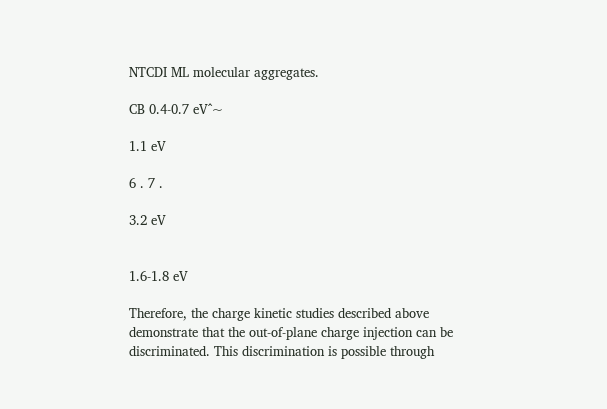NTCDI ML molecular aggregates.

CB 0.4-0.7 eV^~

1.1 eV

6 . 7 .

3.2 eV


1.6-1.8 eV

Therefore, the charge kinetic studies described above demonstrate that the out-of-plane charge injection can be discriminated. This discrimination is possible through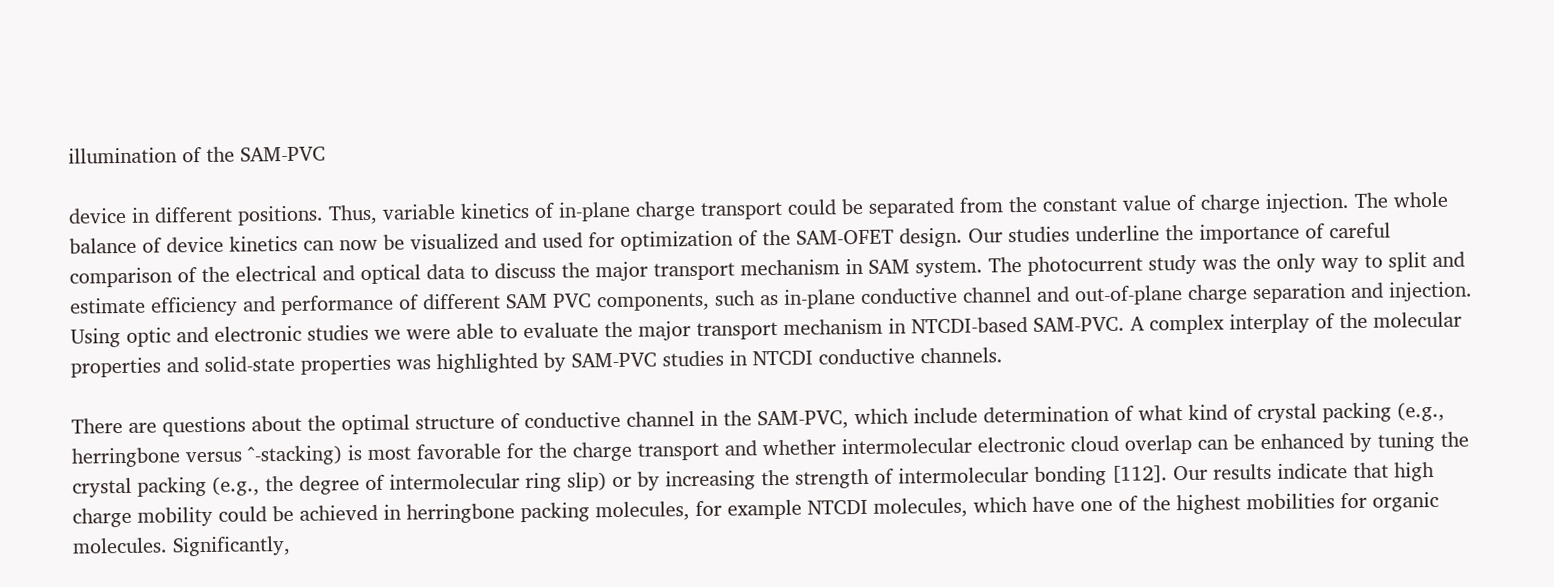illumination of the SAM-PVC

device in different positions. Thus, variable kinetics of in-plane charge transport could be separated from the constant value of charge injection. The whole balance of device kinetics can now be visualized and used for optimization of the SAM-OFET design. Our studies underline the importance of careful comparison of the electrical and optical data to discuss the major transport mechanism in SAM system. The photocurrent study was the only way to split and estimate efficiency and performance of different SAM PVC components, such as in-plane conductive channel and out-of-plane charge separation and injection. Using optic and electronic studies we were able to evaluate the major transport mechanism in NTCDI-based SAM-PVC. A complex interplay of the molecular properties and solid-state properties was highlighted by SAM-PVC studies in NTCDI conductive channels.

There are questions about the optimal structure of conductive channel in the SAM-PVC, which include determination of what kind of crystal packing (e.g., herringbone versus ^-stacking) is most favorable for the charge transport and whether intermolecular electronic cloud overlap can be enhanced by tuning the crystal packing (e.g., the degree of intermolecular ring slip) or by increasing the strength of intermolecular bonding [112]. Our results indicate that high charge mobility could be achieved in herringbone packing molecules, for example NTCDI molecules, which have one of the highest mobilities for organic molecules. Significantly,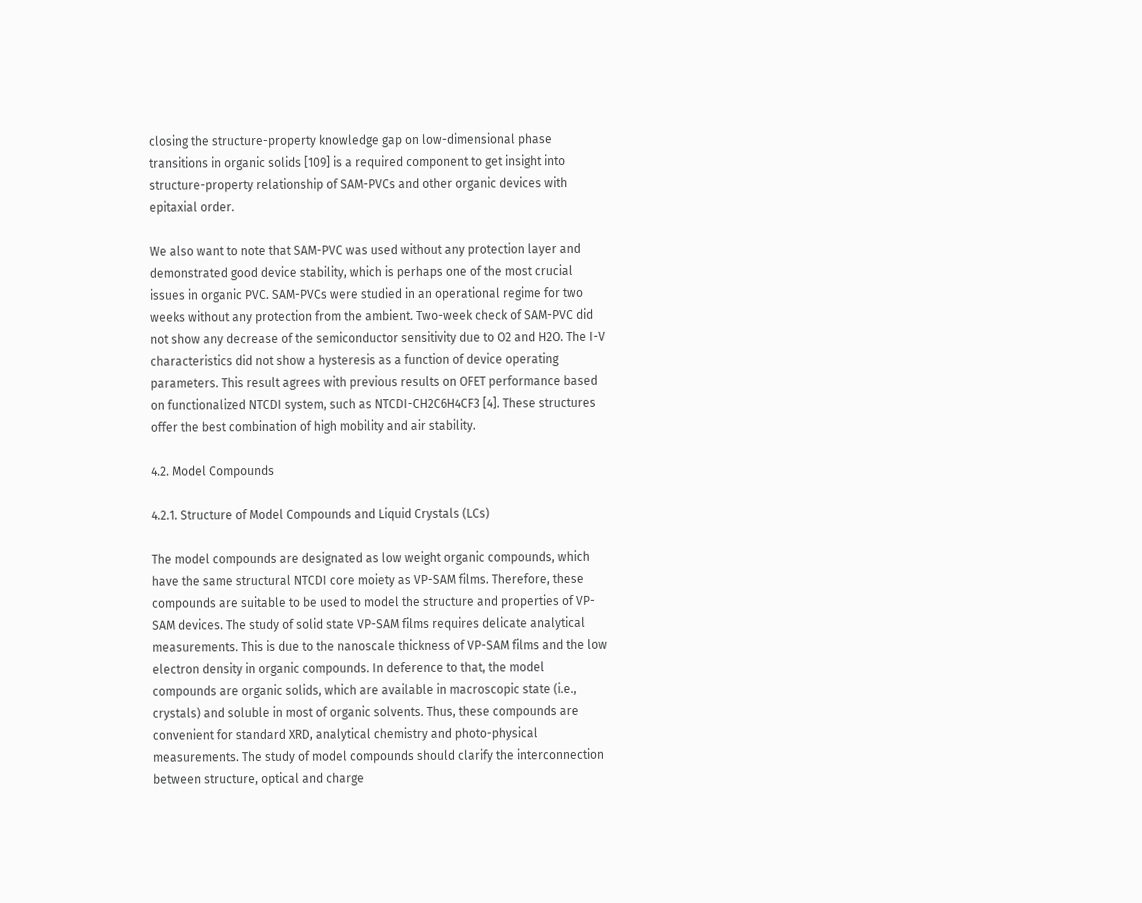closing the structure-property knowledge gap on low-dimensional phase transitions in organic solids [109] is a required component to get insight into structure-property relationship of SAM-PVCs and other organic devices with epitaxial order.

We also want to note that SAM-PVC was used without any protection layer and demonstrated good device stability, which is perhaps one of the most crucial issues in organic PVC. SAM-PVCs were studied in an operational regime for two weeks without any protection from the ambient. Two-week check of SAM-PVC did not show any decrease of the semiconductor sensitivity due to O2 and H2O. The I-V characteristics did not show a hysteresis as a function of device operating parameters. This result agrees with previous results on OFET performance based on functionalized NTCDI system, such as NTCDI-CH2C6H4CF3 [4]. These structures offer the best combination of high mobility and air stability.

4.2. Model Compounds

4.2.1. Structure of Model Compounds and Liquid Crystals (LCs)

The model compounds are designated as low weight organic compounds, which have the same structural NTCDI core moiety as VP-SAM films. Therefore, these compounds are suitable to be used to model the structure and properties of VP-SAM devices. The study of solid state VP-SAM films requires delicate analytical measurements. This is due to the nanoscale thickness of VP-SAM films and the low electron density in organic compounds. In deference to that, the model compounds are organic solids, which are available in macroscopic state (i.e., crystals) and soluble in most of organic solvents. Thus, these compounds are convenient for standard XRD, analytical chemistry and photo-physical measurements. The study of model compounds should clarify the interconnection between structure, optical and charge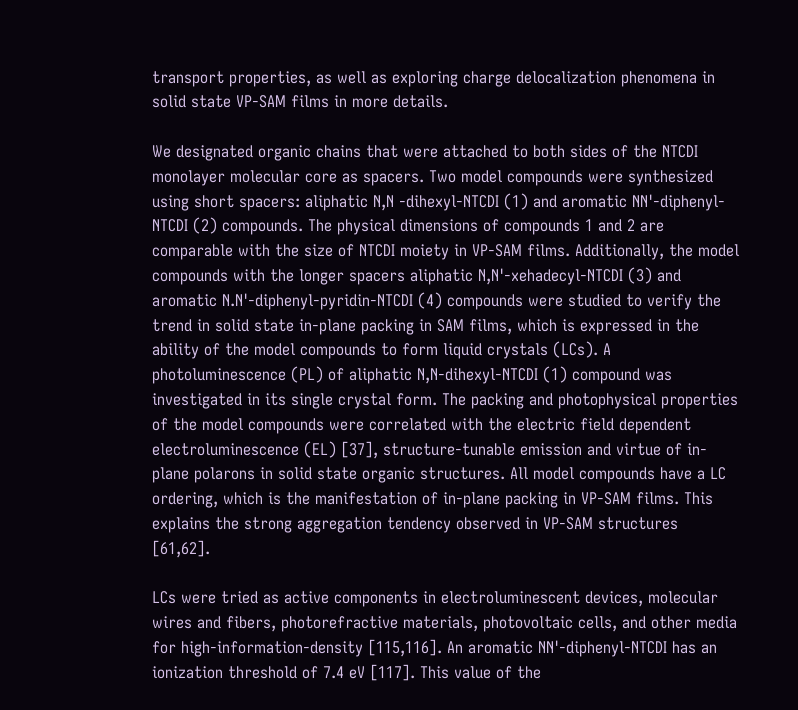transport properties, as well as exploring charge delocalization phenomena in solid state VP-SAM films in more details.

We designated organic chains that were attached to both sides of the NTCDI monolayer molecular core as spacers. Two model compounds were synthesized using short spacers: aliphatic N,N -dihexyl-NTCDI (1) and aromatic NN'-diphenyl-NTCDI (2) compounds. The physical dimensions of compounds 1 and 2 are comparable with the size of NTCDI moiety in VP-SAM films. Additionally, the model compounds with the longer spacers aliphatic N,N'-xehadecyl-NTCDI (3) and aromatic N.N'-diphenyl-pyridin-NTCDI (4) compounds were studied to verify the trend in solid state in-plane packing in SAM films, which is expressed in the ability of the model compounds to form liquid crystals (LCs). A photoluminescence (PL) of aliphatic N,N-dihexyl-NTCDI (1) compound was investigated in its single crystal form. The packing and photophysical properties of the model compounds were correlated with the electric field dependent electroluminescence (EL) [37], structure-tunable emission and virtue of in-plane polarons in solid state organic structures. All model compounds have a LC ordering, which is the manifestation of in-plane packing in VP-SAM films. This explains the strong aggregation tendency observed in VP-SAM structures [61,62].

LCs were tried as active components in electroluminescent devices, molecular wires and fibers, photorefractive materials, photovoltaic cells, and other media for high-information-density [115,116]. An aromatic NN'-diphenyl-NTCDI has an ionization threshold of 7.4 eV [117]. This value of the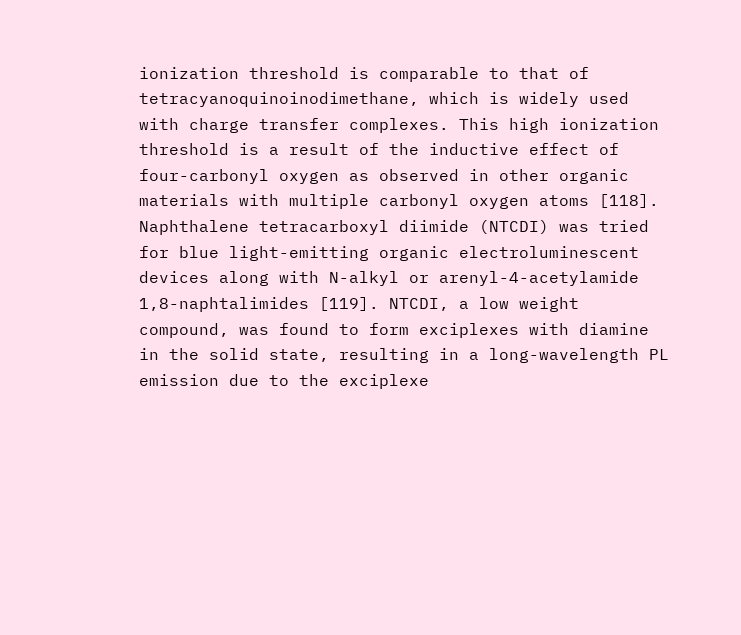ionization threshold is comparable to that of tetracyanoquinoinodimethane, which is widely used with charge transfer complexes. This high ionization threshold is a result of the inductive effect of four-carbonyl oxygen as observed in other organic materials with multiple carbonyl oxygen atoms [118]. Naphthalene tetracarboxyl diimide (NTCDI) was tried for blue light-emitting organic electroluminescent devices along with N-alkyl or arenyl-4-acetylamide 1,8-naphtalimides [119]. NTCDI, a low weight compound, was found to form exciplexes with diamine in the solid state, resulting in a long-wavelength PL emission due to the exciplexe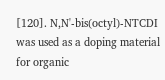[120]. N,N'-bis(octyl)-NTCDI was used as a doping material for organic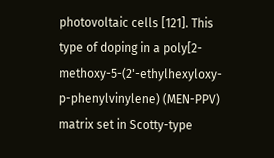photovoltaic cells [121]. This type of doping in a poly[2-methoxy-5-(2'-ethylhexyloxy-p-phenylvinylene) (MEN-PPV) matrix set in Scotty-type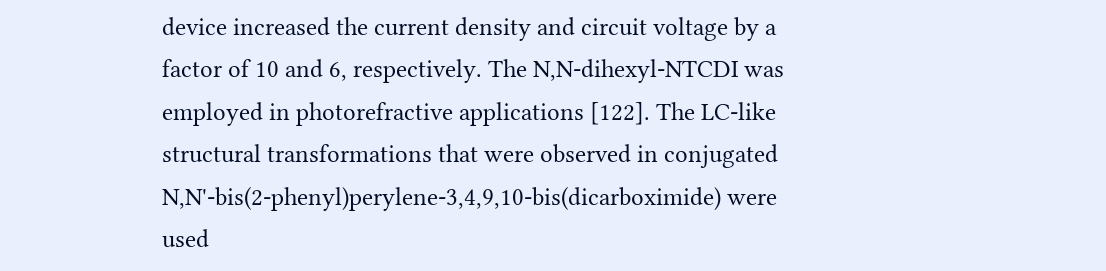device increased the current density and circuit voltage by a factor of 10 and 6, respectively. The N,N-dihexyl-NTCDI was employed in photorefractive applications [122]. The LC-like structural transformations that were observed in conjugated N,N'-bis(2-phenyl)perylene-3,4,9,10-bis(dicarboximide) were used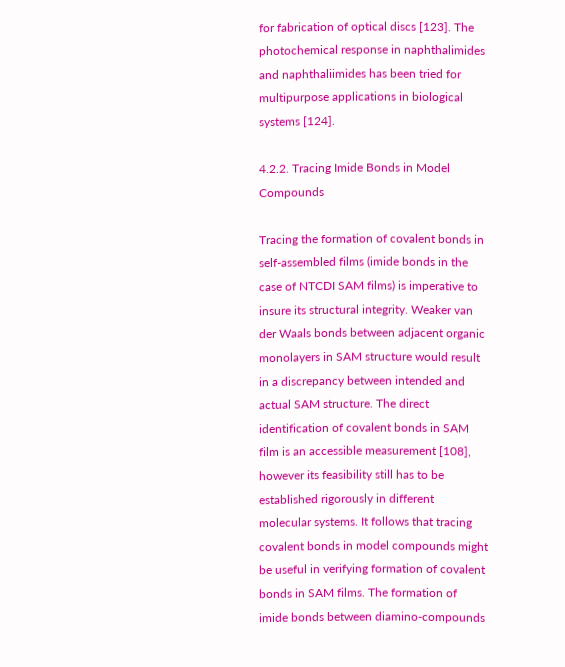for fabrication of optical discs [123]. The photochemical response in naphthalimides and naphthaliimides has been tried for multipurpose applications in biological systems [124].

4.2.2. Tracing Imide Bonds in Model Compounds

Tracing the formation of covalent bonds in self-assembled films (imide bonds in the case of NTCDI SAM films) is imperative to insure its structural integrity. Weaker van der Waals bonds between adjacent organic monolayers in SAM structure would result in a discrepancy between intended and actual SAM structure. The direct identification of covalent bonds in SAM film is an accessible measurement [108], however its feasibility still has to be established rigorously in different molecular systems. It follows that tracing covalent bonds in model compounds might be useful in verifying formation of covalent bonds in SAM films. The formation of imide bonds between diamino-compounds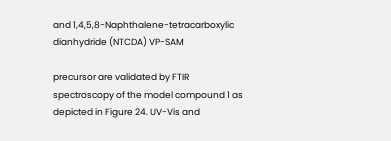and 1,4,5,8-Naphthalene-tetracarboxylic dianhydride (NTCDA) VP-SAM

precursor are validated by FTIR spectroscopy of the model compound 1 as depicted in Figure 24. UV-Vis and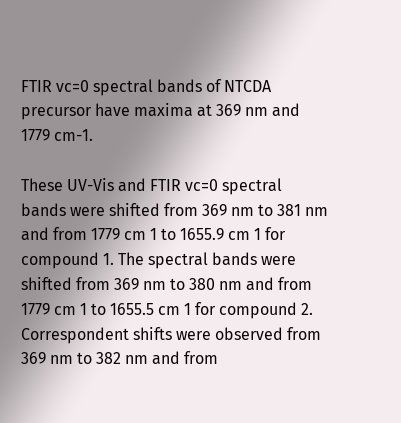FTIR vc=0 spectral bands of NTCDA precursor have maxima at 369 nm and 1779 cm-1.

These UV-Vis and FTIR vc=0 spectral bands were shifted from 369 nm to 381 nm and from 1779 cm 1 to 1655.9 cm 1 for compound 1. The spectral bands were shifted from 369 nm to 380 nm and from 1779 cm 1 to 1655.5 cm 1 for compound 2. Correspondent shifts were observed from 369 nm to 382 nm and from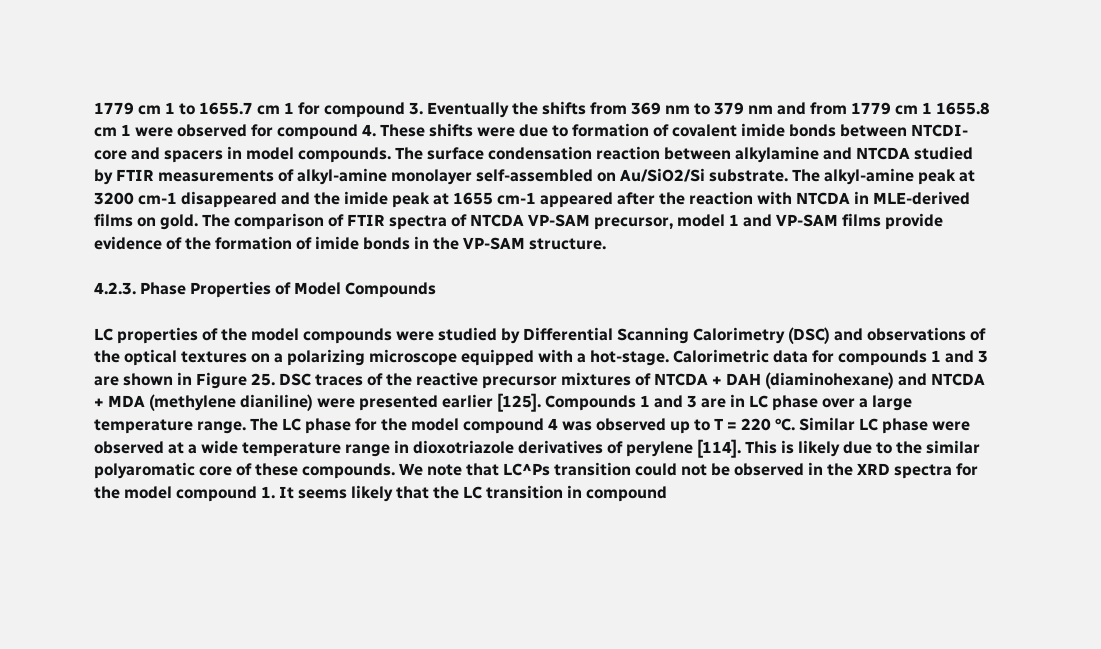1779 cm 1 to 1655.7 cm 1 for compound 3. Eventually the shifts from 369 nm to 379 nm and from 1779 cm 1 1655.8 cm 1 were observed for compound 4. These shifts were due to formation of covalent imide bonds between NTCDI-core and spacers in model compounds. The surface condensation reaction between alkylamine and NTCDA studied by FTIR measurements of alkyl-amine monolayer self-assembled on Au/SiO2/Si substrate. The alkyl-amine peak at 3200 cm-1 disappeared and the imide peak at 1655 cm-1 appeared after the reaction with NTCDA in MLE-derived films on gold. The comparison of FTIR spectra of NTCDA VP-SAM precursor, model 1 and VP-SAM films provide evidence of the formation of imide bonds in the VP-SAM structure.

4.2.3. Phase Properties of Model Compounds

LC properties of the model compounds were studied by Differential Scanning Calorimetry (DSC) and observations of the optical textures on a polarizing microscope equipped with a hot-stage. Calorimetric data for compounds 1 and 3 are shown in Figure 25. DSC traces of the reactive precursor mixtures of NTCDA + DAH (diaminohexane) and NTCDA + MDA (methylene dianiline) were presented earlier [125]. Compounds 1 and 3 are in LC phase over a large temperature range. The LC phase for the model compound 4 was observed up to T = 220 °C. Similar LC phase were observed at a wide temperature range in dioxotriazole derivatives of perylene [114]. This is likely due to the similar polyaromatic core of these compounds. We note that LC^Ps transition could not be observed in the XRD spectra for the model compound 1. It seems likely that the LC transition in compound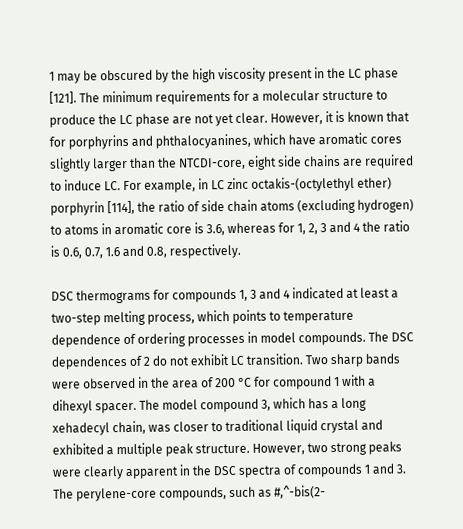1 may be obscured by the high viscosity present in the LC phase [121]. The minimum requirements for a molecular structure to produce the LC phase are not yet clear. However, it is known that for porphyrins and phthalocyanines, which have aromatic cores slightly larger than the NTCDI-core, eight side chains are required to induce LC. For example, in LC zinc octakis-(octylethyl ether) porphyrin [114], the ratio of side chain atoms (excluding hydrogen) to atoms in aromatic core is 3.6, whereas for 1, 2, 3 and 4 the ratio is 0.6, 0.7, 1.6 and 0.8, respectively.

DSC thermograms for compounds 1, 3 and 4 indicated at least a two-step melting process, which points to temperature dependence of ordering processes in model compounds. The DSC dependences of 2 do not exhibit LC transition. Two sharp bands were observed in the area of 200 °C for compound 1 with a dihexyl spacer. The model compound 3, which has a long xehadecyl chain, was closer to traditional liquid crystal and exhibited a multiple peak structure. However, two strong peaks were clearly apparent in the DSC spectra of compounds 1 and 3. The perylene-core compounds, such as #,^-bis(2-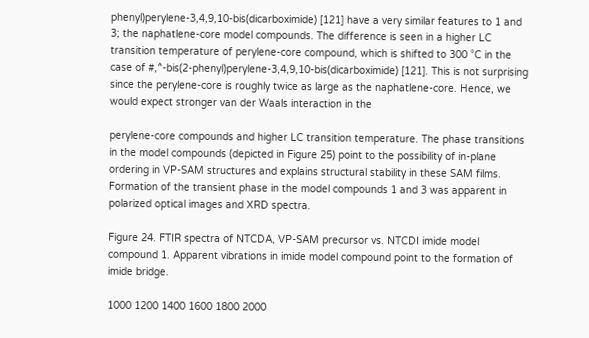phenyl)perylene-3,4,9,10-bis(dicarboximide) [121] have a very similar features to 1 and 3; the naphatlene-core model compounds. The difference is seen in a higher LC transition temperature of perylene-core compound, which is shifted to 300 °C in the case of #,^-bis(2-phenyl)perylene-3,4,9,10-bis(dicarboximide) [121]. This is not surprising since the perylene-core is roughly twice as large as the naphatlene-core. Hence, we would expect stronger van der Waals interaction in the

perylene-core compounds and higher LC transition temperature. The phase transitions in the model compounds (depicted in Figure 25) point to the possibility of in-plane ordering in VP-SAM structures and explains structural stability in these SAM films. Formation of the transient phase in the model compounds 1 and 3 was apparent in polarized optical images and XRD spectra.

Figure 24. FTIR spectra of NTCDA, VP-SAM precursor vs. NTCDI imide model compound 1. Apparent vibrations in imide model compound point to the formation of imide bridge.

1000 1200 1400 1600 1800 2000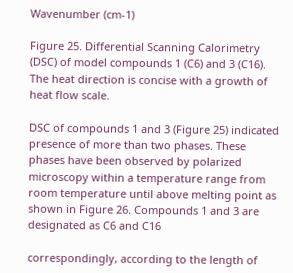Wavenumber (cm-1)

Figure 25. Differential Scanning Calorimetry (DSC) of model compounds 1 (C6) and 3 (C16). The heat direction is concise with a growth of heat flow scale.

DSC of compounds 1 and 3 (Figure 25) indicated presence of more than two phases. These phases have been observed by polarized microscopy within a temperature range from room temperature until above melting point as shown in Figure 26. Compounds 1 and 3 are designated as C6 and C16

correspondingly, according to the length of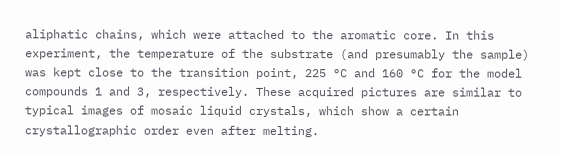aliphatic chains, which were attached to the aromatic core. In this experiment, the temperature of the substrate (and presumably the sample) was kept close to the transition point, 225 °C and 160 °C for the model compounds 1 and 3, respectively. These acquired pictures are similar to typical images of mosaic liquid crystals, which show a certain crystallographic order even after melting.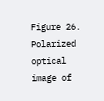Figure 26. Polarized optical image of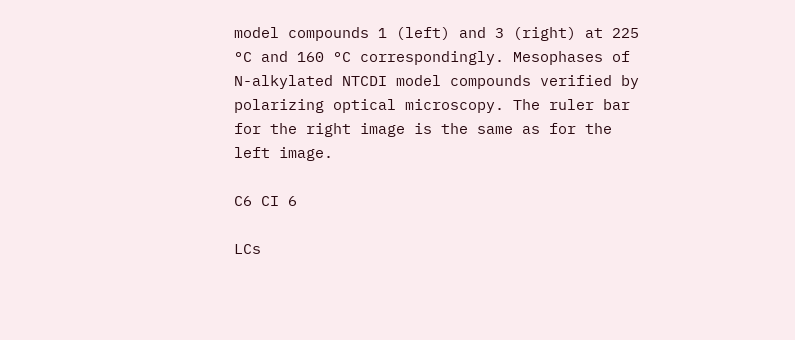model compounds 1 (left) and 3 (right) at 225 °C and 160 °C correspondingly. Mesophases of N-alkylated NTCDI model compounds verified by polarizing optical microscopy. The ruler bar for the right image is the same as for the left image.

C6 CI 6

LCs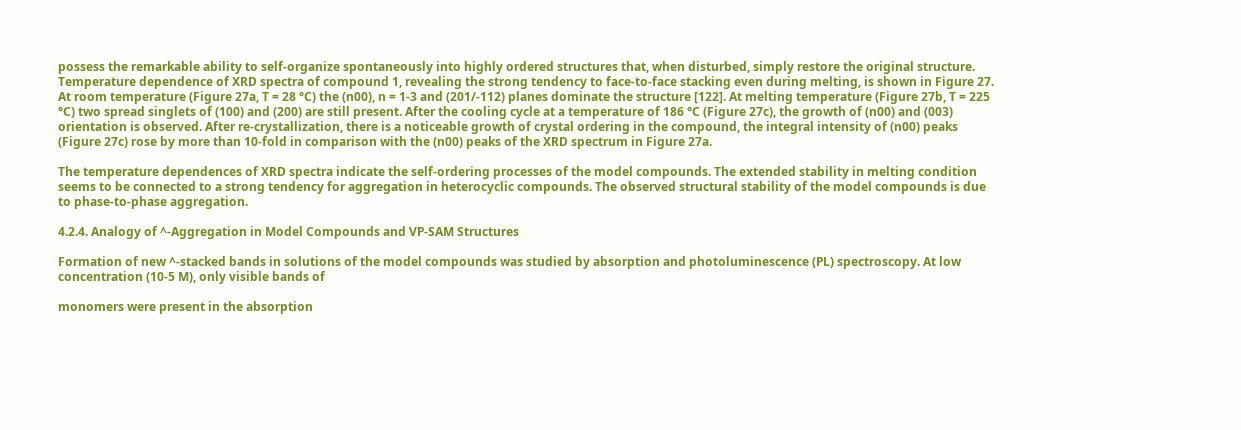possess the remarkable ability to self-organize spontaneously into highly ordered structures that, when disturbed, simply restore the original structure. Temperature dependence of XRD spectra of compound 1, revealing the strong tendency to face-to-face stacking even during melting, is shown in Figure 27. At room temperature (Figure 27a, T = 28 °C) the (n00), n = 1-3 and (201/-112) planes dominate the structure [122]. At melting temperature (Figure 27b, T = 225 °C) two spread singlets of (100) and (200) are still present. After the cooling cycle at a temperature of 186 °C (Figure 27c), the growth of (n00) and (003) orientation is observed. After re-crystallization, there is a noticeable growth of crystal ordering in the compound, the integral intensity of (n00) peaks (Figure 27c) rose by more than 10-fold in comparison with the (n00) peaks of the XRD spectrum in Figure 27a.

The temperature dependences of XRD spectra indicate the self-ordering processes of the model compounds. The extended stability in melting condition seems to be connected to a strong tendency for aggregation in heterocyclic compounds. The observed structural stability of the model compounds is due to phase-to-phase aggregation.

4.2.4. Analogy of ^-Aggregation in Model Compounds and VP-SAM Structures

Formation of new ^-stacked bands in solutions of the model compounds was studied by absorption and photoluminescence (PL) spectroscopy. At low concentration (10-5 M), only visible bands of

monomers were present in the absorption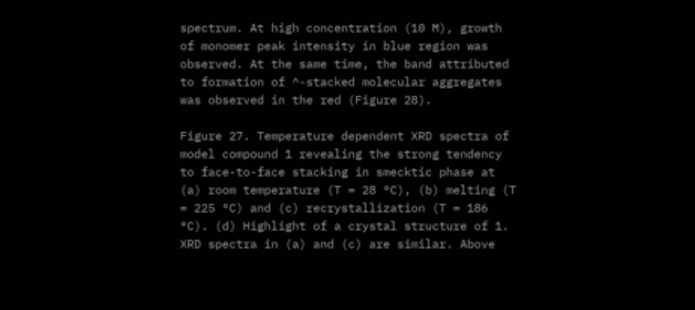spectrum. At high concentration (10 M), growth of monomer peak intensity in blue region was observed. At the same time, the band attributed to formation of ^-stacked molecular aggregates was observed in the red (Figure 28).

Figure 27. Temperature dependent XRD spectra of model compound 1 revealing the strong tendency to face-to-face stacking in smecktic phase at (a) room temperature (T = 28 °C), (b) melting (T = 225 °C) and (c) recrystallization (T = 186 °C). (d) Highlight of a crystal structure of 1. XRD spectra in (a) and (c) are similar. Above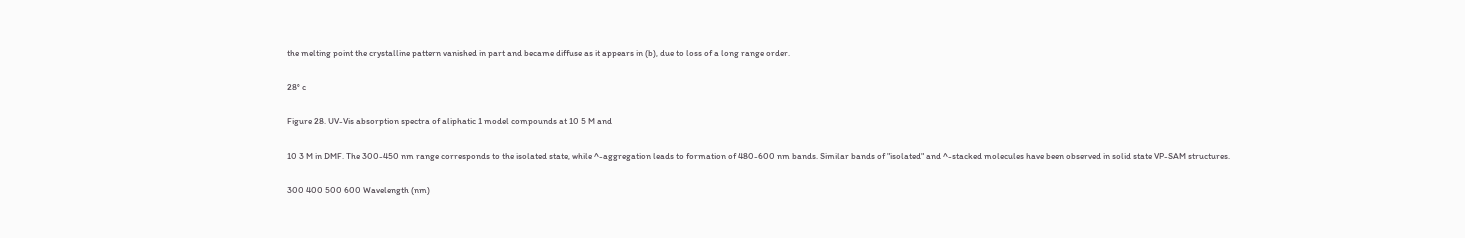the melting point the crystalline pattern vanished in part and became diffuse as it appears in (b), due to loss of a long range order.

28° c

Figure 28. UV-Vis absorption spectra of aliphatic 1 model compounds at 10 5 M and

10 3 M in DMF. The 300-450 nm range corresponds to the isolated state, while ^-aggregation leads to formation of 480-600 nm bands. Similar bands of "isolated" and ^-stacked molecules have been observed in solid state VP-SAM structures.

300 400 500 600 Wavelength (nm)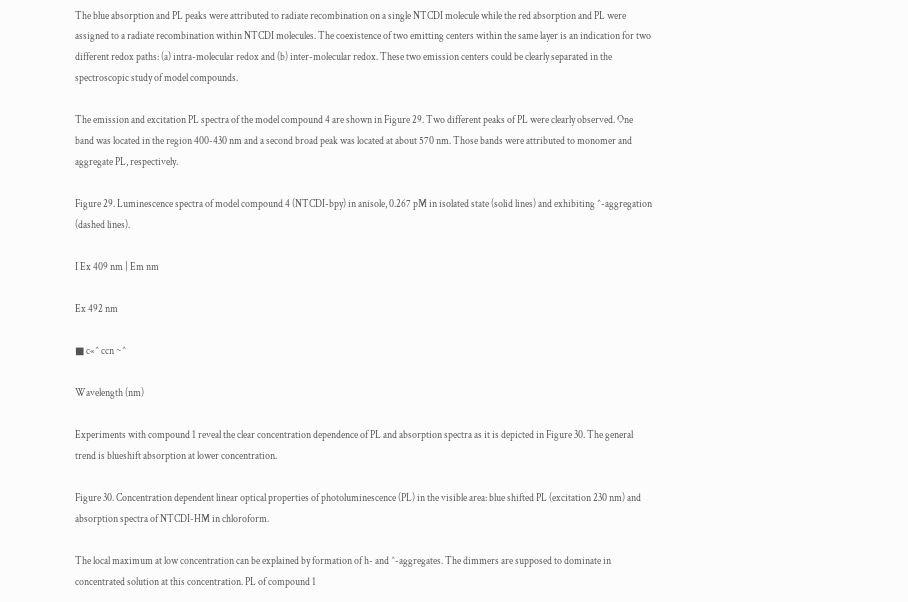The blue absorption and PL peaks were attributed to radiate recombination on a single NTCDI molecule while the red absorption and PL were assigned to a radiate recombination within NTCDI molecules. The coexistence of two emitting centers within the same layer is an indication for two different redox paths: (a) intra-molecular redox and (b) inter-molecular redox. These two emission centers could be clearly separated in the spectroscopic study of model compounds.

The emission and excitation PL spectra of the model compound 4 are shown in Figure 29. Two different peaks of PL were clearly observed. One band was located in the region 400-430 nm and a second broad peak was located at about 570 nm. Those bands were attributed to monomer and aggregate PL, respectively.

Figure 29. Luminescence spectra of model compound 4 (NTCDI-bpy) in anisole, 0.267 pM in isolated state (solid lines) and exhibiting ^-aggregation (dashed lines).

I Ex 409 nm | Em nm

Ex 492 nm

■ c«^ ccn ~^

Wavelength (nm)

Experiments with compound 1 reveal the clear concentration dependence of PL and absorption spectra as it is depicted in Figure 30. The general trend is blueshift absorption at lower concentration.

Figure 30. Concentration dependent linear optical properties of photoluminescence (PL) in the visible area: blue shifted PL (excitation 230 nm) and absorption spectra of NTCDI-HM in chloroform.

The local maximum at low concentration can be explained by formation of h- and ^-aggregates. The dimmers are supposed to dominate in concentrated solution at this concentration. PL of compound 1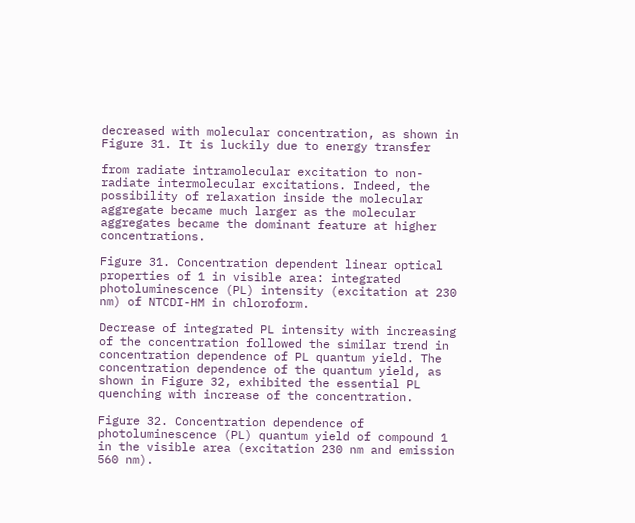decreased with molecular concentration, as shown in Figure 31. It is luckily due to energy transfer

from radiate intramolecular excitation to non-radiate intermolecular excitations. Indeed, the possibility of relaxation inside the molecular aggregate became much larger as the molecular aggregates became the dominant feature at higher concentrations.

Figure 31. Concentration dependent linear optical properties of 1 in visible area: integrated photoluminescence (PL) intensity (excitation at 230 nm) of NTCDI-HM in chloroform.

Decrease of integrated PL intensity with increasing of the concentration followed the similar trend in concentration dependence of PL quantum yield. The concentration dependence of the quantum yield, as shown in Figure 32, exhibited the essential PL quenching with increase of the concentration.

Figure 32. Concentration dependence of photoluminescence (PL) quantum yield of compound 1 in the visible area (excitation 230 nm and emission 560 nm).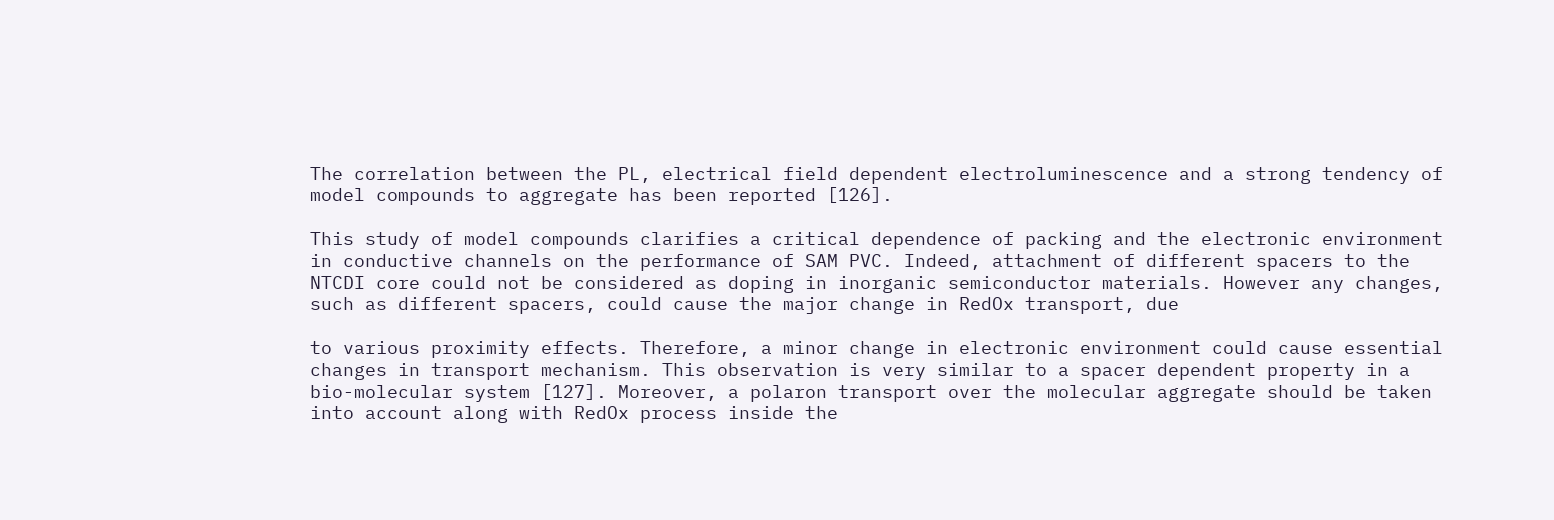The correlation between the PL, electrical field dependent electroluminescence and a strong tendency of model compounds to aggregate has been reported [126].

This study of model compounds clarifies a critical dependence of packing and the electronic environment in conductive channels on the performance of SAM PVC. Indeed, attachment of different spacers to the NTCDI core could not be considered as doping in inorganic semiconductor materials. However any changes, such as different spacers, could cause the major change in RedOx transport, due

to various proximity effects. Therefore, a minor change in electronic environment could cause essential changes in transport mechanism. This observation is very similar to a spacer dependent property in a bio-molecular system [127]. Moreover, a polaron transport over the molecular aggregate should be taken into account along with RedOx process inside the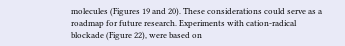molecules (Figures 19 and 20). These considerations could serve as a roadmap for future research. Experiments with cation-radical blockade (Figure 22), were based on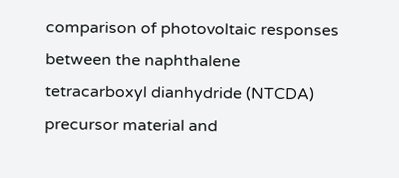comparison of photovoltaic responses between the naphthalene tetracarboxyl dianhydride (NTCDA) precursor material and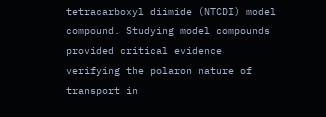tetracarboxyl diimide (NTCDI) model compound. Studying model compounds provided critical evidence verifying the polaron nature of transport in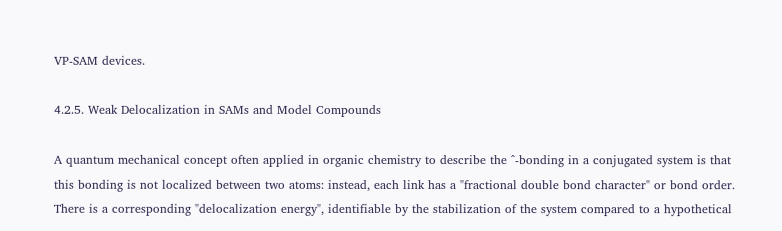VP-SAM devices.

4.2.5. Weak Delocalization in SAMs and Model Compounds

A quantum mechanical concept often applied in organic chemistry to describe the ^-bonding in a conjugated system is that this bonding is not localized between two atoms: instead, each link has a "fractional double bond character" or bond order. There is a corresponding "delocalization energy", identifiable by the stabilization of the system compared to a hypothetical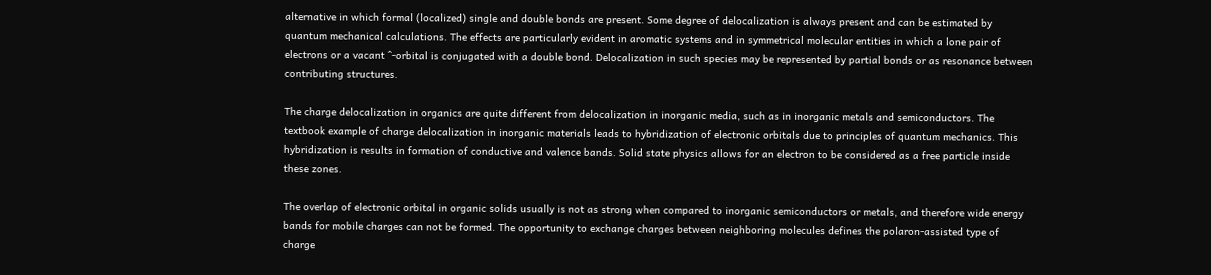alternative in which formal (localized) single and double bonds are present. Some degree of delocalization is always present and can be estimated by quantum mechanical calculations. The effects are particularly evident in aromatic systems and in symmetrical molecular entities in which a lone pair of electrons or a vacant ^-orbital is conjugated with a double bond. Delocalization in such species may be represented by partial bonds or as resonance between contributing structures.

The charge delocalization in organics are quite different from delocalization in inorganic media, such as in inorganic metals and semiconductors. The textbook example of charge delocalization in inorganic materials leads to hybridization of electronic orbitals due to principles of quantum mechanics. This hybridization is results in formation of conductive and valence bands. Solid state physics allows for an electron to be considered as a free particle inside these zones.

The overlap of electronic orbital in organic solids usually is not as strong when compared to inorganic semiconductors or metals, and therefore wide energy bands for mobile charges can not be formed. The opportunity to exchange charges between neighboring molecules defines the polaron-assisted type of charge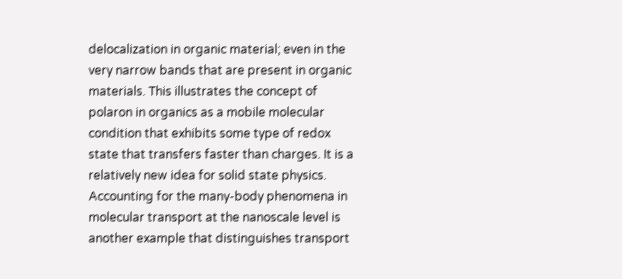delocalization in organic material; even in the very narrow bands that are present in organic materials. This illustrates the concept of polaron in organics as a mobile molecular condition that exhibits some type of redox state that transfers faster than charges. It is a relatively new idea for solid state physics. Accounting for the many-body phenomena in molecular transport at the nanoscale level is another example that distinguishes transport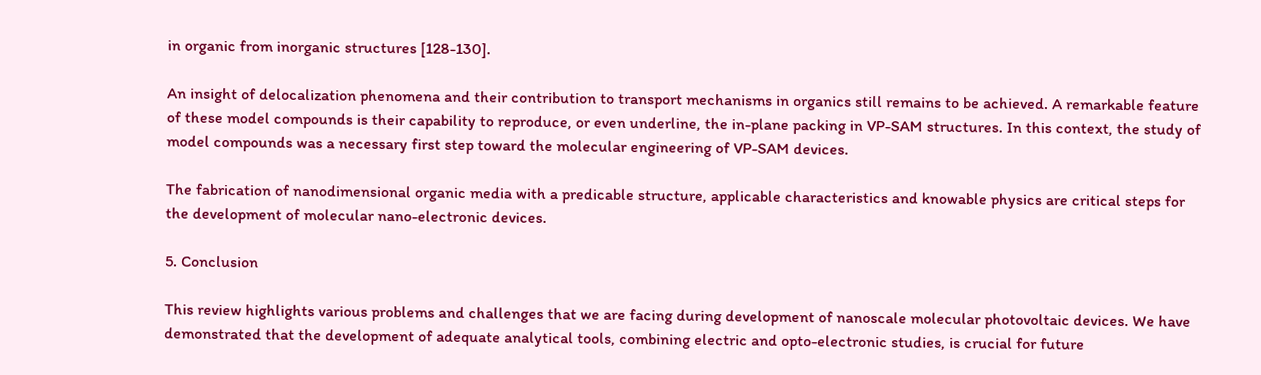in organic from inorganic structures [128-130].

An insight of delocalization phenomena and their contribution to transport mechanisms in organics still remains to be achieved. A remarkable feature of these model compounds is their capability to reproduce, or even underline, the in-plane packing in VP-SAM structures. In this context, the study of model compounds was a necessary first step toward the molecular engineering of VP-SAM devices.

The fabrication of nanodimensional organic media with a predicable structure, applicable characteristics and knowable physics are critical steps for the development of molecular nano-electronic devices.

5. Conclusion

This review highlights various problems and challenges that we are facing during development of nanoscale molecular photovoltaic devices. We have demonstrated that the development of adequate analytical tools, combining electric and opto-electronic studies, is crucial for future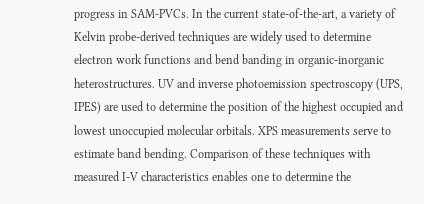progress in SAM-PVCs. In the current state-of-the-art, a variety of Kelvin probe-derived techniques are widely used to determine electron work functions and bend banding in organic-inorganic heterostructures. UV and inverse photoemission spectroscopy (UPS, IPES) are used to determine the position of the highest occupied and lowest unoccupied molecular orbitals. XPS measurements serve to estimate band bending. Comparison of these techniques with measured I-V characteristics enables one to determine the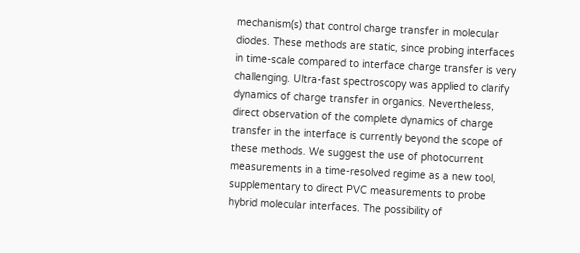mechanism(s) that control charge transfer in molecular diodes. These methods are static, since probing interfaces in time-scale compared to interface charge transfer is very challenging. Ultra-fast spectroscopy was applied to clarify dynamics of charge transfer in organics. Nevertheless, direct observation of the complete dynamics of charge transfer in the interface is currently beyond the scope of these methods. We suggest the use of photocurrent measurements in a time-resolved regime as a new tool, supplementary to direct PVC measurements to probe hybrid molecular interfaces. The possibility of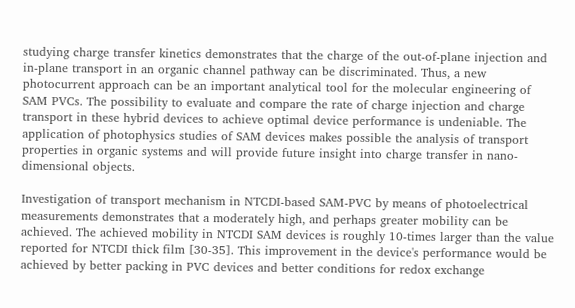studying charge transfer kinetics demonstrates that the charge of the out-of-plane injection and in-plane transport in an organic channel pathway can be discriminated. Thus, a new photocurrent approach can be an important analytical tool for the molecular engineering of SAM PVCs. The possibility to evaluate and compare the rate of charge injection and charge transport in these hybrid devices to achieve optimal device performance is undeniable. The application of photophysics studies of SAM devices makes possible the analysis of transport properties in organic systems and will provide future insight into charge transfer in nano-dimensional objects.

Investigation of transport mechanism in NTCDI-based SAM-PVC by means of photoelectrical measurements demonstrates that a moderately high, and perhaps greater mobility can be achieved. The achieved mobility in NTCDI SAM devices is roughly 10-times larger than the value reported for NTCDI thick film [30-35]. This improvement in the device's performance would be achieved by better packing in PVC devices and better conditions for redox exchange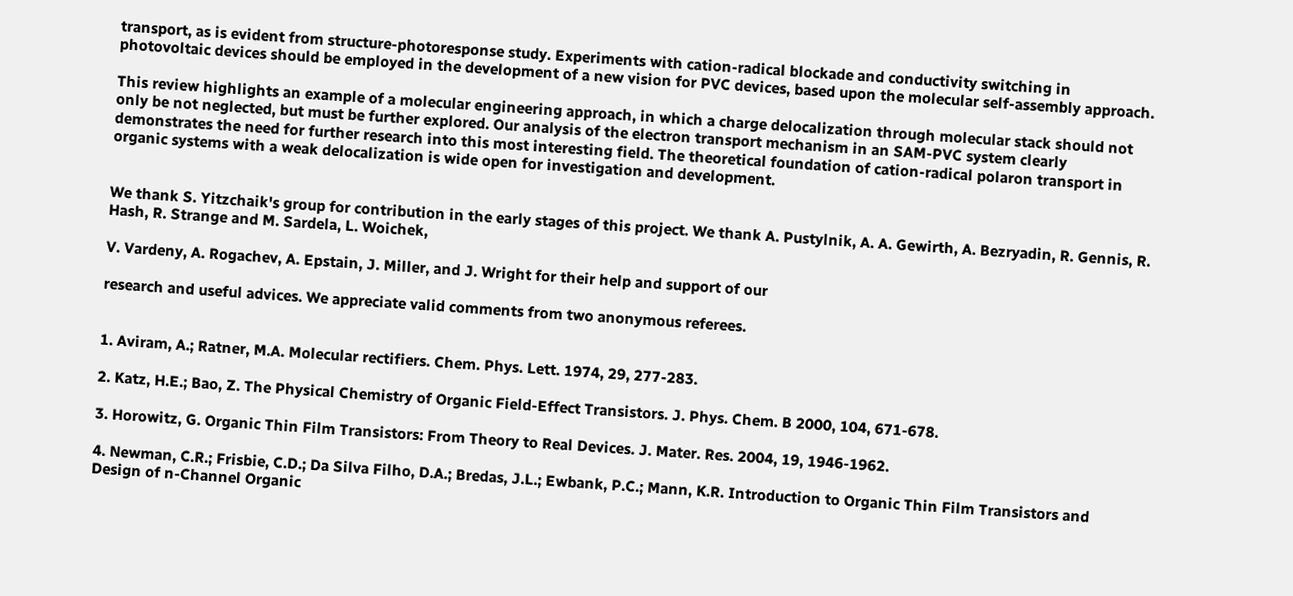transport, as is evident from structure-photoresponse study. Experiments with cation-radical blockade and conductivity switching in photovoltaic devices should be employed in the development of a new vision for PVC devices, based upon the molecular self-assembly approach.

This review highlights an example of a molecular engineering approach, in which a charge delocalization through molecular stack should not only be not neglected, but must be further explored. Our analysis of the electron transport mechanism in an SAM-PVC system clearly demonstrates the need for further research into this most interesting field. The theoretical foundation of cation-radical polaron transport in organic systems with a weak delocalization is wide open for investigation and development.


We thank S. Yitzchaik's group for contribution in the early stages of this project. We thank A. Pustylnik, A. A. Gewirth, A. Bezryadin, R. Gennis, R. Hash, R. Strange and M. Sardela, L. Woichek,

V. Vardeny, A. Rogachev, A. Epstain, J. Miller, and J. Wright for their help and support of our

research and useful advices. We appreciate valid comments from two anonymous referees.


1. Aviram, A.; Ratner, M.A. Molecular rectifiers. Chem. Phys. Lett. 1974, 29, 277-283.

2. Katz, H.E.; Bao, Z. The Physical Chemistry of Organic Field-Effect Transistors. J. Phys. Chem. B 2000, 104, 671-678.

3. Horowitz, G. Organic Thin Film Transistors: From Theory to Real Devices. J. Mater. Res. 2004, 19, 1946-1962.

4. Newman, C.R.; Frisbie, C.D.; Da Silva Filho, D.A.; Bredas, J.L.; Ewbank, P.C.; Mann, K.R. Introduction to Organic Thin Film Transistors and Design of n-Channel Organic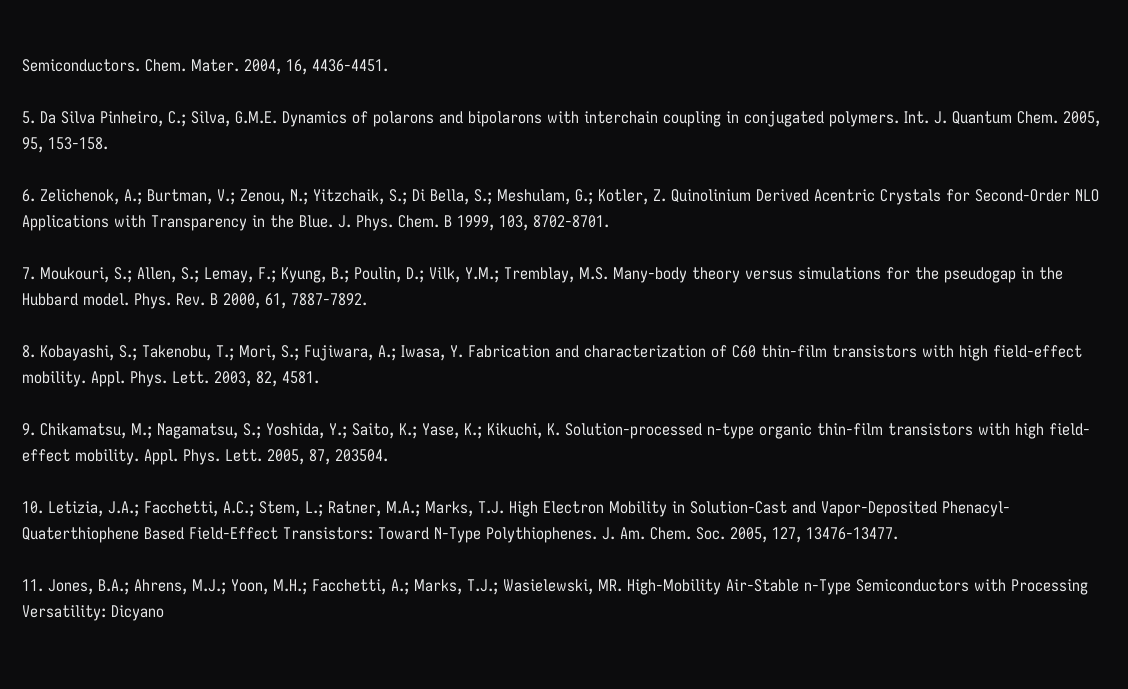Semiconductors. Chem. Mater. 2004, 16, 4436-4451.

5. Da Silva Pinheiro, C.; Silva, G.M.E. Dynamics of polarons and bipolarons with interchain coupling in conjugated polymers. Int. J. Quantum Chem. 2005, 95, 153-158.

6. Zelichenok, A.; Burtman, V.; Zenou, N.; Yitzchaik, S.; Di Bella, S.; Meshulam, G.; Kotler, Z. Quinolinium Derived Acentric Crystals for Second-Order NLO Applications with Transparency in the Blue. J. Phys. Chem. B 1999, 103, 8702-8701.

7. Moukouri, S.; Allen, S.; Lemay, F.; Kyung, B.; Poulin, D.; Vilk, Y.M.; Tremblay, M.S. Many-body theory versus simulations for the pseudogap in the Hubbard model. Phys. Rev. B 2000, 61, 7887-7892.

8. Kobayashi, S.; Takenobu, T.; Mori, S.; Fujiwara, A.; Iwasa, Y. Fabrication and characterization of C60 thin-film transistors with high field-effect mobility. Appl. Phys. Lett. 2003, 82, 4581.

9. Chikamatsu, M.; Nagamatsu, S.; Yoshida, Y.; Saito, K.; Yase, K.; Kikuchi, K. Solution-processed n-type organic thin-film transistors with high field-effect mobility. Appl. Phys. Lett. 2005, 87, 203504.

10. Letizia, J.A.; Facchetti, A.C.; Stem, L.; Ratner, M.A.; Marks, T.J. High Electron Mobility in Solution-Cast and Vapor-Deposited Phenacyl-Quaterthiophene Based Field-Effect Transistors: Toward N-Type Polythiophenes. J. Am. Chem. Soc. 2005, 127, 13476-13477.

11. Jones, B.A.; Ahrens, M.J.; Yoon, M.H.; Facchetti, A.; Marks, T.J.; Wasielewski, MR. High-Mobility Air-Stable n-Type Semiconductors with Processing Versatility: Dicyano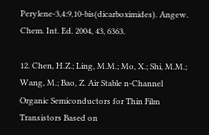Perylene-3,4:9,10-bis(dicarboximides). Angew. Chem. Int. Ed. 2004, 43, 6363.

12. Chen, H.Z.; Ling, M.M.; Mo, X.; Shi, M.M.; Wang, M.; Bao, Z. Air Stable n-Channel Organic Semiconductors for Thin Film Transistors Based on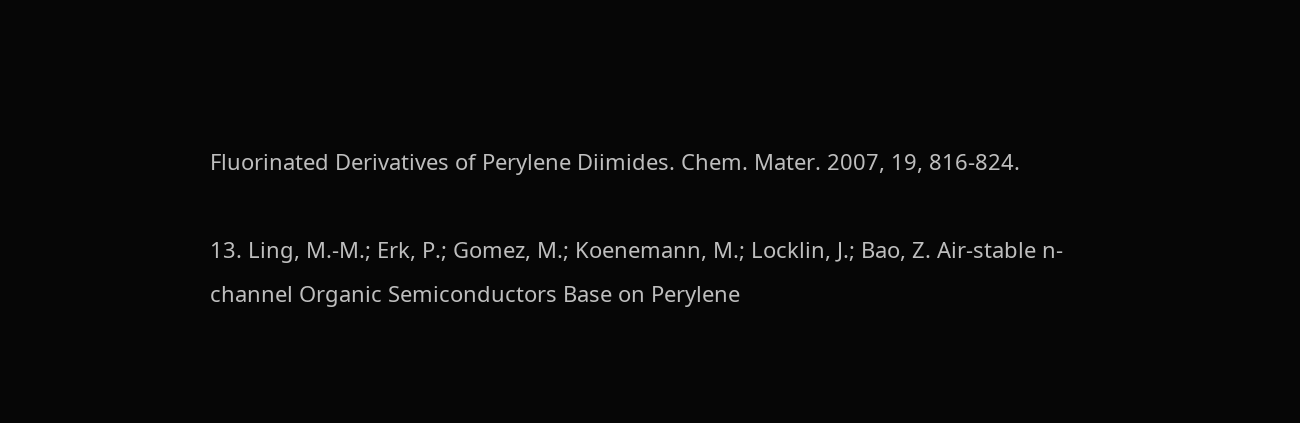Fluorinated Derivatives of Perylene Diimides. Chem. Mater. 2007, 19, 816-824.

13. Ling, M.-M.; Erk, P.; Gomez, M.; Koenemann, M.; Locklin, J.; Bao, Z. Air-stable n-channel Organic Semiconductors Base on Perylene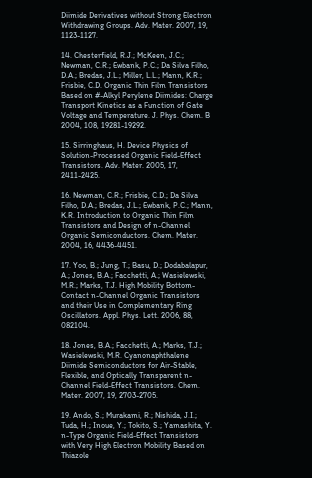Diimide Derivatives without Strong Electron Withdrawing Groups. Adv. Mater. 2007, 19, 1123-1127.

14. Chesterfield, R.J.; McKeen, J.C.; Newman, C.R.; Ewbank, P.C.; Da Silva Filho, D.A.; Bredas, J.L.; Miller, L.L.; Mann, K.R.; Frisbie, C.D. Organic Thin Film Transistors Based on #-Alkyl Perylene Diimides: Charge Transport Kinetics as a Function of Gate Voltage and Temperature. J. Phys. Chem. B 2004, 108, 19281-19292.

15. Sirringhaus, H. Device Physics of Solution-Processed Organic Field-Effect Transistors. Adv. Mater. 2005, 17, 2411-2425.

16. Newman, C.R.; Frisbie, C.D.; Da Silva Filho, D.A.; Bredas, J.L.; Ewbank, P.C.; Mann, K.R. Introduction to Organic Thin Film Transistors and Design of n-Channel Organic Semiconductors. Chem. Mater. 2004, 16, 4436-4451.

17. Yoo, B.; Jung, T.; Basu, D.; Dodabalapur, A.; Jones, B.A.; Facchetti, A.; Wasielewski, M.R.; Marks, T.J. High Mobility Bottom-Contact n-Channel Organic Transistors and their Use in Complementary Ring Oscillators. Appl. Phys. Lett. 2006, 88, 082104.

18. Jones, B.A.; Facchetti, A.; Marks, T.J.; Wasielewski, M.R. Cyanonaphthalene Diimide Semiconductors for Air-Stable, Flexible, and Optically Transparent n-Channel Field-Effect Transistors. Chem. Mater. 2007, 19, 2703-2705.

19. Ando, S.; Murakami, R.; Nishida, J.I.; Tuda, H.; Inoue, Y.; Tokito, S.; Yamashita, Y. n-Type Organic Field-Effect Transistors with Very High Electron Mobility Based on Thiazole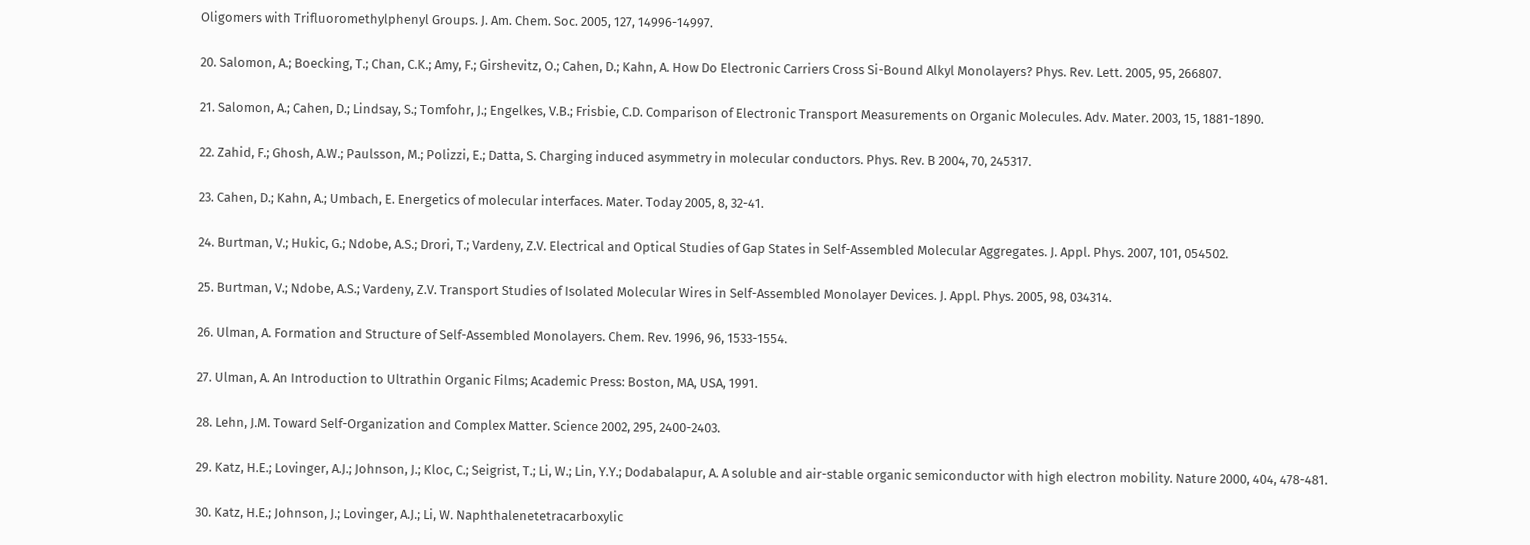Oligomers with Trifluoromethylphenyl Groups. J. Am. Chem. Soc. 2005, 127, 14996-14997.

20. Salomon, A.; Boecking, T.; Chan, C.K.; Amy, F.; Girshevitz, O.; Cahen, D.; Kahn, A. How Do Electronic Carriers Cross Si-Bound Alkyl Monolayers? Phys. Rev. Lett. 2005, 95, 266807.

21. Salomon, A.; Cahen, D.; Lindsay, S.; Tomfohr, J.; Engelkes, V.B.; Frisbie, C.D. Comparison of Electronic Transport Measurements on Organic Molecules. Adv. Mater. 2003, 15, 1881-1890.

22. Zahid, F.; Ghosh, A.W.; Paulsson, M.; Polizzi, E.; Datta, S. Charging induced asymmetry in molecular conductors. Phys. Rev. B 2004, 70, 245317.

23. Cahen, D.; Kahn, A.; Umbach, E. Energetics of molecular interfaces. Mater. Today 2005, 8, 32-41.

24. Burtman, V.; Hukic, G.; Ndobe, A.S.; Drori, T.; Vardeny, Z.V. Electrical and Optical Studies of Gap States in Self-Assembled Molecular Aggregates. J. Appl. Phys. 2007, 101, 054502.

25. Burtman, V.; Ndobe, A.S.; Vardeny, Z.V. Transport Studies of Isolated Molecular Wires in Self-Assembled Monolayer Devices. J. Appl. Phys. 2005, 98, 034314.

26. Ulman, A. Formation and Structure of Self-Assembled Monolayers. Chem. Rev. 1996, 96, 1533-1554.

27. Ulman, A. An Introduction to Ultrathin Organic Films; Academic Press: Boston, MA, USA, 1991.

28. Lehn, J.M. Toward Self-Organization and Complex Matter. Science 2002, 295, 2400-2403.

29. Katz, H.E.; Lovinger, A.J.; Johnson, J.; Kloc, C.; Seigrist, T.; Li, W.; Lin, Y.Y.; Dodabalapur, A. A soluble and air-stable organic semiconductor with high electron mobility. Nature 2000, 404, 478-481.

30. Katz, H.E.; Johnson, J.; Lovinger, A.J.; Li, W. Naphthalenetetracarboxylic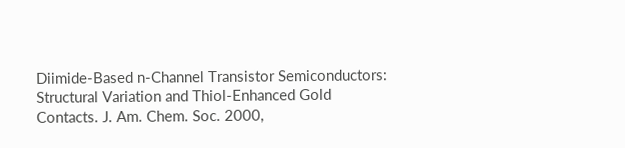Diimide-Based n-Channel Transistor Semiconductors: Structural Variation and Thiol-Enhanced Gold Contacts. J. Am. Chem. Soc. 2000,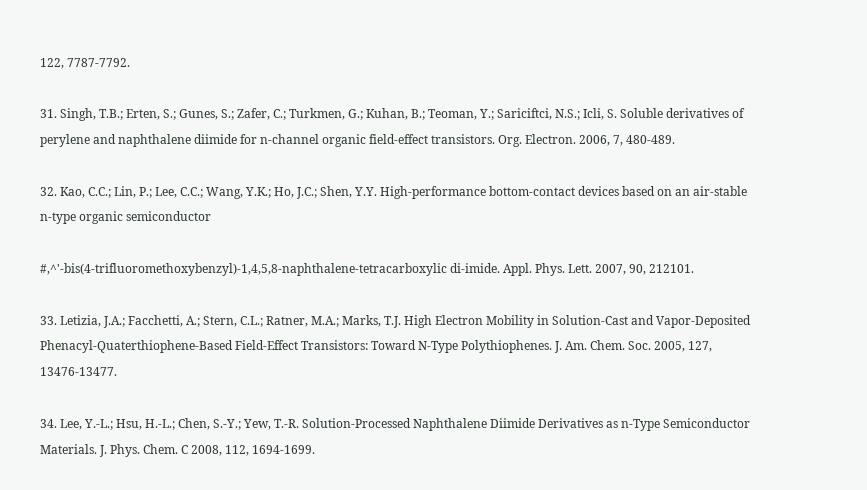122, 7787-7792.

31. Singh, T.B.; Erten, S.; Gunes, S.; Zafer, C.; Turkmen, G.; Kuhan, B.; Teoman, Y.; Sariciftci, N.S.; Icli, S. Soluble derivatives of perylene and naphthalene diimide for n-channel organic field-effect transistors. Org. Electron. 2006, 7, 480-489.

32. Kao, C.C.; Lin, P.; Lee, C.C.; Wang, Y.K.; Ho, J.C.; Shen, Y.Y. High-performance bottom-contact devices based on an air-stable n-type organic semiconductor

#,^'-bis(4-trifluoromethoxybenzyl)-1,4,5,8-naphthalene-tetracarboxylic di-imide. Appl. Phys. Lett. 2007, 90, 212101.

33. Letizia, J.A.; Facchetti, A.; Stern, C.L.; Ratner, M.A.; Marks, T.J. High Electron Mobility in Solution-Cast and Vapor-Deposited Phenacyl-Quaterthiophene-Based Field-Effect Transistors: Toward N-Type Polythiophenes. J. Am. Chem. Soc. 2005, 127, 13476-13477.

34. Lee, Y.-L.; Hsu, H.-L.; Chen, S.-Y.; Yew, T.-R. Solution-Processed Naphthalene Diimide Derivatives as n-Type Semiconductor Materials. J. Phys. Chem. C 2008, 112, 1694-1699.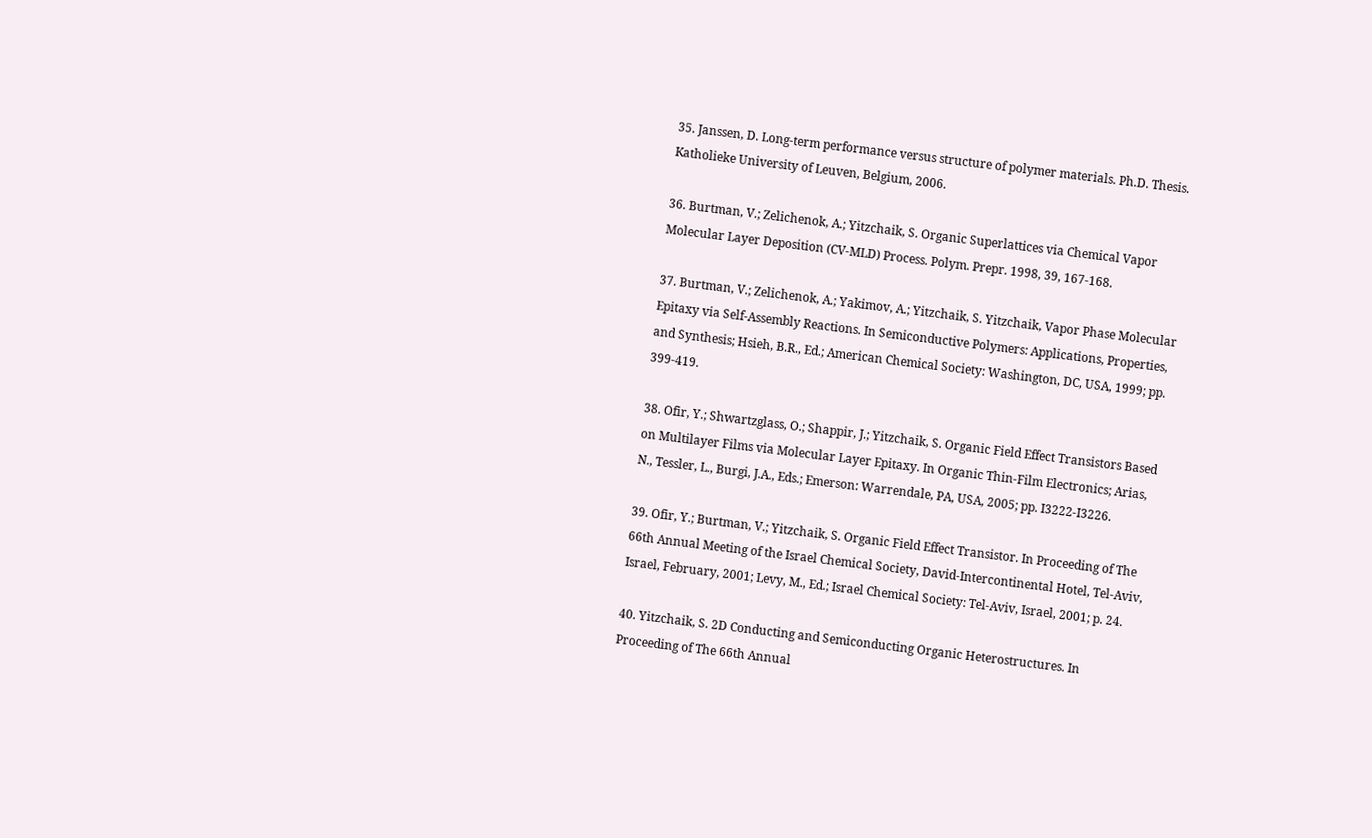35. Janssen, D. Long-term performance versus structure of polymer materials. Ph.D. Thesis. Katholieke University of Leuven, Belgium, 2006.

36. Burtman, V.; Zelichenok, A.; Yitzchaik, S. Organic Superlattices via Chemical Vapor Molecular Layer Deposition (CV-MLD) Process. Polym. Prepr. 1998, 39, 167-168.

37. Burtman, V.; Zelichenok, A.; Yakimov, A.; Yitzchaik, S. Yitzchaik, Vapor Phase Molecular Epitaxy via Self-Assembly Reactions. In Semiconductive Polymers: Applications, Properties, and Synthesis; Hsieh, B.R., Ed.; American Chemical Society: Washington, DC, USA, 1999; pp. 399-419.

38. Ofir, Y.; Shwartzglass, O.; Shappir, J.; Yitzchaik, S. Organic Field Effect Transistors Based on Multilayer Films via Molecular Layer Epitaxy. In Organic Thin-Film Electronics; Arias, N., Tessler, L., Burgi, J.A., Eds.; Emerson: Warrendale, PA, USA, 2005; pp. I3222-I3226.

39. Ofir, Y.; Burtman, V.; Yitzchaik, S. Organic Field Effect Transistor. In Proceeding of The 66th Annual Meeting of the Israel Chemical Society, David-Intercontinental Hotel, Tel-Aviv, Israel, February, 2001; Levy, M., Ed.; Israel Chemical Society: Tel-Aviv, Israel, 2001; p. 24.

40. Yitzchaik, S. 2D Conducting and Semiconducting Organic Heterostructures. In Proceeding of The 66th Annual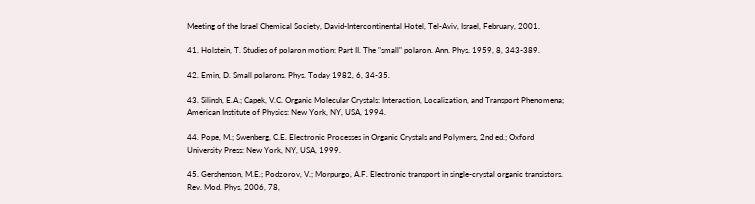Meeting of the Israel Chemical Society, David-Intercontinental Hotel, Tel-Aviv, Israel, February, 2001.

41. Holstein, T. Studies of polaron motion: Part II. The "small" polaron. Ann. Phys. 1959, 8, 343-389.

42. Emin, D. Small polarons. Phys. Today 1982, 6, 34-35.

43. Silinsh, E.A.; Capek, V.C. Organic Molecular Crystals: Interaction, Localization, and Transport Phenomena; American Institute of Physics: New York, NY, USA, 1994.

44. Pope, M.; Swenberg, C.E. Electronic Processes in Organic Crystals and Polymers, 2nd ed.; Oxford University Press: New York, NY, USA, 1999.

45. Gershenson, M.E.; Podzorov, V.; Morpurgo, A.F. Electronic transport in single-crystal organic transistors. Rev. Mod. Phys. 2006, 78,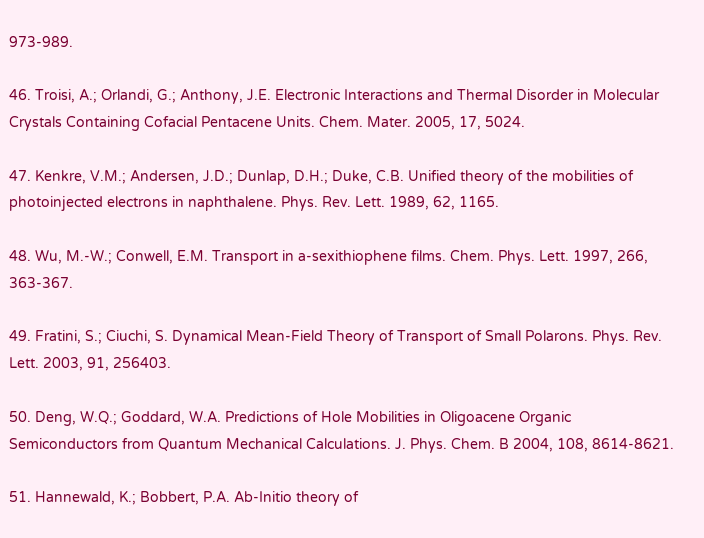973-989.

46. Troisi, A.; Orlandi, G.; Anthony, J.E. Electronic Interactions and Thermal Disorder in Molecular Crystals Containing Cofacial Pentacene Units. Chem. Mater. 2005, 17, 5024.

47. Kenkre, V.M.; Andersen, J.D.; Dunlap, D.H.; Duke, C.B. Unified theory of the mobilities of photoinjected electrons in naphthalene. Phys. Rev. Lett. 1989, 62, 1165.

48. Wu, M.-W.; Conwell, E.M. Transport in a-sexithiophene films. Chem. Phys. Lett. 1997, 266, 363-367.

49. Fratini, S.; Ciuchi, S. Dynamical Mean-Field Theory of Transport of Small Polarons. Phys. Rev. Lett. 2003, 91, 256403.

50. Deng, W.Q.; Goddard, W.A. Predictions of Hole Mobilities in Oligoacene Organic Semiconductors from Quantum Mechanical Calculations. J. Phys. Chem. B 2004, 108, 8614-8621.

51. Hannewald, K.; Bobbert, P.A. Ab-Initio theory of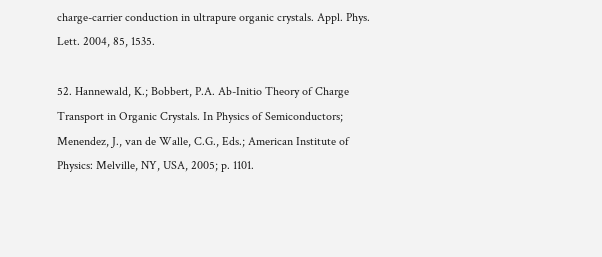charge-carrier conduction in ultrapure organic crystals. Appl. Phys. Lett. 2004, 85, 1535.

52. Hannewald, K.; Bobbert, P.A. Ab-Initio Theory of Charge Transport in Organic Crystals. In Physics of Semiconductors; Menendez, J., van de Walle, C.G., Eds.; American Institute of Physics: Melville, NY, USA, 2005; p. 1101.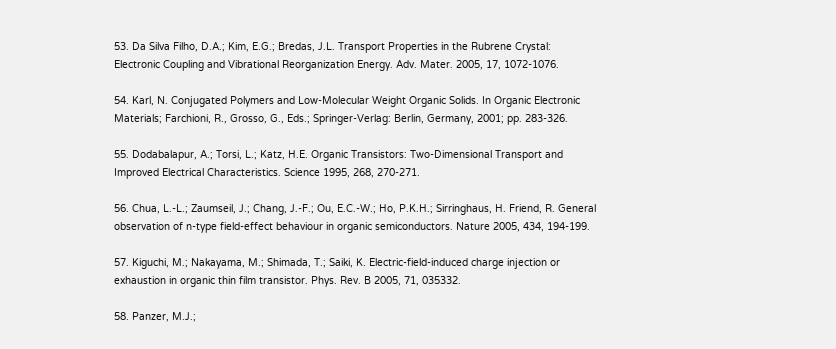53. Da Silva Filho, D.A.; Kim, E.G.; Bredas, J.L. Transport Properties in the Rubrene Crystal: Electronic Coupling and Vibrational Reorganization Energy. Adv. Mater. 2005, 17, 1072-1076.

54. Karl, N. Conjugated Polymers and Low-Molecular Weight Organic Solids. In Organic Electronic Materials; Farchioni, R., Grosso, G., Eds.; Springer-Verlag: Berlin, Germany, 2001; pp. 283-326.

55. Dodabalapur, A.; Torsi, L.; Katz, H.E. Organic Transistors: Two-Dimensional Transport and Improved Electrical Characteristics. Science 1995, 268, 270-271.

56. Chua, L.-L.; Zaumseil, J.; Chang, J.-F.; Ou, E.C.-W.; Ho, P.K.H.; Sirringhaus, H. Friend, R. General observation of n-type field-effect behaviour in organic semiconductors. Nature 2005, 434, 194-199.

57. Kiguchi, M.; Nakayama, M.; Shimada, T.; Saiki, K. Electric-field-induced charge injection or exhaustion in organic thin film transistor. Phys. Rev. B 2005, 71, 035332.

58. Panzer, M.J.;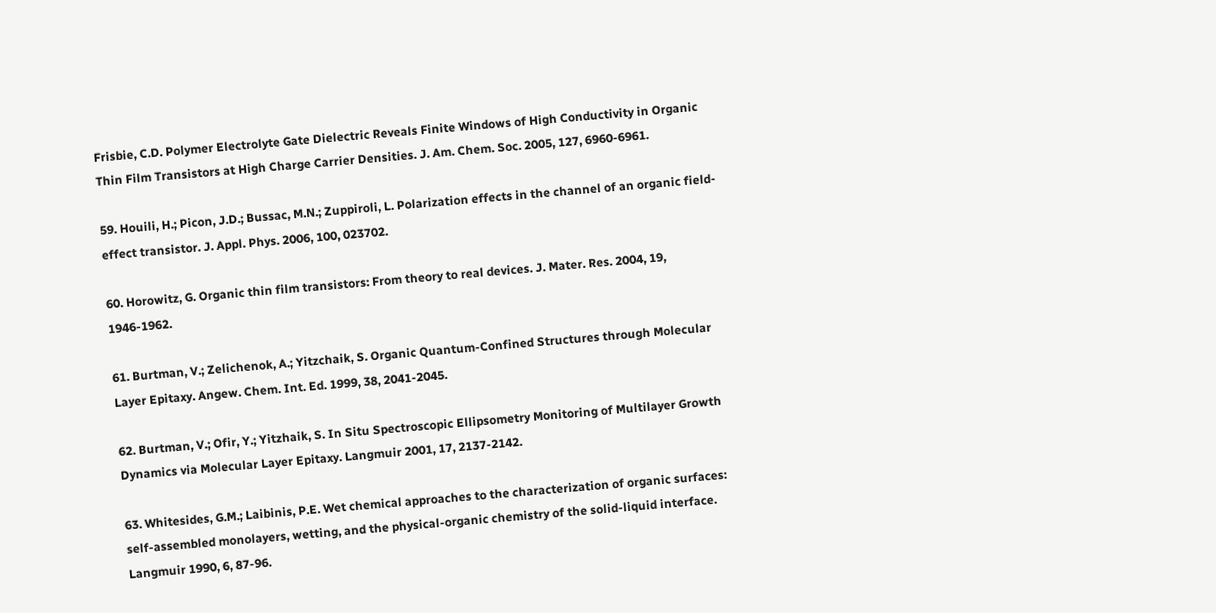Frisbie, C.D. Polymer Electrolyte Gate Dielectric Reveals Finite Windows of High Conductivity in Organic Thin Film Transistors at High Charge Carrier Densities. J. Am. Chem. Soc. 2005, 127, 6960-6961.

59. Houili, H.; Picon, J.D.; Bussac, M.N.; Zuppiroli, L. Polarization effects in the channel of an organic field-effect transistor. J. Appl. Phys. 2006, 100, 023702.

60. Horowitz, G. Organic thin film transistors: From theory to real devices. J. Mater. Res. 2004, 19, 1946-1962.

61. Burtman, V.; Zelichenok, A.; Yitzchaik, S. Organic Quantum-Confined Structures through Molecular Layer Epitaxy. Angew. Chem. Int. Ed. 1999, 38, 2041-2045.

62. Burtman, V.; Ofir, Y.; Yitzhaik, S. In Situ Spectroscopic Ellipsometry Monitoring of Multilayer Growth Dynamics via Molecular Layer Epitaxy. Langmuir 2001, 17, 2137-2142.

63. Whitesides, G.M.; Laibinis, P.E. Wet chemical approaches to the characterization of organic surfaces: self-assembled monolayers, wetting, and the physical-organic chemistry of the solid-liquid interface. Langmuir 1990, 6, 87-96.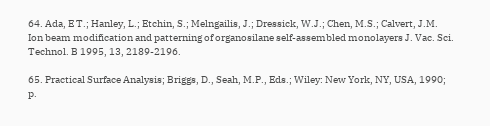64. Ada, E T.; Hanley, L.; Etchin, S.; Melngailis, J.; Dressick, W.J.; Chen, M.S.; Calvert, J.M. Ion beam modification and patterning of organosilane self-assembled monolayers J. Vac. Sci. Technol. B 1995, 13, 2189-2196.

65. Practical Surface Analysis; Briggs, D., Seah, M.P., Eds.; Wiley: New York, NY, USA, 1990; p.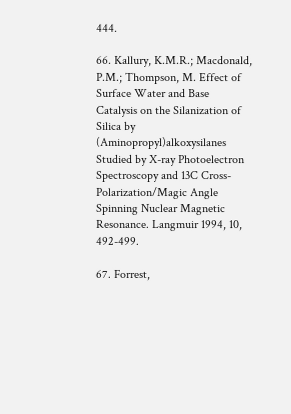444.

66. Kallury, K.M.R.; Macdonald, P.M.; Thompson, M. Effect of Surface Water and Base Catalysis on the Silanization of Silica by (Aminopropyl)alkoxysilanes Studied by X-ray Photoelectron Spectroscopy and 13C Cross-Polarization/Magic Angle Spinning Nuclear Magnetic Resonance. Langmuir 1994, 10, 492-499.

67. Forrest,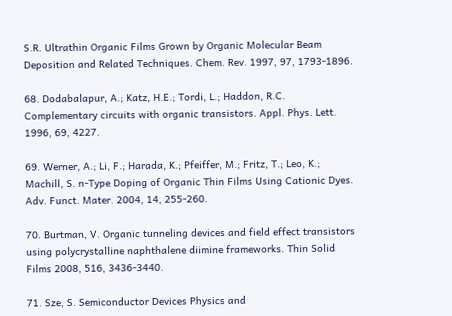S.R. Ultrathin Organic Films Grown by Organic Molecular Beam Deposition and Related Techniques. Chem. Rev. 1997, 97, 1793-1896.

68. Dodabalapur, A.; Katz, H.E.; Tordi, L.; Haddon, R.C. Complementary circuits with organic transistors. Appl. Phys. Lett. 1996, 69, 4227.

69. Werner, A.; Li, F.; Harada, K.; Pfeiffer, M.; Fritz, T.; Leo, K.; Machill, S. n-Type Doping of Organic Thin Films Using Cationic Dyes. Adv. Funct. Mater. 2004, 14, 255-260.

70. Burtman, V. Organic tunneling devices and field effect transistors using polycrystalline naphthalene diimine frameworks. Thin Solid Films 2008, 516, 3436-3440.

71. Sze, S. Semiconductor Devices Physics and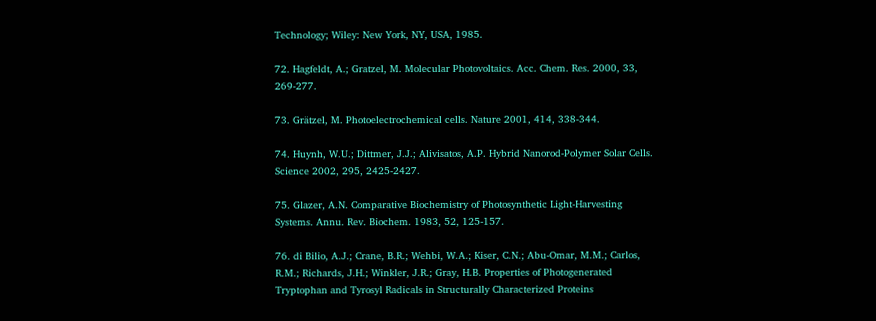Technology; Wiley: New York, NY, USA, 1985.

72. Hagfeldt, A.; Gratzel, M. Molecular Photovoltaics. Acc. Chem. Res. 2000, 33, 269-277.

73. Grätzel, M. Photoelectrochemical cells. Nature 2001, 414, 338-344.

74. Huynh, W.U.; Dittmer, J.J.; Alivisatos, A.P. Hybrid Nanorod-Polymer Solar Cells. Science 2002, 295, 2425-2427.

75. Glazer, A.N. Comparative Biochemistry of Photosynthetic Light-Harvesting Systems. Annu. Rev. Biochem. 1983, 52, 125-157.

76. di Bilio, A.J.; Crane, B.R.; Wehbi, W.A.; Kiser, C.N.; Abu-Omar, M.M.; Carlos, R.M.; Richards, J.H.; Winkler, J.R.; Gray, H.B. Properties of Photogenerated Tryptophan and Tyrosyl Radicals in Structurally Characterized Proteins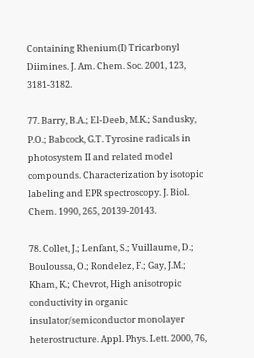Containing Rhenium(I) Tricarbonyl Diimines. J. Am. Chem. Soc. 2001, 123, 3181-3182.

77. Barry, B.A.; El-Deeb, M.K.; Sandusky, P.O.; Babcock, G.T. Tyrosine radicals in photosystem II and related model compounds. Characterization by isotopic labeling and EPR spectroscopy. J. Biol. Chem. 1990, 265, 20139-20143.

78. Collet, J.; Lenfant, S.; Vuillaume, D.; Bouloussa, O.; Rondelez, F.; Gay, J.M.; Kham, K.; Chevrot, High anisotropic conductivity in organic insulator/semiconductor monolayer heterostructure. Appl. Phys. Lett. 2000, 76,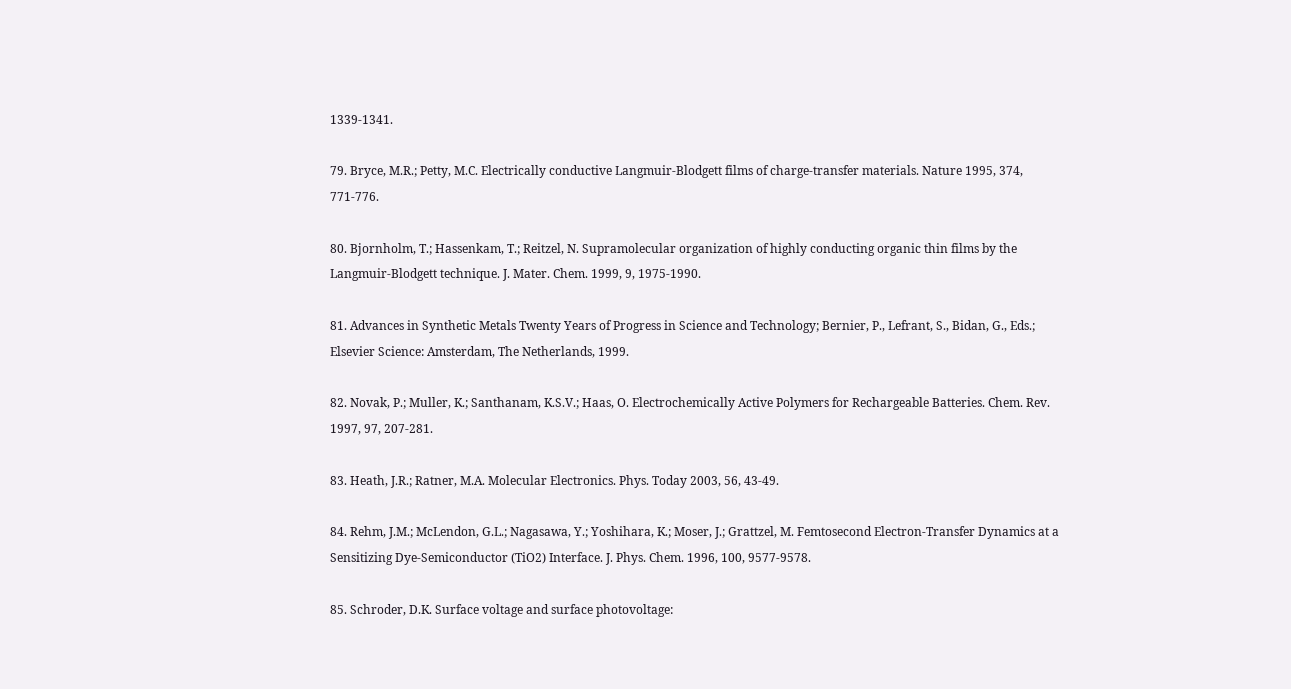1339-1341.

79. Bryce, M.R.; Petty, M.C. Electrically conductive Langmuir-Blodgett films of charge-transfer materials. Nature 1995, 374, 771-776.

80. Bjornholm, T.; Hassenkam, T.; Reitzel, N. Supramolecular organization of highly conducting organic thin films by the Langmuir-Blodgett technique. J. Mater. Chem. 1999, 9, 1975-1990.

81. Advances in Synthetic Metals Twenty Years of Progress in Science and Technology; Bernier, P., Lefrant, S., Bidan, G., Eds.; Elsevier Science: Amsterdam, The Netherlands, 1999.

82. Novak, P.; Muller, K.; Santhanam, K.S.V.; Haas, O. Electrochemically Active Polymers for Rechargeable Batteries. Chem. Rev. 1997, 97, 207-281.

83. Heath, J.R.; Ratner, M.A. Molecular Electronics. Phys. Today 2003, 56, 43-49.

84. Rehm, J.M.; McLendon, G.L.; Nagasawa, Y.; Yoshihara, K.; Moser, J.; Grattzel, M. Femtosecond Electron-Transfer Dynamics at a Sensitizing Dye-Semiconductor (TiO2) Interface. J. Phys. Chem. 1996, 100, 9577-9578.

85. Schroder, D.K. Surface voltage and surface photovoltage: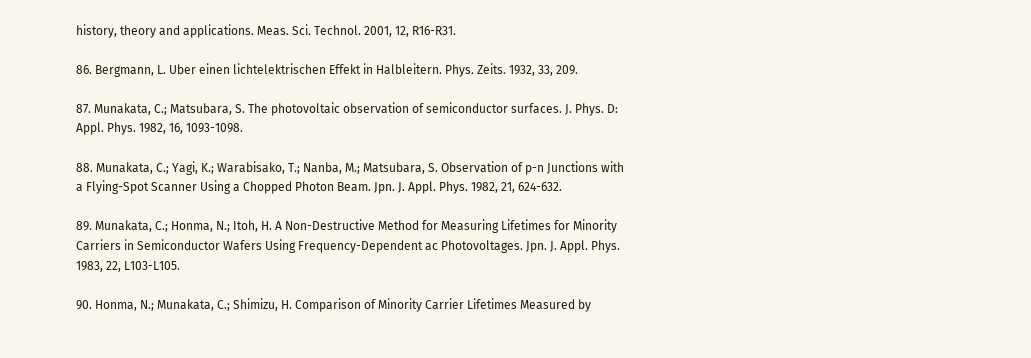history, theory and applications. Meas. Sci. Technol. 2001, 12, R16-R31.

86. Bergmann, L. Uber einen lichtelektrischen Effekt in Halbleitern. Phys. Zeits. 1932, 33, 209.

87. Munakata, C.; Matsubara, S. The photovoltaic observation of semiconductor surfaces. J. Phys. D: Appl. Phys. 1982, 16, 1093-1098.

88. Munakata, C.; Yagi, K.; Warabisako, T.; Nanba, M.; Matsubara, S. Observation of p-n Junctions with a Flying-Spot Scanner Using a Chopped Photon Beam. Jpn. J. Appl. Phys. 1982, 21, 624-632.

89. Munakata, C.; Honma, N.; Itoh, H. A Non-Destructive Method for Measuring Lifetimes for Minority Carriers in Semiconductor Wafers Using Frequency-Dependent ac Photovoltages. Jpn. J. Appl. Phys. 1983, 22, L103-L105.

90. Honma, N.; Munakata, C.; Shimizu, H. Comparison of Minority Carrier Lifetimes Measured by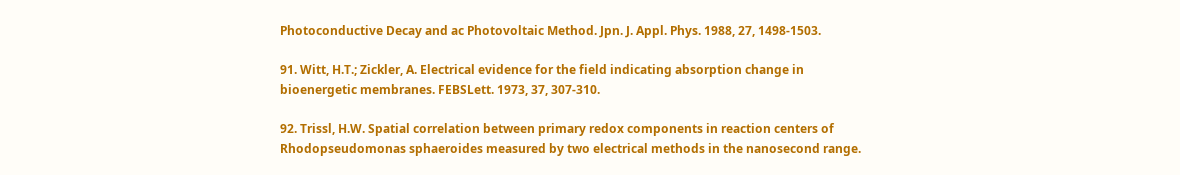Photoconductive Decay and ac Photovoltaic Method. Jpn. J. Appl. Phys. 1988, 27, 1498-1503.

91. Witt, H.T.; Zickler, A. Electrical evidence for the field indicating absorption change in bioenergetic membranes. FEBSLett. 1973, 37, 307-310.

92. Trissl, H.W. Spatial correlation between primary redox components in reaction centers of Rhodopseudomonas sphaeroides measured by two electrical methods in the nanosecond range.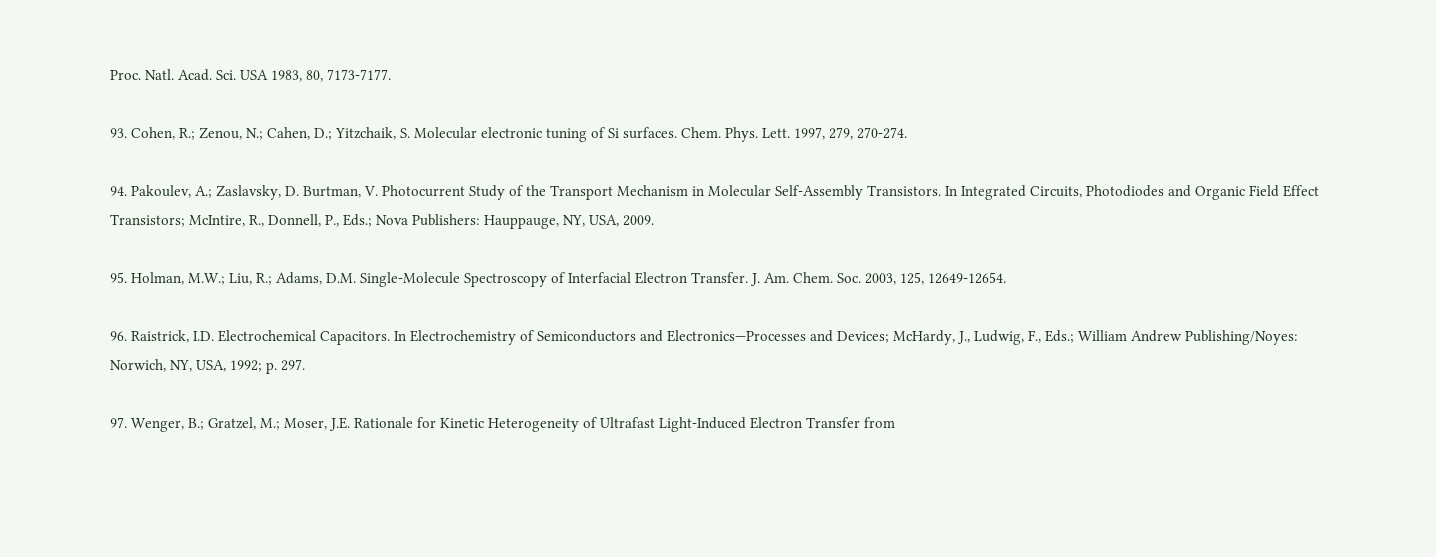Proc. Natl. Acad. Sci. USA 1983, 80, 7173-7177.

93. Cohen, R.; Zenou, N.; Cahen, D.; Yitzchaik, S. Molecular electronic tuning of Si surfaces. Chem. Phys. Lett. 1997, 279, 270-274.

94. Pakoulev, A.; Zaslavsky, D. Burtman, V. Photocurrent Study of the Transport Mechanism in Molecular Self-Assembly Transistors. In Integrated Circuits, Photodiodes and Organic Field Effect Transistors; McIntire, R., Donnell, P., Eds.; Nova Publishers: Hauppauge, NY, USA, 2009.

95. Holman, M.W.; Liu, R.; Adams, D.M. Single-Molecule Spectroscopy of Interfacial Electron Transfer. J. Am. Chem. Soc. 2003, 125, 12649-12654.

96. Raistrick, I.D. Electrochemical Capacitors. In Electrochemistry of Semiconductors and Electronics—Processes and Devices; McHardy, J., Ludwig, F., Eds.; William Andrew Publishing/Noyes: Norwich, NY, USA, 1992; p. 297.

97. Wenger, B.; Gratzel, M.; Moser, J.E. Rationale for Kinetic Heterogeneity of Ultrafast Light-Induced Electron Transfer from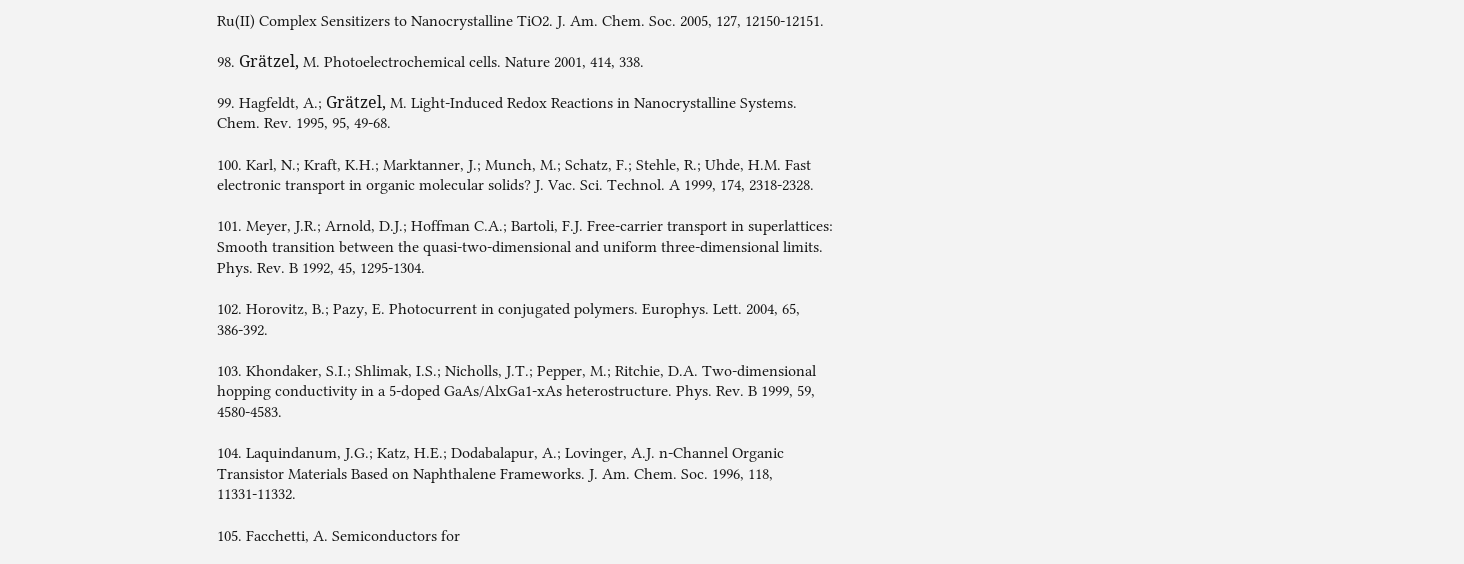Ru(II) Complex Sensitizers to Nanocrystalline TiO2. J. Am. Chem. Soc. 2005, 127, 12150-12151.

98. Grätzel, M. Photoelectrochemical cells. Nature 2001, 414, 338.

99. Hagfeldt, A.; Grätzel, M. Light-Induced Redox Reactions in Nanocrystalline Systems. Chem. Rev. 1995, 95, 49-68.

100. Karl, N.; Kraft, K.H.; Marktanner, J.; Munch, M.; Schatz, F.; Stehle, R.; Uhde, H.M. Fast electronic transport in organic molecular solids? J. Vac. Sci. Technol. A 1999, 174, 2318-2328.

101. Meyer, J.R.; Arnold, D.J.; Hoffman C.A.; Bartoli, F.J. Free-carrier transport in superlattices: Smooth transition between the quasi-two-dimensional and uniform three-dimensional limits. Phys. Rev. B 1992, 45, 1295-1304.

102. Horovitz, B.; Pazy, E. Photocurrent in conjugated polymers. Europhys. Lett. 2004, 65, 386-392.

103. Khondaker, S.I.; Shlimak, I.S.; Nicholls, J.T.; Pepper, M.; Ritchie, D.A. Two-dimensional hopping conductivity in a 5-doped GaAs/AlxGa1-xAs heterostructure. Phys. Rev. B 1999, 59, 4580-4583.

104. Laquindanum, J.G.; Katz, H.E.; Dodabalapur, A.; Lovinger, A.J. n-Channel Organic Transistor Materials Based on Naphthalene Frameworks. J. Am. Chem. Soc. 1996, 118, 11331-11332.

105. Facchetti, A. Semiconductors for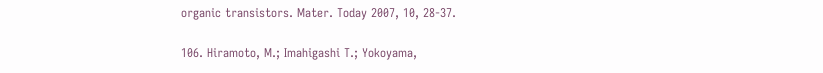organic transistors. Mater. Today 2007, 10, 28-37.

106. Hiramoto, M.; Imahigashi T.; Yokoyama,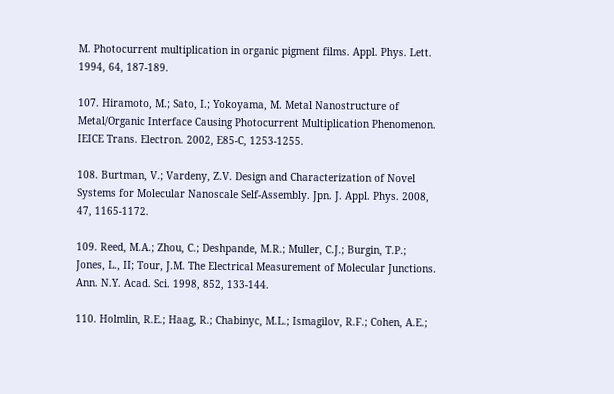M. Photocurrent multiplication in organic pigment films. Appl. Phys. Lett. 1994, 64, 187-189.

107. Hiramoto, M.; Sato, I.; Yokoyama, M. Metal Nanostructure of Metal/Organic Interface Causing Photocurrent Multiplication Phenomenon. IEICE Trans. Electron. 2002, E85-C, 1253-1255.

108. Burtman, V.; Vardeny, Z.V. Design and Characterization of Novel Systems for Molecular Nanoscale Self-Assembly. Jpn. J. Appl. Phys. 2008, 47, 1165-1172.

109. Reed, M.A.; Zhou, C.; Deshpande, M.R.; Muller, C.J.; Burgin, T.P.; Jones, L., II; Tour, J.M. The Electrical Measurement of Molecular Junctions. Ann. N.Y. Acad. Sci. 1998, 852, 133-144.

110. Holmlin, R.E.; Haag, R.; Chabinyc, M.L.; Ismagilov, R.F.; Cohen, A.E.;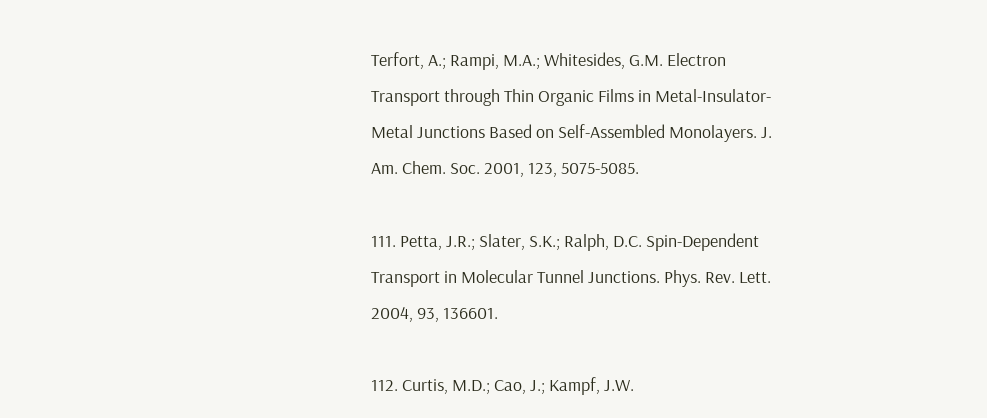Terfort, A.; Rampi, M.A.; Whitesides, G.M. Electron Transport through Thin Organic Films in Metal-Insulator-Metal Junctions Based on Self-Assembled Monolayers. J. Am. Chem. Soc. 2001, 123, 5075-5085.

111. Petta, J.R.; Slater, S.K.; Ralph, D.C. Spin-Dependent Transport in Molecular Tunnel Junctions. Phys. Rev. Lett. 2004, 93, 136601.

112. Curtis, M.D.; Cao, J.; Kampf, J.W.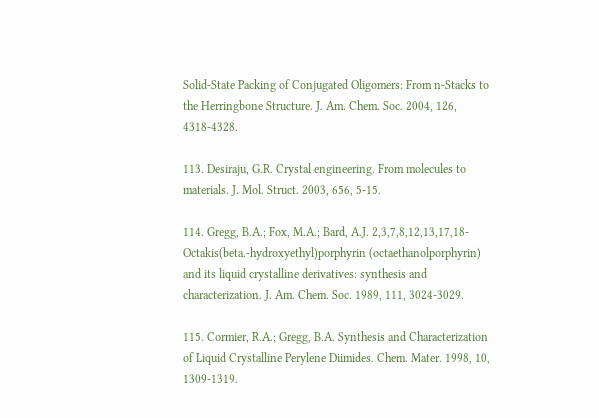Solid-State Packing of Conjugated Oligomers: From n-Stacks to the Herringbone Structure. J. Am. Chem. Soc. 2004, 126, 4318-4328.

113. Desiraju, G.R. Crystal engineering. From molecules to materials. J. Mol. Struct. 2003, 656, 5-15.

114. Gregg, B.A.; Fox, M.A.; Bard, A.J. 2,3,7,8,12,13,17,18-Octakis(beta.-hydroxyethyl)porphyrin (octaethanolporphyrin) and its liquid crystalline derivatives: synthesis and characterization. J. Am. Chem. Soc. 1989, 111, 3024-3029.

115. Cormier, R.A.; Gregg, B.A. Synthesis and Characterization of Liquid Crystalline Perylene Diimides. Chem. Mater. 1998, 10, 1309-1319.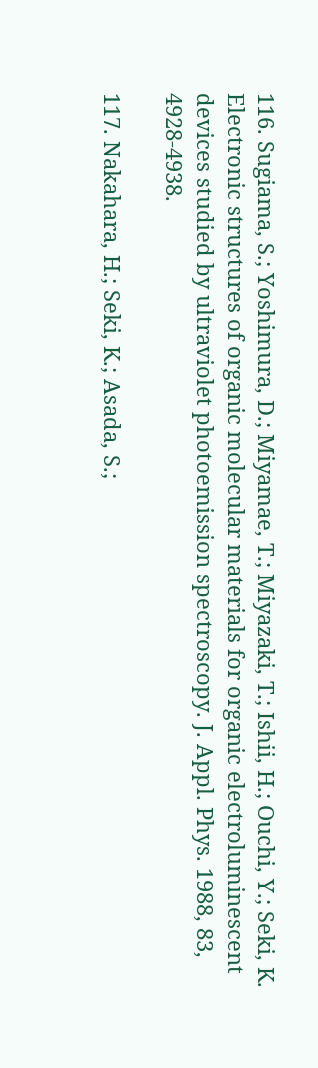116. Sugiama, S.; Yoshimura, D.; Miyamae, T.; Miyazaki, T.; Ishii, H.; Ouchi, Y.; Seki, K. Electronic structures of organic molecular materials for organic electroluminescent devices studied by ultraviolet photoemission spectroscopy. J. Appl. Phys. 1988, 83, 4928-4938.

117. Nakahara, H.; Seki, K.; Asada, S.;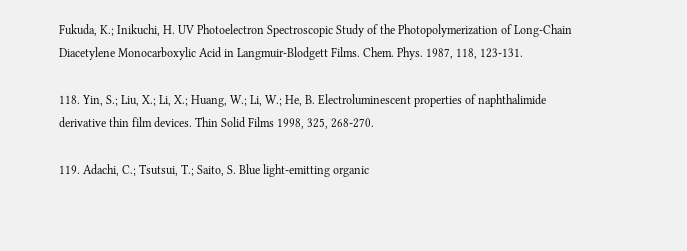Fukuda, K.; Inikuchi, H. UV Photoelectron Spectroscopic Study of the Photopolymerization of Long-Chain Diacetylene Monocarboxylic Acid in Langmuir-Blodgett Films. Chem. Phys. 1987, 118, 123-131.

118. Yin, S.; Liu, X.; Li, X.; Huang, W.; Li, W.; He, B. Electroluminescent properties of naphthalimide derivative thin film devices. Thin Solid Films 1998, 325, 268-270.

119. Adachi, C.; Tsutsui, T.; Saito, S. Blue light-emitting organic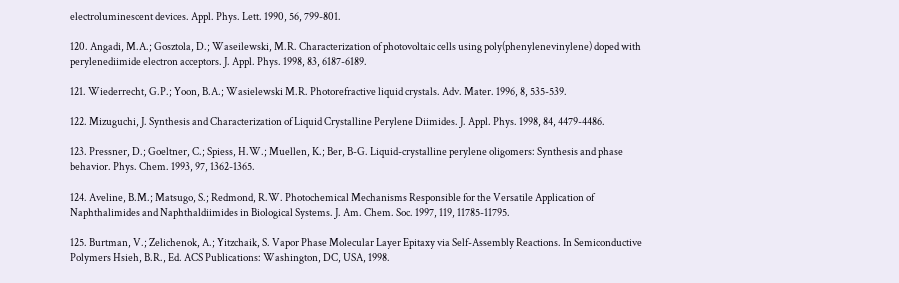electroluminescent devices. Appl. Phys. Lett. 1990, 56, 799-801.

120. Angadi, M.A.; Gosztola, D.; Waseilewski, M.R. Characterization of photovoltaic cells using poly(phenylenevinylene) doped with perylenediimide electron acceptors. J. Appl. Phys. 1998, 83, 6187-6189.

121. Wiederrecht, G.P.; Yoon, B.A.; Wasielewski M.R. Photorefractive liquid crystals. Adv. Mater. 1996, 8, 535-539.

122. Mizuguchi, J. Synthesis and Characterization of Liquid Crystalline Perylene Diimides. J. Appl. Phys. 1998, 84, 4479-4486.

123. Pressner, D.; Goeltner, C.; Spiess, H.W.; Muellen, K.; Ber, B-G. Liquid-crystalline perylene oligomers: Synthesis and phase behavior. Phys. Chem. 1993, 97, 1362-1365.

124. Aveline, B.M.; Matsugo, S.; Redmond, R.W. Photochemical Mechanisms Responsible for the Versatile Application of Naphthalimides and Naphthaldiimides in Biological Systems. J. Am. Chem. Soc. 1997, 119, 11785-11795.

125. Burtman, V.; Zelichenok, A.; Yitzchaik, S. Vapor Phase Molecular Layer Epitaxy via Self-Assembly Reactions. In Semiconductive Polymers Hsieh, B.R., Ed. ACS Publications: Washington, DC, USA, 1998.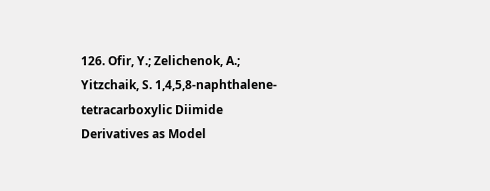126. Ofir, Y.; Zelichenok, A.; Yitzchaik, S. 1,4,5,8-naphthalene-tetracarboxylic Diimide Derivatives as Model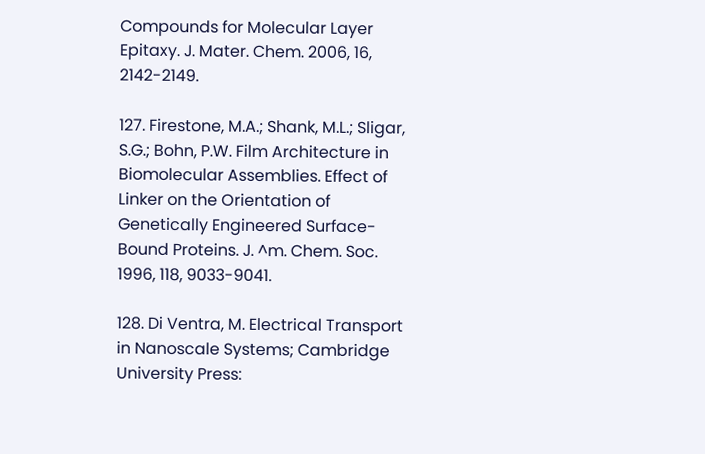Compounds for Molecular Layer Epitaxy. J. Mater. Chem. 2006, 16, 2142-2149.

127. Firestone, M.A.; Shank, M.L.; Sligar, S.G.; Bohn, P.W. Film Architecture in Biomolecular Assemblies. Effect of Linker on the Orientation of Genetically Engineered Surface-Bound Proteins. J. ^m. Chem. Soc. 1996, 118, 9033-9041.

128. Di Ventra, M. Electrical Transport in Nanoscale Systems; Cambridge University Press: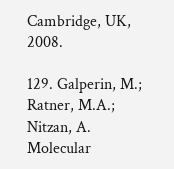Cambridge, UK, 2008.

129. Galperin, M.; Ratner, M.A.; Nitzan, A. Molecular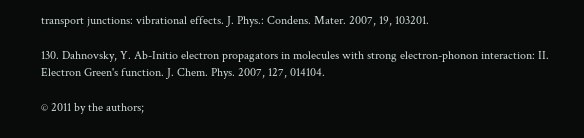transport junctions: vibrational effects. J. Phys.: Condens. Mater. 2007, 19, 103201.

130. Dahnovsky, Y. Ab-Initio electron propagators in molecules with strong electron-phonon interaction: II. Electron Green's function. J. Chem. Phys. 2007, 127, 014104.

© 2011 by the authors;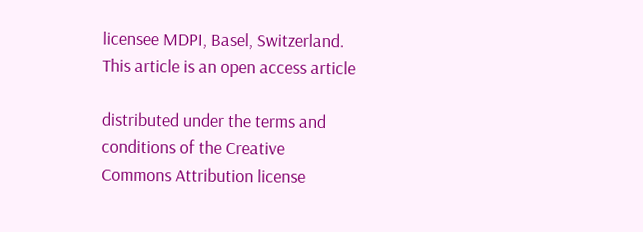licensee MDPI, Basel, Switzerland. This article is an open access article

distributed under the terms and conditions of the Creative Commons Attribution license